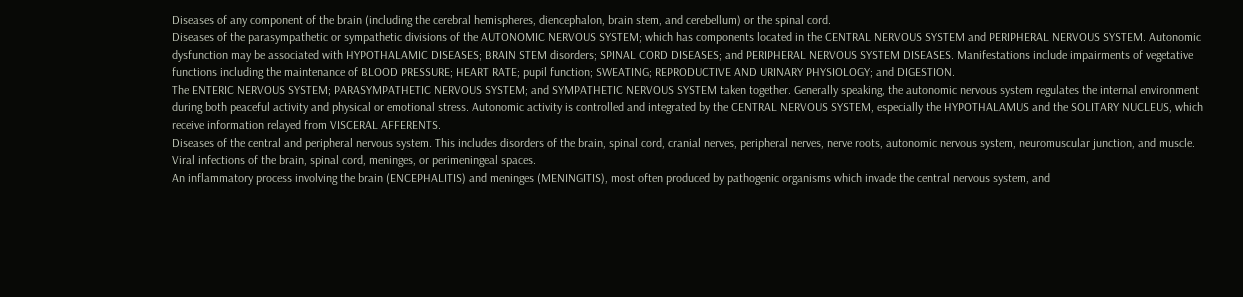Diseases of any component of the brain (including the cerebral hemispheres, diencephalon, brain stem, and cerebellum) or the spinal cord.
Diseases of the parasympathetic or sympathetic divisions of the AUTONOMIC NERVOUS SYSTEM; which has components located in the CENTRAL NERVOUS SYSTEM and PERIPHERAL NERVOUS SYSTEM. Autonomic dysfunction may be associated with HYPOTHALAMIC DISEASES; BRAIN STEM disorders; SPINAL CORD DISEASES; and PERIPHERAL NERVOUS SYSTEM DISEASES. Manifestations include impairments of vegetative functions including the maintenance of BLOOD PRESSURE; HEART RATE; pupil function; SWEATING; REPRODUCTIVE AND URINARY PHYSIOLOGY; and DIGESTION.
The ENTERIC NERVOUS SYSTEM; PARASYMPATHETIC NERVOUS SYSTEM; and SYMPATHETIC NERVOUS SYSTEM taken together. Generally speaking, the autonomic nervous system regulates the internal environment during both peaceful activity and physical or emotional stress. Autonomic activity is controlled and integrated by the CENTRAL NERVOUS SYSTEM, especially the HYPOTHALAMUS and the SOLITARY NUCLEUS, which receive information relayed from VISCERAL AFFERENTS.
Diseases of the central and peripheral nervous system. This includes disorders of the brain, spinal cord, cranial nerves, peripheral nerves, nerve roots, autonomic nervous system, neuromuscular junction, and muscle.
Viral infections of the brain, spinal cord, meninges, or perimeningeal spaces.
An inflammatory process involving the brain (ENCEPHALITIS) and meninges (MENINGITIS), most often produced by pathogenic organisms which invade the central nervous system, and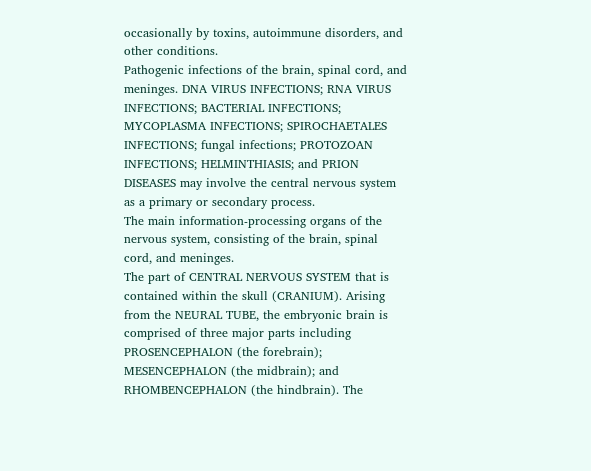occasionally by toxins, autoimmune disorders, and other conditions.
Pathogenic infections of the brain, spinal cord, and meninges. DNA VIRUS INFECTIONS; RNA VIRUS INFECTIONS; BACTERIAL INFECTIONS; MYCOPLASMA INFECTIONS; SPIROCHAETALES INFECTIONS; fungal infections; PROTOZOAN INFECTIONS; HELMINTHIASIS; and PRION DISEASES may involve the central nervous system as a primary or secondary process.
The main information-processing organs of the nervous system, consisting of the brain, spinal cord, and meninges.
The part of CENTRAL NERVOUS SYSTEM that is contained within the skull (CRANIUM). Arising from the NEURAL TUBE, the embryonic brain is comprised of three major parts including PROSENCEPHALON (the forebrain); MESENCEPHALON (the midbrain); and RHOMBENCEPHALON (the hindbrain). The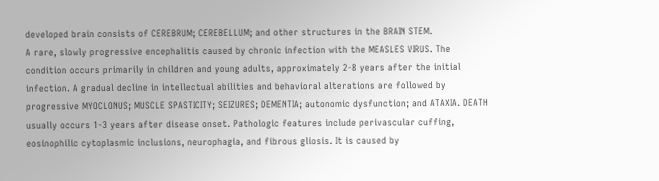developed brain consists of CEREBRUM; CEREBELLUM; and other structures in the BRAIN STEM.
A rare, slowly progressive encephalitis caused by chronic infection with the MEASLES VIRUS. The condition occurs primarily in children and young adults, approximately 2-8 years after the initial infection. A gradual decline in intellectual abilities and behavioral alterations are followed by progressive MYOCLONUS; MUSCLE SPASTICITY; SEIZURES; DEMENTIA; autonomic dysfunction; and ATAXIA. DEATH usually occurs 1-3 years after disease onset. Pathologic features include perivascular cuffing, eosinophilic cytoplasmic inclusions, neurophagia, and fibrous gliosis. It is caused by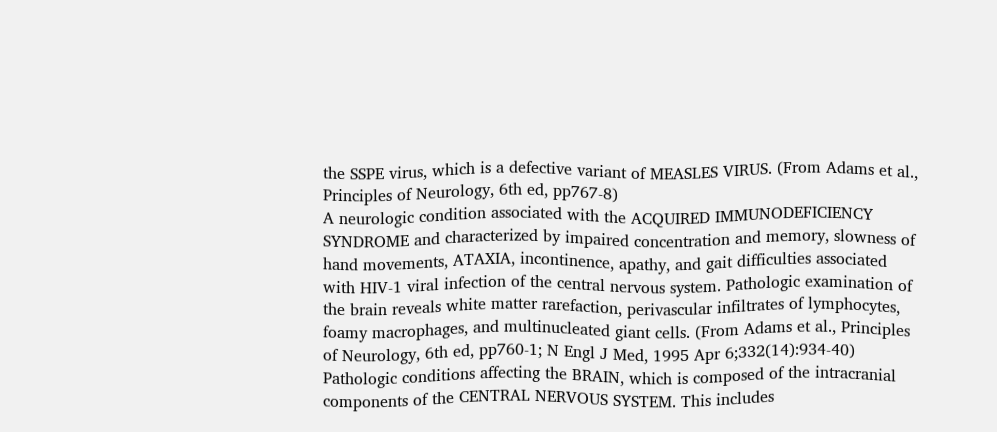the SSPE virus, which is a defective variant of MEASLES VIRUS. (From Adams et al., Principles of Neurology, 6th ed, pp767-8)
A neurologic condition associated with the ACQUIRED IMMUNODEFICIENCY SYNDROME and characterized by impaired concentration and memory, slowness of hand movements, ATAXIA, incontinence, apathy, and gait difficulties associated with HIV-1 viral infection of the central nervous system. Pathologic examination of the brain reveals white matter rarefaction, perivascular infiltrates of lymphocytes, foamy macrophages, and multinucleated giant cells. (From Adams et al., Principles of Neurology, 6th ed, pp760-1; N Engl J Med, 1995 Apr 6;332(14):934-40)
Pathologic conditions affecting the BRAIN, which is composed of the intracranial components of the CENTRAL NERVOUS SYSTEM. This includes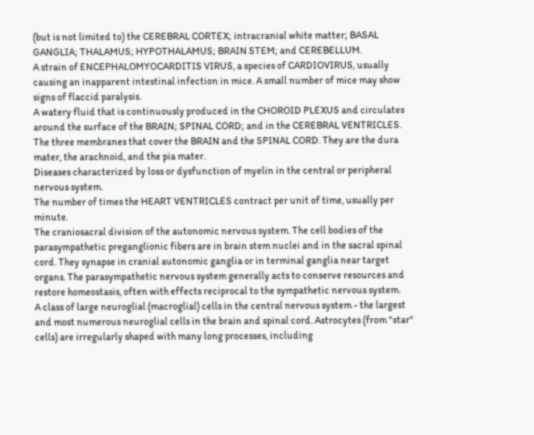(but is not limited to) the CEREBRAL CORTEX; intracranial white matter; BASAL GANGLIA; THALAMUS; HYPOTHALAMUS; BRAIN STEM; and CEREBELLUM.
A strain of ENCEPHALOMYOCARDITIS VIRUS, a species of CARDIOVIRUS, usually causing an inapparent intestinal infection in mice. A small number of mice may show signs of flaccid paralysis.
A watery fluid that is continuously produced in the CHOROID PLEXUS and circulates around the surface of the BRAIN; SPINAL CORD; and in the CEREBRAL VENTRICLES.
The three membranes that cover the BRAIN and the SPINAL CORD. They are the dura mater, the arachnoid, and the pia mater.
Diseases characterized by loss or dysfunction of myelin in the central or peripheral nervous system.
The number of times the HEART VENTRICLES contract per unit of time, usually per minute.
The craniosacral division of the autonomic nervous system. The cell bodies of the parasympathetic preganglionic fibers are in brain stem nuclei and in the sacral spinal cord. They synapse in cranial autonomic ganglia or in terminal ganglia near target organs. The parasympathetic nervous system generally acts to conserve resources and restore homeostasis, often with effects reciprocal to the sympathetic nervous system.
A class of large neuroglial (macroglial) cells in the central nervous system - the largest and most numerous neuroglial cells in the brain and spinal cord. Astrocytes (from "star" cells) are irregularly shaped with many long processes, including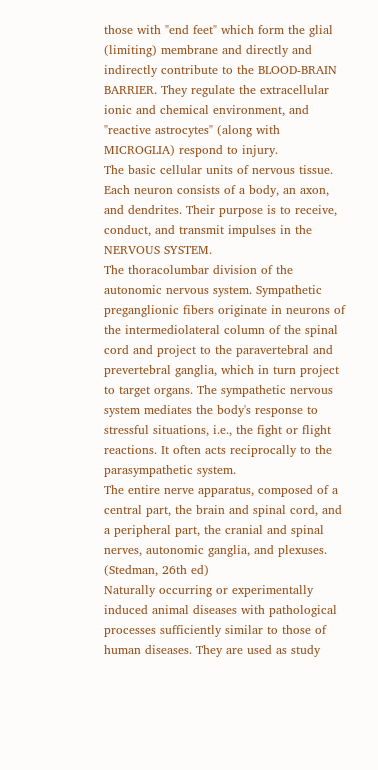those with "end feet" which form the glial (limiting) membrane and directly and indirectly contribute to the BLOOD-BRAIN BARRIER. They regulate the extracellular ionic and chemical environment, and "reactive astrocytes" (along with MICROGLIA) respond to injury.
The basic cellular units of nervous tissue. Each neuron consists of a body, an axon, and dendrites. Their purpose is to receive, conduct, and transmit impulses in the NERVOUS SYSTEM.
The thoracolumbar division of the autonomic nervous system. Sympathetic preganglionic fibers originate in neurons of the intermediolateral column of the spinal cord and project to the paravertebral and prevertebral ganglia, which in turn project to target organs. The sympathetic nervous system mediates the body's response to stressful situations, i.e., the fight or flight reactions. It often acts reciprocally to the parasympathetic system.
The entire nerve apparatus, composed of a central part, the brain and spinal cord, and a peripheral part, the cranial and spinal nerves, autonomic ganglia, and plexuses. (Stedman, 26th ed)
Naturally occurring or experimentally induced animal diseases with pathological processes sufficiently similar to those of human diseases. They are used as study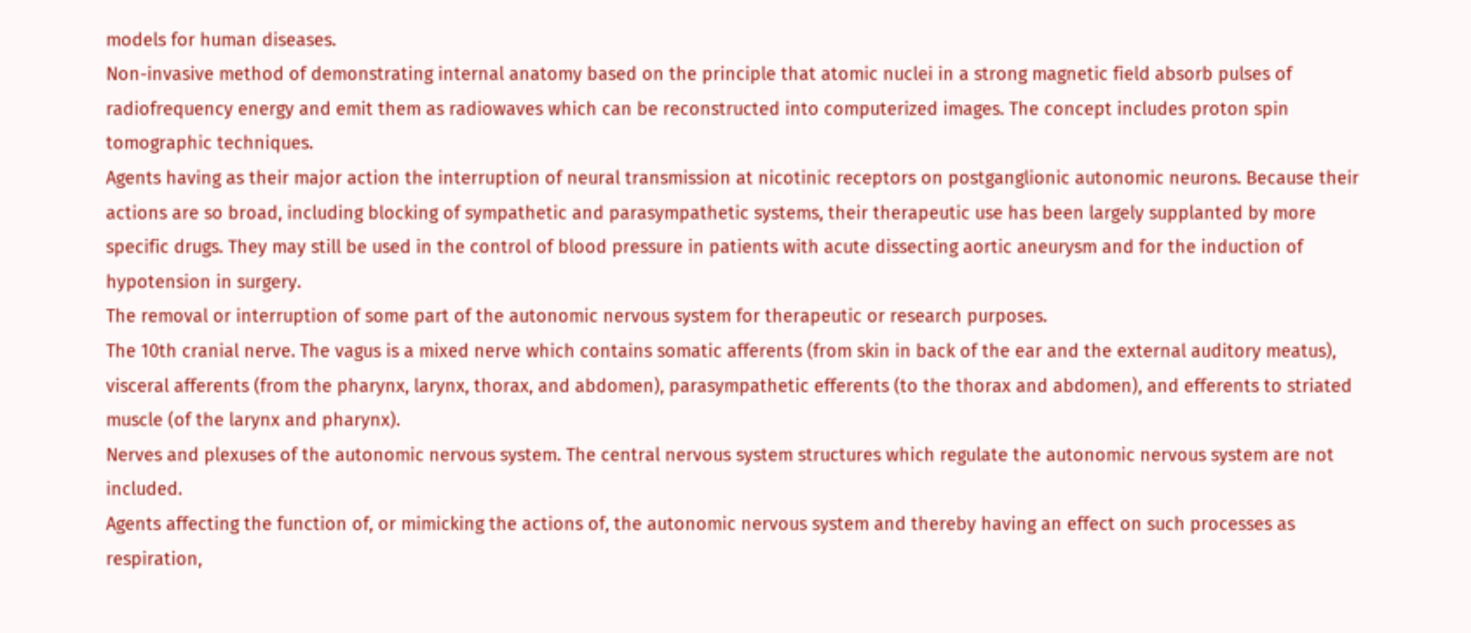models for human diseases.
Non-invasive method of demonstrating internal anatomy based on the principle that atomic nuclei in a strong magnetic field absorb pulses of radiofrequency energy and emit them as radiowaves which can be reconstructed into computerized images. The concept includes proton spin tomographic techniques.
Agents having as their major action the interruption of neural transmission at nicotinic receptors on postganglionic autonomic neurons. Because their actions are so broad, including blocking of sympathetic and parasympathetic systems, their therapeutic use has been largely supplanted by more specific drugs. They may still be used in the control of blood pressure in patients with acute dissecting aortic aneurysm and for the induction of hypotension in surgery.
The removal or interruption of some part of the autonomic nervous system for therapeutic or research purposes.
The 10th cranial nerve. The vagus is a mixed nerve which contains somatic afferents (from skin in back of the ear and the external auditory meatus), visceral afferents (from the pharynx, larynx, thorax, and abdomen), parasympathetic efferents (to the thorax and abdomen), and efferents to striated muscle (of the larynx and pharynx).
Nerves and plexuses of the autonomic nervous system. The central nervous system structures which regulate the autonomic nervous system are not included.
Agents affecting the function of, or mimicking the actions of, the autonomic nervous system and thereby having an effect on such processes as respiration,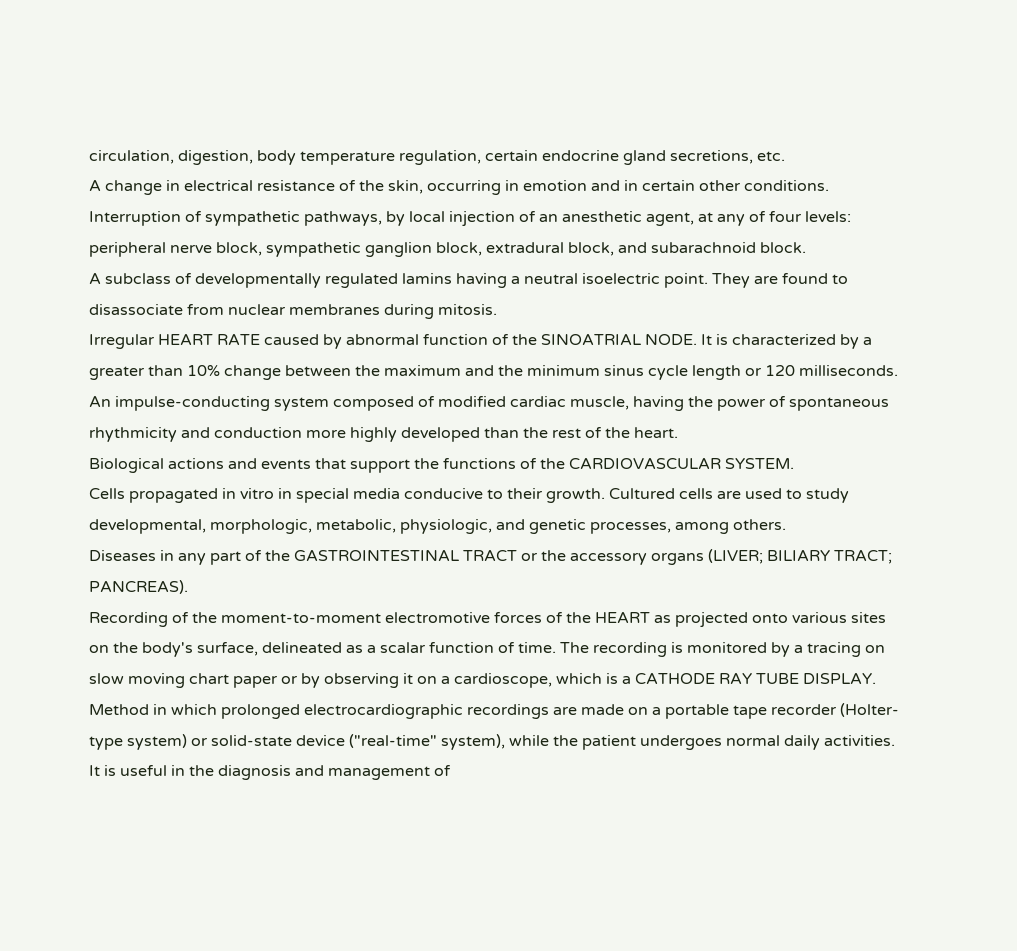circulation, digestion, body temperature regulation, certain endocrine gland secretions, etc.
A change in electrical resistance of the skin, occurring in emotion and in certain other conditions.
Interruption of sympathetic pathways, by local injection of an anesthetic agent, at any of four levels: peripheral nerve block, sympathetic ganglion block, extradural block, and subarachnoid block.
A subclass of developmentally regulated lamins having a neutral isoelectric point. They are found to disassociate from nuclear membranes during mitosis.
Irregular HEART RATE caused by abnormal function of the SINOATRIAL NODE. It is characterized by a greater than 10% change between the maximum and the minimum sinus cycle length or 120 milliseconds.
An impulse-conducting system composed of modified cardiac muscle, having the power of spontaneous rhythmicity and conduction more highly developed than the rest of the heart.
Biological actions and events that support the functions of the CARDIOVASCULAR SYSTEM.
Cells propagated in vitro in special media conducive to their growth. Cultured cells are used to study developmental, morphologic, metabolic, physiologic, and genetic processes, among others.
Diseases in any part of the GASTROINTESTINAL TRACT or the accessory organs (LIVER; BILIARY TRACT; PANCREAS).
Recording of the moment-to-moment electromotive forces of the HEART as projected onto various sites on the body's surface, delineated as a scalar function of time. The recording is monitored by a tracing on slow moving chart paper or by observing it on a cardioscope, which is a CATHODE RAY TUBE DISPLAY.
Method in which prolonged electrocardiographic recordings are made on a portable tape recorder (Holter-type system) or solid-state device ("real-time" system), while the patient undergoes normal daily activities. It is useful in the diagnosis and management of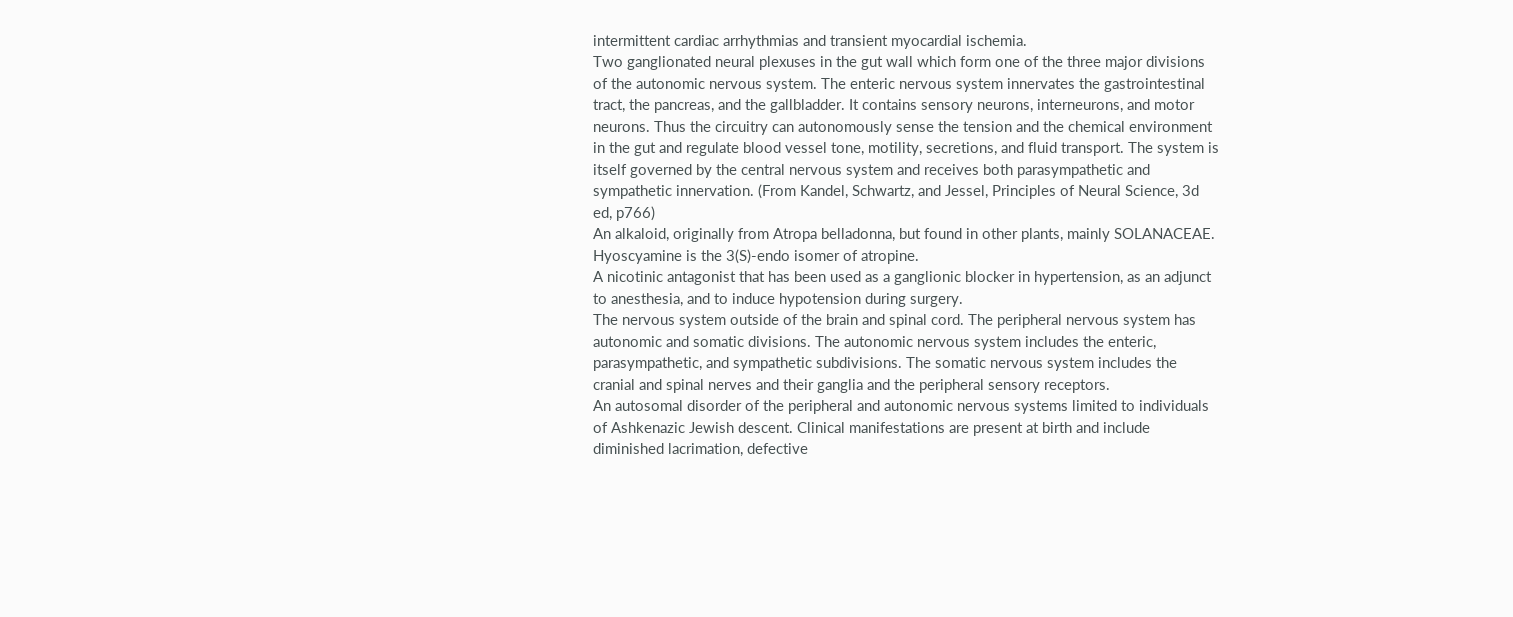intermittent cardiac arrhythmias and transient myocardial ischemia.
Two ganglionated neural plexuses in the gut wall which form one of the three major divisions of the autonomic nervous system. The enteric nervous system innervates the gastrointestinal tract, the pancreas, and the gallbladder. It contains sensory neurons, interneurons, and motor neurons. Thus the circuitry can autonomously sense the tension and the chemical environment in the gut and regulate blood vessel tone, motility, secretions, and fluid transport. The system is itself governed by the central nervous system and receives both parasympathetic and sympathetic innervation. (From Kandel, Schwartz, and Jessel, Principles of Neural Science, 3d ed, p766)
An alkaloid, originally from Atropa belladonna, but found in other plants, mainly SOLANACEAE. Hyoscyamine is the 3(S)-endo isomer of atropine.
A nicotinic antagonist that has been used as a ganglionic blocker in hypertension, as an adjunct to anesthesia, and to induce hypotension during surgery.
The nervous system outside of the brain and spinal cord. The peripheral nervous system has autonomic and somatic divisions. The autonomic nervous system includes the enteric, parasympathetic, and sympathetic subdivisions. The somatic nervous system includes the cranial and spinal nerves and their ganglia and the peripheral sensory receptors.
An autosomal disorder of the peripheral and autonomic nervous systems limited to individuals of Ashkenazic Jewish descent. Clinical manifestations are present at birth and include diminished lacrimation, defective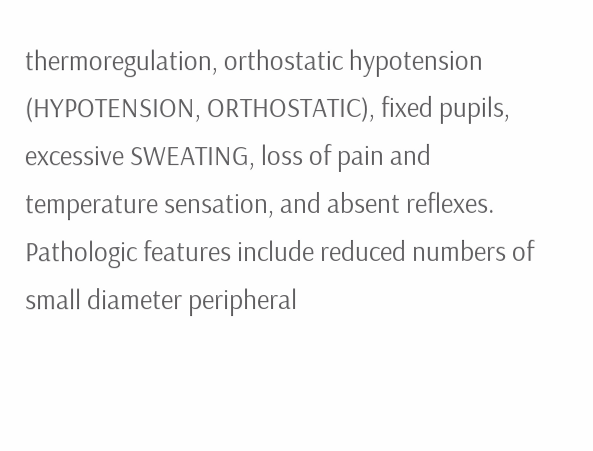thermoregulation, orthostatic hypotension (HYPOTENSION, ORTHOSTATIC), fixed pupils, excessive SWEATING, loss of pain and temperature sensation, and absent reflexes. Pathologic features include reduced numbers of small diameter peripheral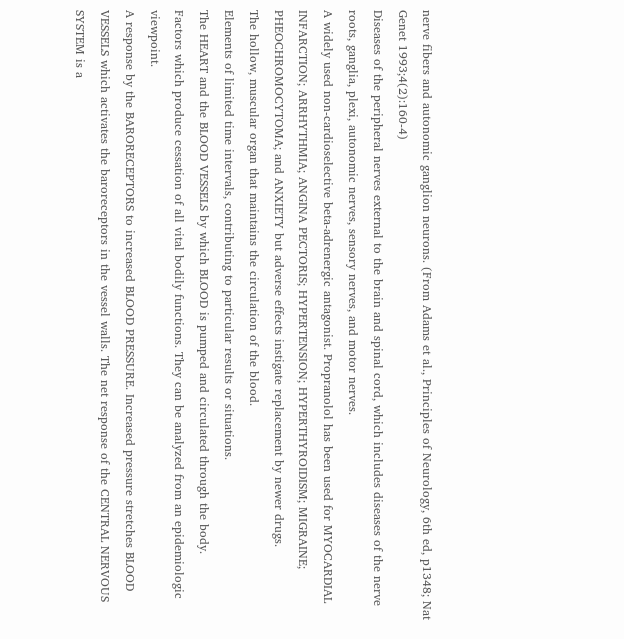nerve fibers and autonomic ganglion neurons. (From Adams et al., Principles of Neurology, 6th ed, p1348; Nat Genet 1993;4(2):160-4)
Diseases of the peripheral nerves external to the brain and spinal cord, which includes diseases of the nerve roots, ganglia, plexi, autonomic nerves, sensory nerves, and motor nerves.
A widely used non-cardioselective beta-adrenergic antagonist. Propranolol has been used for MYOCARDIAL INFARCTION; ARRHYTHMIA; ANGINA PECTORIS; HYPERTENSION; HYPERTHYROIDISM; MIGRAINE; PHEOCHROMOCYTOMA; and ANXIETY but adverse effects instigate replacement by newer drugs.
The hollow, muscular organ that maintains the circulation of the blood.
Elements of limited time intervals, contributing to particular results or situations.
The HEART and the BLOOD VESSELS by which BLOOD is pumped and circulated through the body.
Factors which produce cessation of all vital bodily functions. They can be analyzed from an epidemiologic viewpoint.
A response by the BARORECEPTORS to increased BLOOD PRESSURE. Increased pressure stretches BLOOD VESSELS which activates the baroreceptors in the vessel walls. The net response of the CENTRAL NERVOUS SYSTEM is a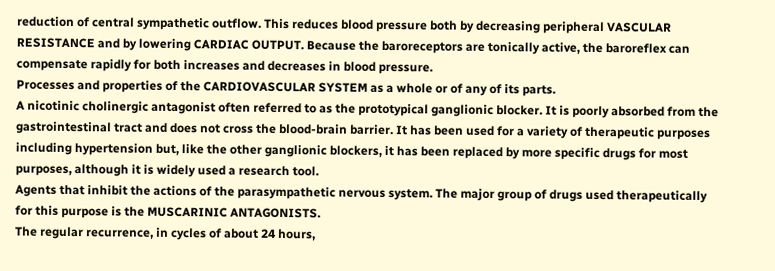reduction of central sympathetic outflow. This reduces blood pressure both by decreasing peripheral VASCULAR RESISTANCE and by lowering CARDIAC OUTPUT. Because the baroreceptors are tonically active, the baroreflex can compensate rapidly for both increases and decreases in blood pressure.
Processes and properties of the CARDIOVASCULAR SYSTEM as a whole or of any of its parts.
A nicotinic cholinergic antagonist often referred to as the prototypical ganglionic blocker. It is poorly absorbed from the gastrointestinal tract and does not cross the blood-brain barrier. It has been used for a variety of therapeutic purposes including hypertension but, like the other ganglionic blockers, it has been replaced by more specific drugs for most purposes, although it is widely used a research tool.
Agents that inhibit the actions of the parasympathetic nervous system. The major group of drugs used therapeutically for this purpose is the MUSCARINIC ANTAGONISTS.
The regular recurrence, in cycles of about 24 hours,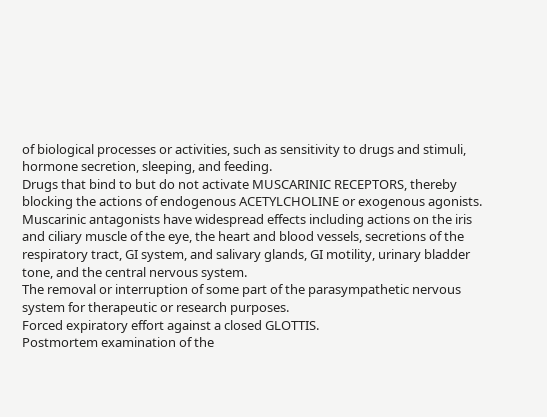of biological processes or activities, such as sensitivity to drugs and stimuli, hormone secretion, sleeping, and feeding.
Drugs that bind to but do not activate MUSCARINIC RECEPTORS, thereby blocking the actions of endogenous ACETYLCHOLINE or exogenous agonists. Muscarinic antagonists have widespread effects including actions on the iris and ciliary muscle of the eye, the heart and blood vessels, secretions of the respiratory tract, GI system, and salivary glands, GI motility, urinary bladder tone, and the central nervous system.
The removal or interruption of some part of the parasympathetic nervous system for therapeutic or research purposes.
Forced expiratory effort against a closed GLOTTIS.
Postmortem examination of the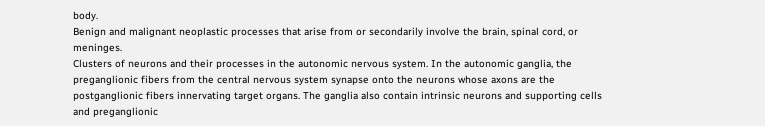body.
Benign and malignant neoplastic processes that arise from or secondarily involve the brain, spinal cord, or meninges.
Clusters of neurons and their processes in the autonomic nervous system. In the autonomic ganglia, the preganglionic fibers from the central nervous system synapse onto the neurons whose axons are the postganglionic fibers innervating target organs. The ganglia also contain intrinsic neurons and supporting cells and preganglionic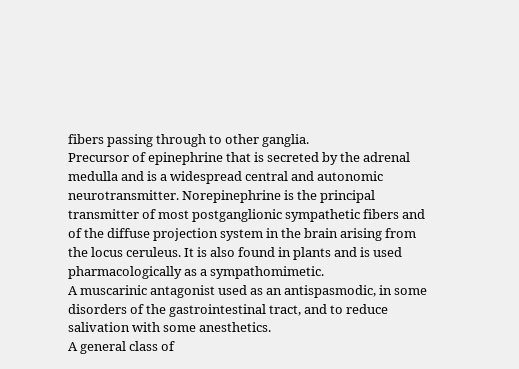fibers passing through to other ganglia.
Precursor of epinephrine that is secreted by the adrenal medulla and is a widespread central and autonomic neurotransmitter. Norepinephrine is the principal transmitter of most postganglionic sympathetic fibers and of the diffuse projection system in the brain arising from the locus ceruleus. It is also found in plants and is used pharmacologically as a sympathomimetic.
A muscarinic antagonist used as an antispasmodic, in some disorders of the gastrointestinal tract, and to reduce salivation with some anesthetics.
A general class of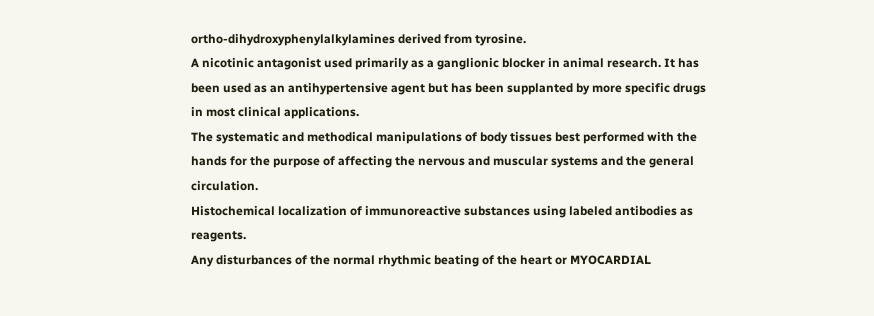ortho-dihydroxyphenylalkylamines derived from tyrosine.
A nicotinic antagonist used primarily as a ganglionic blocker in animal research. It has been used as an antihypertensive agent but has been supplanted by more specific drugs in most clinical applications.
The systematic and methodical manipulations of body tissues best performed with the hands for the purpose of affecting the nervous and muscular systems and the general circulation.
Histochemical localization of immunoreactive substances using labeled antibodies as reagents.
Any disturbances of the normal rhythmic beating of the heart or MYOCARDIAL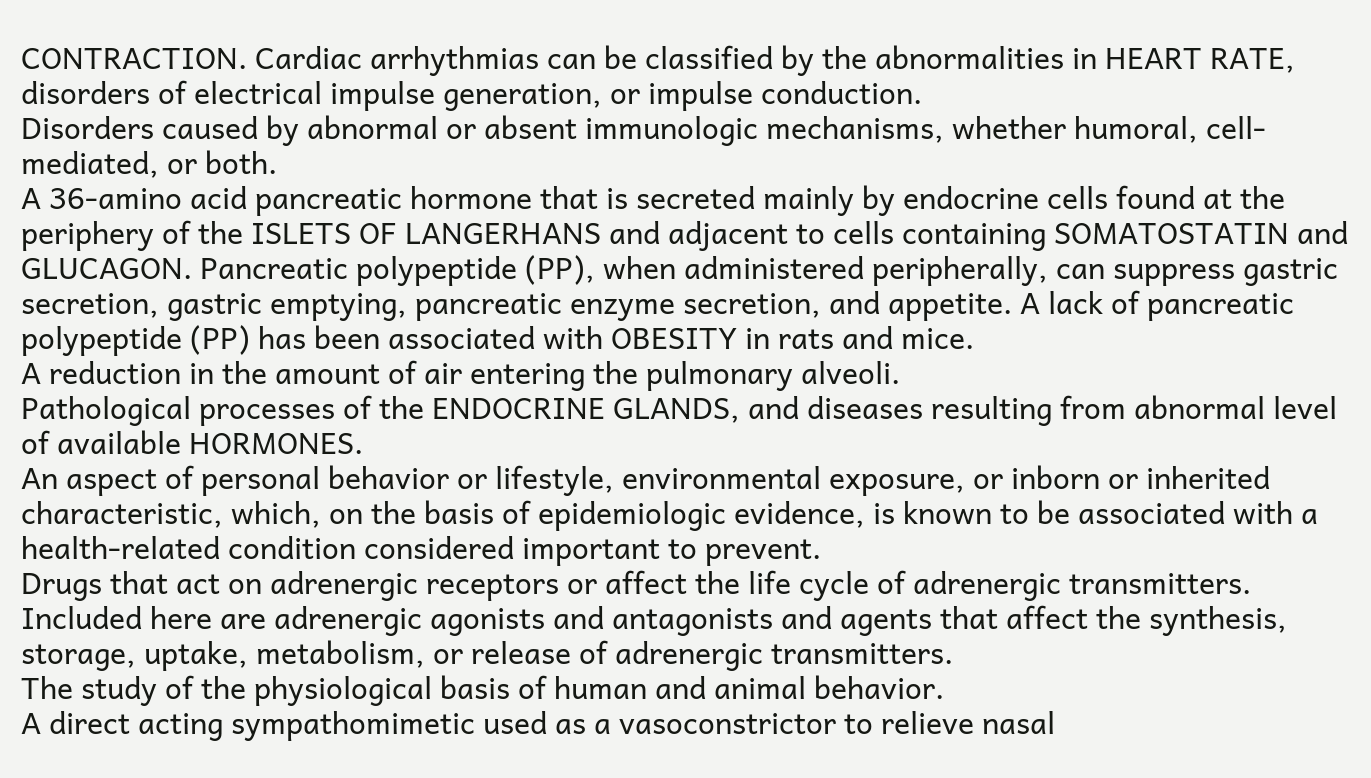CONTRACTION. Cardiac arrhythmias can be classified by the abnormalities in HEART RATE, disorders of electrical impulse generation, or impulse conduction.
Disorders caused by abnormal or absent immunologic mechanisms, whether humoral, cell-mediated, or both.
A 36-amino acid pancreatic hormone that is secreted mainly by endocrine cells found at the periphery of the ISLETS OF LANGERHANS and adjacent to cells containing SOMATOSTATIN and GLUCAGON. Pancreatic polypeptide (PP), when administered peripherally, can suppress gastric secretion, gastric emptying, pancreatic enzyme secretion, and appetite. A lack of pancreatic polypeptide (PP) has been associated with OBESITY in rats and mice.
A reduction in the amount of air entering the pulmonary alveoli.
Pathological processes of the ENDOCRINE GLANDS, and diseases resulting from abnormal level of available HORMONES.
An aspect of personal behavior or lifestyle, environmental exposure, or inborn or inherited characteristic, which, on the basis of epidemiologic evidence, is known to be associated with a health-related condition considered important to prevent.
Drugs that act on adrenergic receptors or affect the life cycle of adrenergic transmitters. Included here are adrenergic agonists and antagonists and agents that affect the synthesis, storage, uptake, metabolism, or release of adrenergic transmitters.
The study of the physiological basis of human and animal behavior.
A direct acting sympathomimetic used as a vasoconstrictor to relieve nasal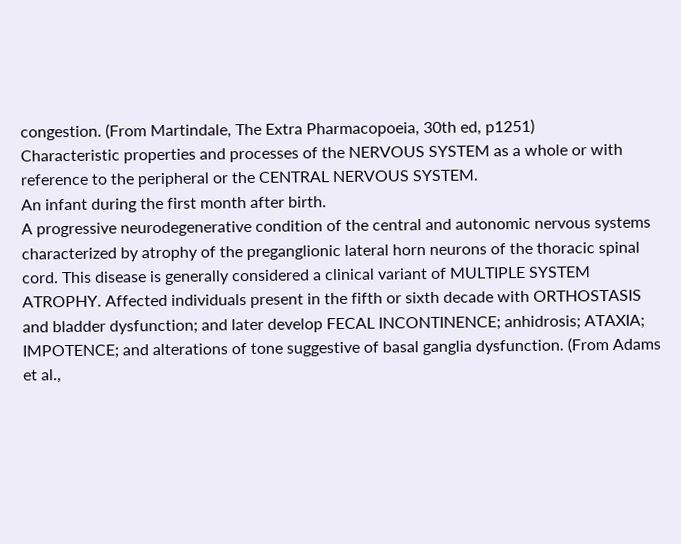congestion. (From Martindale, The Extra Pharmacopoeia, 30th ed, p1251)
Characteristic properties and processes of the NERVOUS SYSTEM as a whole or with reference to the peripheral or the CENTRAL NERVOUS SYSTEM.
An infant during the first month after birth.
A progressive neurodegenerative condition of the central and autonomic nervous systems characterized by atrophy of the preganglionic lateral horn neurons of the thoracic spinal cord. This disease is generally considered a clinical variant of MULTIPLE SYSTEM ATROPHY. Affected individuals present in the fifth or sixth decade with ORTHOSTASIS and bladder dysfunction; and later develop FECAL INCONTINENCE; anhidrosis; ATAXIA; IMPOTENCE; and alterations of tone suggestive of basal ganglia dysfunction. (From Adams et al.,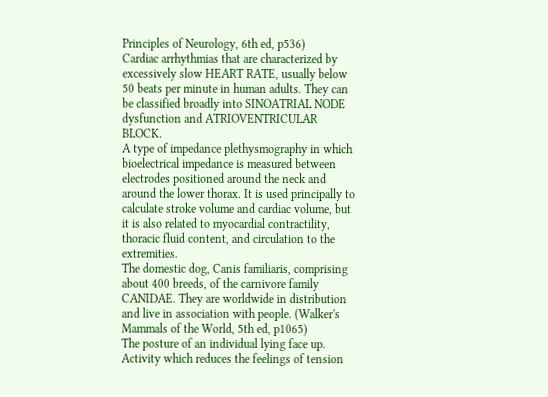Principles of Neurology, 6th ed, p536)
Cardiac arrhythmias that are characterized by excessively slow HEART RATE, usually below 50 beats per minute in human adults. They can be classified broadly into SINOATRIAL NODE dysfunction and ATRIOVENTRICULAR BLOCK.
A type of impedance plethysmography in which bioelectrical impedance is measured between electrodes positioned around the neck and around the lower thorax. It is used principally to calculate stroke volume and cardiac volume, but it is also related to myocardial contractility, thoracic fluid content, and circulation to the extremities.
The domestic dog, Canis familiaris, comprising about 400 breeds, of the carnivore family CANIDAE. They are worldwide in distribution and live in association with people. (Walker's Mammals of the World, 5th ed, p1065)
The posture of an individual lying face up.
Activity which reduces the feelings of tension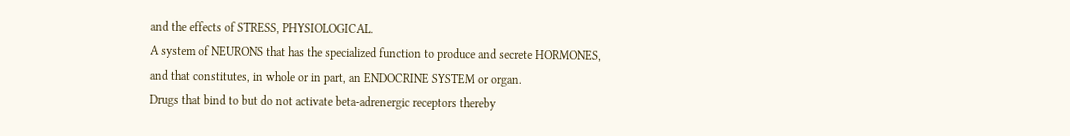and the effects of STRESS, PHYSIOLOGICAL.
A system of NEURONS that has the specialized function to produce and secrete HORMONES, and that constitutes, in whole or in part, an ENDOCRINE SYSTEM or organ.
Drugs that bind to but do not activate beta-adrenergic receptors thereby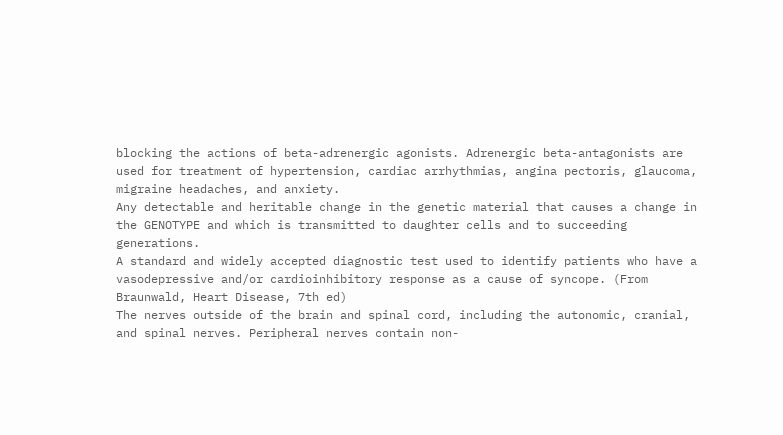blocking the actions of beta-adrenergic agonists. Adrenergic beta-antagonists are used for treatment of hypertension, cardiac arrhythmias, angina pectoris, glaucoma, migraine headaches, and anxiety.
Any detectable and heritable change in the genetic material that causes a change in the GENOTYPE and which is transmitted to daughter cells and to succeeding generations.
A standard and widely accepted diagnostic test used to identify patients who have a vasodepressive and/or cardioinhibitory response as a cause of syncope. (From Braunwald, Heart Disease, 7th ed)
The nerves outside of the brain and spinal cord, including the autonomic, cranial, and spinal nerves. Peripheral nerves contain non-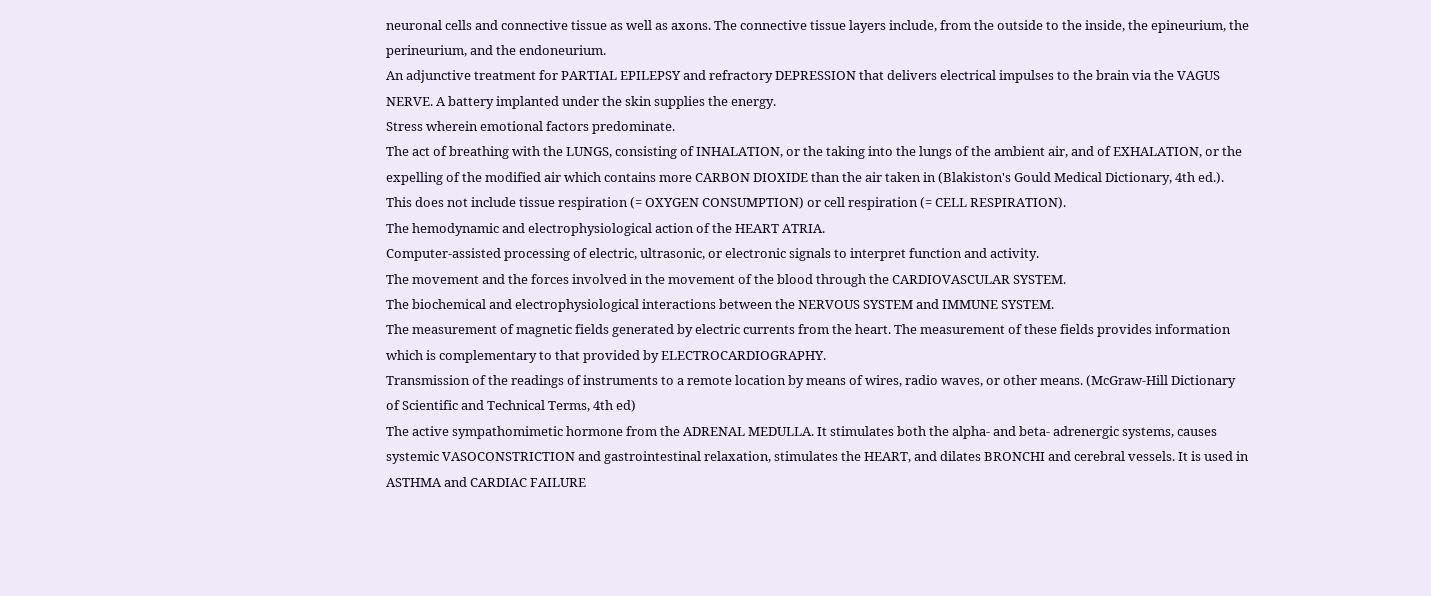neuronal cells and connective tissue as well as axons. The connective tissue layers include, from the outside to the inside, the epineurium, the perineurium, and the endoneurium.
An adjunctive treatment for PARTIAL EPILEPSY and refractory DEPRESSION that delivers electrical impulses to the brain via the VAGUS NERVE. A battery implanted under the skin supplies the energy.
Stress wherein emotional factors predominate.
The act of breathing with the LUNGS, consisting of INHALATION, or the taking into the lungs of the ambient air, and of EXHALATION, or the expelling of the modified air which contains more CARBON DIOXIDE than the air taken in (Blakiston's Gould Medical Dictionary, 4th ed.). This does not include tissue respiration (= OXYGEN CONSUMPTION) or cell respiration (= CELL RESPIRATION).
The hemodynamic and electrophysiological action of the HEART ATRIA.
Computer-assisted processing of electric, ultrasonic, or electronic signals to interpret function and activity.
The movement and the forces involved in the movement of the blood through the CARDIOVASCULAR SYSTEM.
The biochemical and electrophysiological interactions between the NERVOUS SYSTEM and IMMUNE SYSTEM.
The measurement of magnetic fields generated by electric currents from the heart. The measurement of these fields provides information which is complementary to that provided by ELECTROCARDIOGRAPHY.
Transmission of the readings of instruments to a remote location by means of wires, radio waves, or other means. (McGraw-Hill Dictionary of Scientific and Technical Terms, 4th ed)
The active sympathomimetic hormone from the ADRENAL MEDULLA. It stimulates both the alpha- and beta- adrenergic systems, causes systemic VASOCONSTRICTION and gastrointestinal relaxation, stimulates the HEART, and dilates BRONCHI and cerebral vessels. It is used in ASTHMA and CARDIAC FAILURE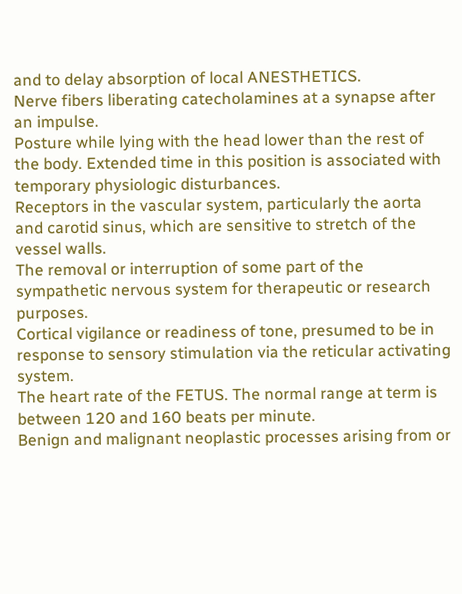and to delay absorption of local ANESTHETICS.
Nerve fibers liberating catecholamines at a synapse after an impulse.
Posture while lying with the head lower than the rest of the body. Extended time in this position is associated with temporary physiologic disturbances.
Receptors in the vascular system, particularly the aorta and carotid sinus, which are sensitive to stretch of the vessel walls.
The removal or interruption of some part of the sympathetic nervous system for therapeutic or research purposes.
Cortical vigilance or readiness of tone, presumed to be in response to sensory stimulation via the reticular activating system.
The heart rate of the FETUS. The normal range at term is between 120 and 160 beats per minute.
Benign and malignant neoplastic processes arising from or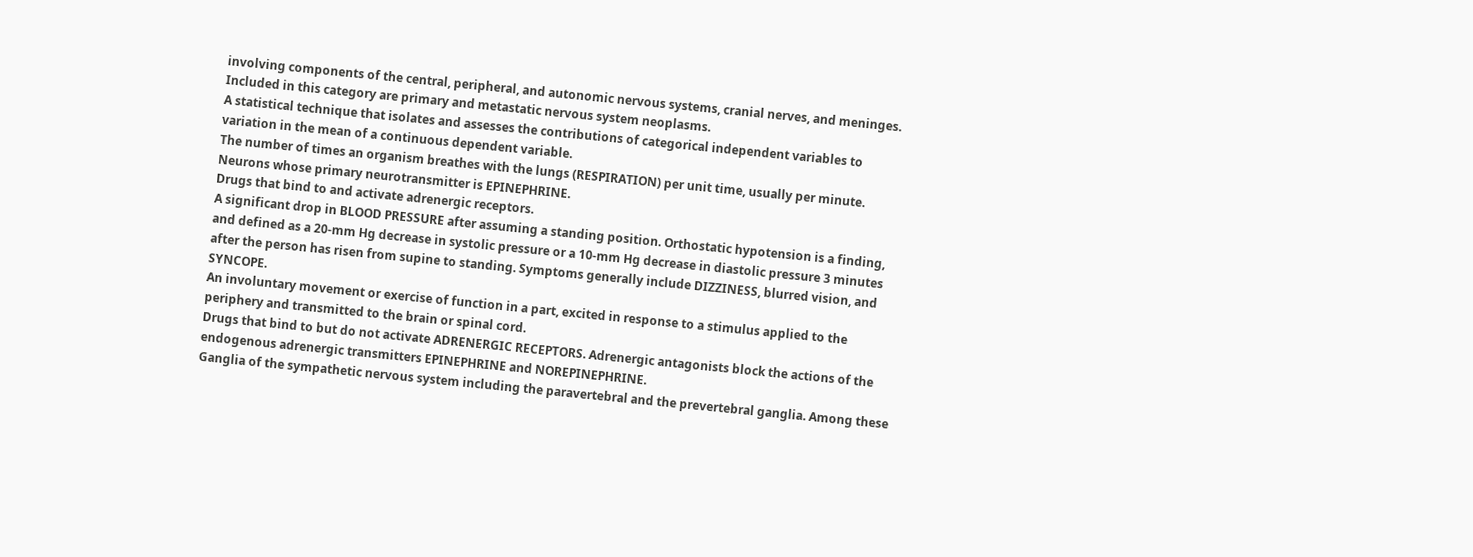involving components of the central, peripheral, and autonomic nervous systems, cranial nerves, and meninges. Included in this category are primary and metastatic nervous system neoplasms.
A statistical technique that isolates and assesses the contributions of categorical independent variables to variation in the mean of a continuous dependent variable.
The number of times an organism breathes with the lungs (RESPIRATION) per unit time, usually per minute.
Neurons whose primary neurotransmitter is EPINEPHRINE.
Drugs that bind to and activate adrenergic receptors.
A significant drop in BLOOD PRESSURE after assuming a standing position. Orthostatic hypotension is a finding, and defined as a 20-mm Hg decrease in systolic pressure or a 10-mm Hg decrease in diastolic pressure 3 minutes after the person has risen from supine to standing. Symptoms generally include DIZZINESS, blurred vision, and SYNCOPE.
An involuntary movement or exercise of function in a part, excited in response to a stimulus applied to the periphery and transmitted to the brain or spinal cord.
Drugs that bind to but do not activate ADRENERGIC RECEPTORS. Adrenergic antagonists block the actions of the endogenous adrenergic transmitters EPINEPHRINE and NOREPINEPHRINE.
Ganglia of the sympathetic nervous system including the paravertebral and the prevertebral ganglia. Among these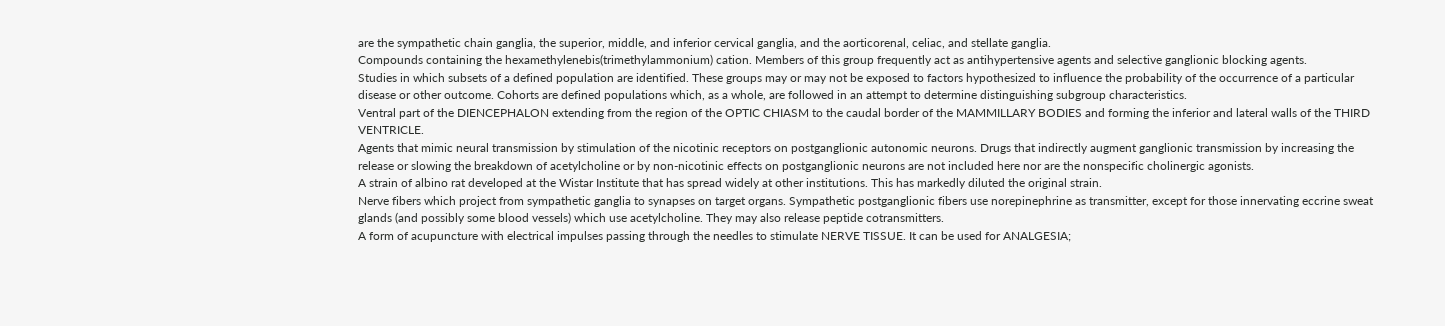are the sympathetic chain ganglia, the superior, middle, and inferior cervical ganglia, and the aorticorenal, celiac, and stellate ganglia.
Compounds containing the hexamethylenebis(trimethylammonium) cation. Members of this group frequently act as antihypertensive agents and selective ganglionic blocking agents.
Studies in which subsets of a defined population are identified. These groups may or may not be exposed to factors hypothesized to influence the probability of the occurrence of a particular disease or other outcome. Cohorts are defined populations which, as a whole, are followed in an attempt to determine distinguishing subgroup characteristics.
Ventral part of the DIENCEPHALON extending from the region of the OPTIC CHIASM to the caudal border of the MAMMILLARY BODIES and forming the inferior and lateral walls of the THIRD VENTRICLE.
Agents that mimic neural transmission by stimulation of the nicotinic receptors on postganglionic autonomic neurons. Drugs that indirectly augment ganglionic transmission by increasing the release or slowing the breakdown of acetylcholine or by non-nicotinic effects on postganglionic neurons are not included here nor are the nonspecific cholinergic agonists.
A strain of albino rat developed at the Wistar Institute that has spread widely at other institutions. This has markedly diluted the original strain.
Nerve fibers which project from sympathetic ganglia to synapses on target organs. Sympathetic postganglionic fibers use norepinephrine as transmitter, except for those innervating eccrine sweat glands (and possibly some blood vessels) which use acetylcholine. They may also release peptide cotransmitters.
A form of acupuncture with electrical impulses passing through the needles to stimulate NERVE TISSUE. It can be used for ANALGESIA;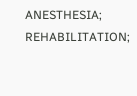ANESTHESIA; REHABILITATION;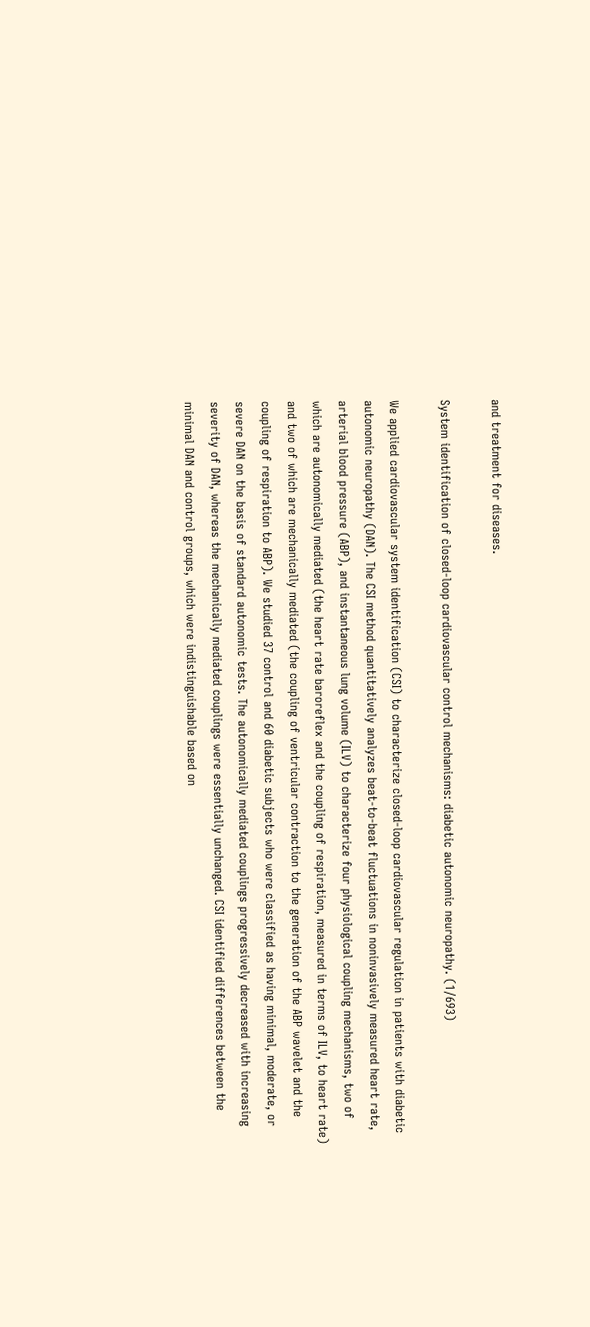and treatment for diseases.

System identification of closed-loop cardiovascular control mechanisms: diabetic autonomic neuropathy. (1/693)

We applied cardiovascular system identification (CSI) to characterize closed-loop cardiovascular regulation in patients with diabetic autonomic neuropathy (DAN). The CSI method quantitatively analyzes beat-to-beat fluctuations in noninvasively measured heart rate, arterial blood pressure (ABP), and instantaneous lung volume (ILV) to characterize four physiological coupling mechanisms, two of which are autonomically mediated (the heart rate baroreflex and the coupling of respiration, measured in terms of ILV, to heart rate) and two of which are mechanically mediated (the coupling of ventricular contraction to the generation of the ABP wavelet and the coupling of respiration to ABP). We studied 37 control and 60 diabetic subjects who were classified as having minimal, moderate, or severe DAN on the basis of standard autonomic tests. The autonomically mediated couplings progressively decreased with increasing severity of DAN, whereas the mechanically mediated couplings were essentially unchanged. CSI identified differences between the minimal DAN and control groups, which were indistinguishable based on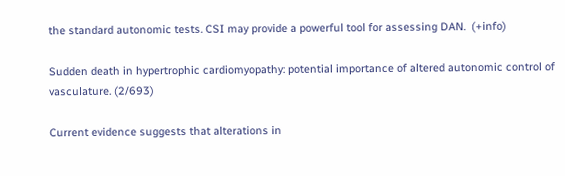the standard autonomic tests. CSI may provide a powerful tool for assessing DAN.  (+info)

Sudden death in hypertrophic cardiomyopathy: potential importance of altered autonomic control of vasculature. (2/693)

Current evidence suggests that alterations in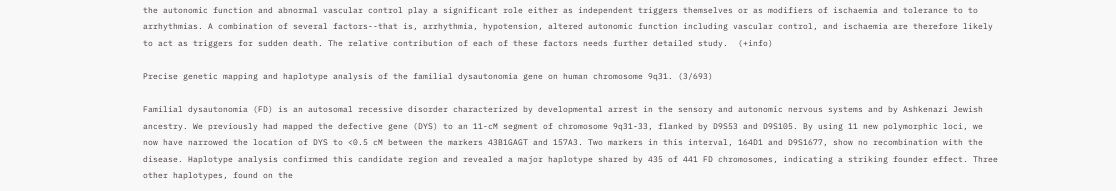the autonomic function and abnormal vascular control play a significant role either as independent triggers themselves or as modifiers of ischaemia and tolerance to to arrhythmias. A combination of several factors--that is, arrhythmia, hypotension, altered autonomic function including vascular control, and ischaemia are therefore likely to act as triggers for sudden death. The relative contribution of each of these factors needs further detailed study.  (+info)

Precise genetic mapping and haplotype analysis of the familial dysautonomia gene on human chromosome 9q31. (3/693)

Familial dysautonomia (FD) is an autosomal recessive disorder characterized by developmental arrest in the sensory and autonomic nervous systems and by Ashkenazi Jewish ancestry. We previously had mapped the defective gene (DYS) to an 11-cM segment of chromosome 9q31-33, flanked by D9S53 and D9S105. By using 11 new polymorphic loci, we now have narrowed the location of DYS to <0.5 cM between the markers 43B1GAGT and 157A3. Two markers in this interval, 164D1 and D9S1677, show no recombination with the disease. Haplotype analysis confirmed this candidate region and revealed a major haplotype shared by 435 of 441 FD chromosomes, indicating a striking founder effect. Three other haplotypes, found on the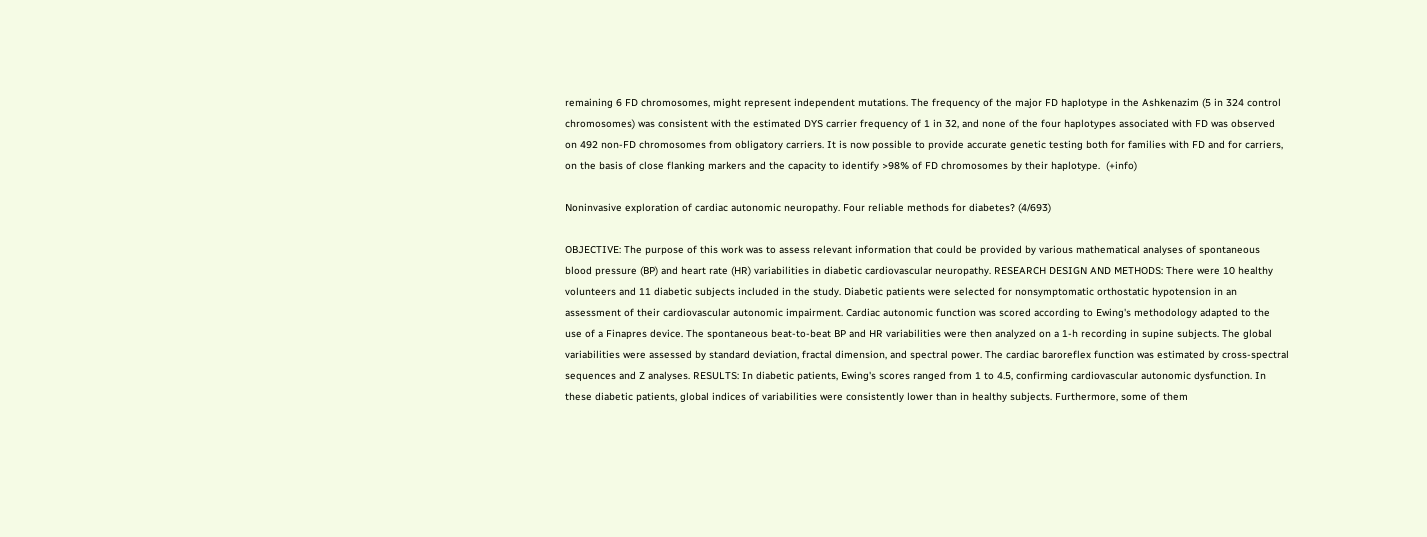remaining 6 FD chromosomes, might represent independent mutations. The frequency of the major FD haplotype in the Ashkenazim (5 in 324 control chromosomes) was consistent with the estimated DYS carrier frequency of 1 in 32, and none of the four haplotypes associated with FD was observed on 492 non-FD chromosomes from obligatory carriers. It is now possible to provide accurate genetic testing both for families with FD and for carriers, on the basis of close flanking markers and the capacity to identify >98% of FD chromosomes by their haplotype.  (+info)

Noninvasive exploration of cardiac autonomic neuropathy. Four reliable methods for diabetes? (4/693)

OBJECTIVE: The purpose of this work was to assess relevant information that could be provided by various mathematical analyses of spontaneous blood pressure (BP) and heart rate (HR) variabilities in diabetic cardiovascular neuropathy. RESEARCH DESIGN AND METHODS: There were 10 healthy volunteers and 11 diabetic subjects included in the study. Diabetic patients were selected for nonsymptomatic orthostatic hypotension in an assessment of their cardiovascular autonomic impairment. Cardiac autonomic function was scored according to Ewing's methodology adapted to the use of a Finapres device. The spontaneous beat-to-beat BP and HR variabilities were then analyzed on a 1-h recording in supine subjects. The global variabilities were assessed by standard deviation, fractal dimension, and spectral power. The cardiac baroreflex function was estimated by cross-spectral sequences and Z analyses. RESULTS: In diabetic patients, Ewing's scores ranged from 1 to 4.5, confirming cardiovascular autonomic dysfunction. In these diabetic patients, global indices of variabilities were consistently lower than in healthy subjects. Furthermore, some of them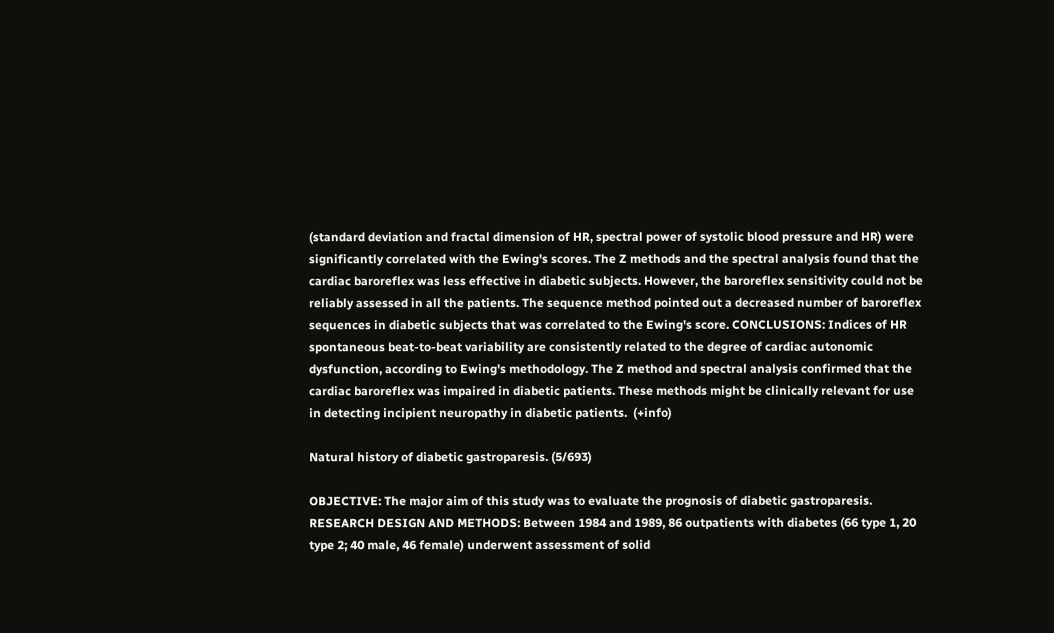(standard deviation and fractal dimension of HR, spectral power of systolic blood pressure and HR) were significantly correlated with the Ewing's scores. The Z methods and the spectral analysis found that the cardiac baroreflex was less effective in diabetic subjects. However, the baroreflex sensitivity could not be reliably assessed in all the patients. The sequence method pointed out a decreased number of baroreflex sequences in diabetic subjects that was correlated to the Ewing's score. CONCLUSIONS: Indices of HR spontaneous beat-to-beat variability are consistently related to the degree of cardiac autonomic dysfunction, according to Ewing's methodology. The Z method and spectral analysis confirmed that the cardiac baroreflex was impaired in diabetic patients. These methods might be clinically relevant for use in detecting incipient neuropathy in diabetic patients.  (+info)

Natural history of diabetic gastroparesis. (5/693)

OBJECTIVE: The major aim of this study was to evaluate the prognosis of diabetic gastroparesis. RESEARCH DESIGN AND METHODS: Between 1984 and 1989, 86 outpatients with diabetes (66 type 1, 20 type 2; 40 male, 46 female) underwent assessment of solid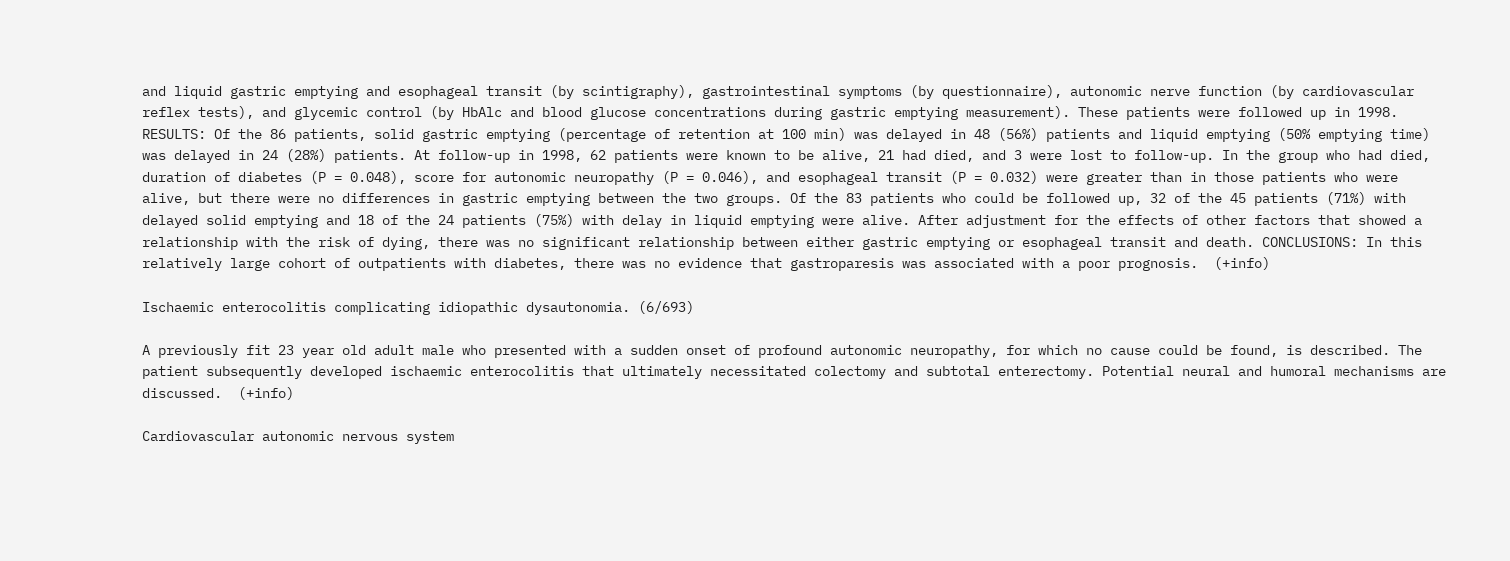and liquid gastric emptying and esophageal transit (by scintigraphy), gastrointestinal symptoms (by questionnaire), autonomic nerve function (by cardiovascular reflex tests), and glycemic control (by HbAlc and blood glucose concentrations during gastric emptying measurement). These patients were followed up in 1998. RESULTS: Of the 86 patients, solid gastric emptying (percentage of retention at 100 min) was delayed in 48 (56%) patients and liquid emptying (50% emptying time) was delayed in 24 (28%) patients. At follow-up in 1998, 62 patients were known to be alive, 21 had died, and 3 were lost to follow-up. In the group who had died, duration of diabetes (P = 0.048), score for autonomic neuropathy (P = 0.046), and esophageal transit (P = 0.032) were greater than in those patients who were alive, but there were no differences in gastric emptying between the two groups. Of the 83 patients who could be followed up, 32 of the 45 patients (71%) with delayed solid emptying and 18 of the 24 patients (75%) with delay in liquid emptying were alive. After adjustment for the effects of other factors that showed a relationship with the risk of dying, there was no significant relationship between either gastric emptying or esophageal transit and death. CONCLUSIONS: In this relatively large cohort of outpatients with diabetes, there was no evidence that gastroparesis was associated with a poor prognosis.  (+info)

Ischaemic enterocolitis complicating idiopathic dysautonomia. (6/693)

A previously fit 23 year old adult male who presented with a sudden onset of profound autonomic neuropathy, for which no cause could be found, is described. The patient subsequently developed ischaemic enterocolitis that ultimately necessitated colectomy and subtotal enterectomy. Potential neural and humoral mechanisms are discussed.  (+info)

Cardiovascular autonomic nervous system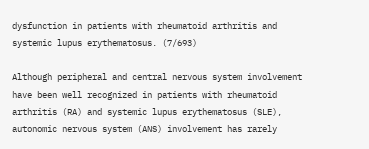dysfunction in patients with rheumatoid arthritis and systemic lupus erythematosus. (7/693)

Although peripheral and central nervous system involvement have been well recognized in patients with rheumatoid arthritis (RA) and systemic lupus erythematosus (SLE), autonomic nervous system (ANS) involvement has rarely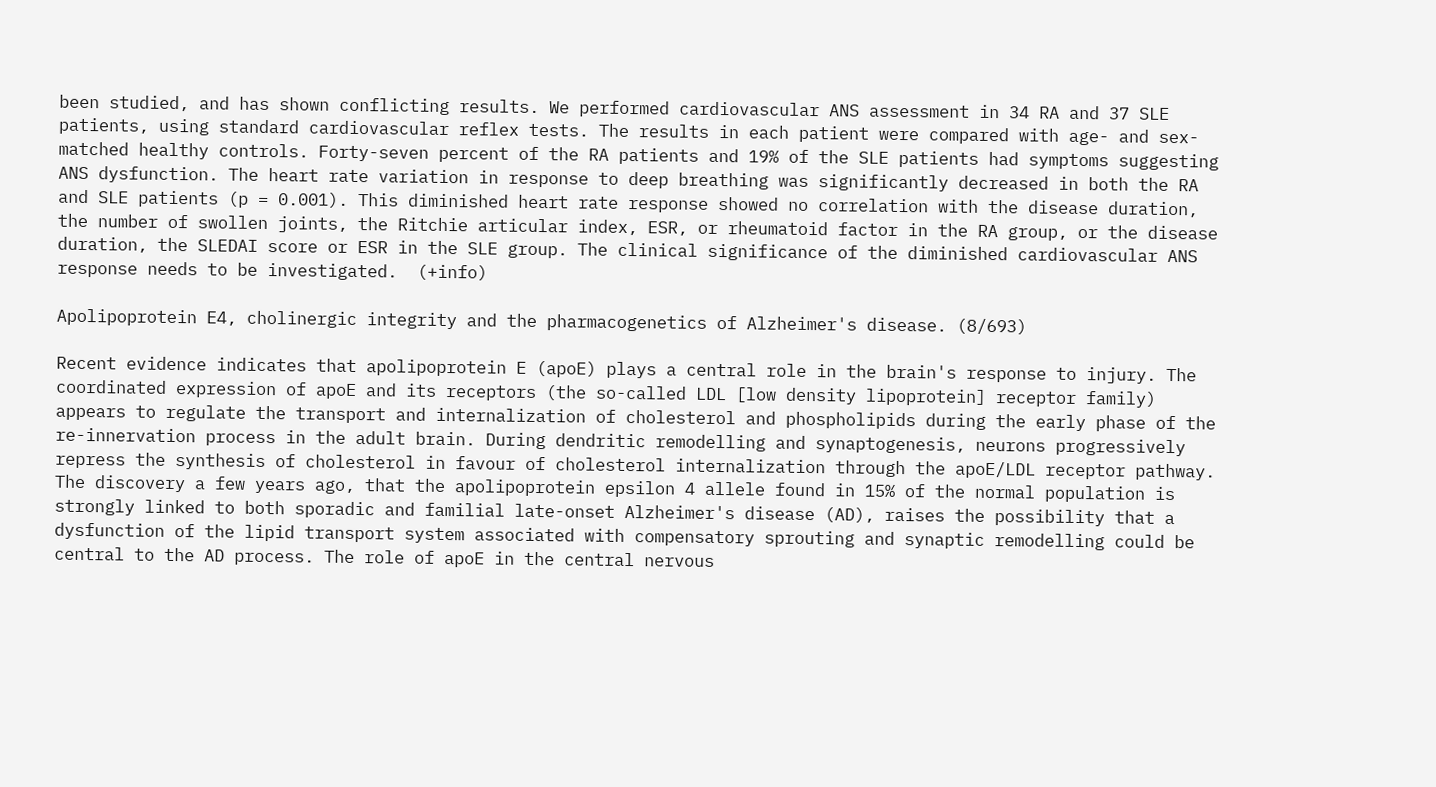been studied, and has shown conflicting results. We performed cardiovascular ANS assessment in 34 RA and 37 SLE patients, using standard cardiovascular reflex tests. The results in each patient were compared with age- and sex-matched healthy controls. Forty-seven percent of the RA patients and 19% of the SLE patients had symptoms suggesting ANS dysfunction. The heart rate variation in response to deep breathing was significantly decreased in both the RA and SLE patients (p = 0.001). This diminished heart rate response showed no correlation with the disease duration, the number of swollen joints, the Ritchie articular index, ESR, or rheumatoid factor in the RA group, or the disease duration, the SLEDAI score or ESR in the SLE group. The clinical significance of the diminished cardiovascular ANS response needs to be investigated.  (+info)

Apolipoprotein E4, cholinergic integrity and the pharmacogenetics of Alzheimer's disease. (8/693)

Recent evidence indicates that apolipoprotein E (apoE) plays a central role in the brain's response to injury. The coordinated expression of apoE and its receptors (the so-called LDL [low density lipoprotein] receptor family) appears to regulate the transport and internalization of cholesterol and phospholipids during the early phase of the re-innervation process in the adult brain. During dendritic remodelling and synaptogenesis, neurons progressively repress the synthesis of cholesterol in favour of cholesterol internalization through the apoE/LDL receptor pathway. The discovery a few years ago, that the apolipoprotein epsilon 4 allele found in 15% of the normal population is strongly linked to both sporadic and familial late-onset Alzheimer's disease (AD), raises the possibility that a dysfunction of the lipid transport system associated with compensatory sprouting and synaptic remodelling could be central to the AD process. The role of apoE in the central nervous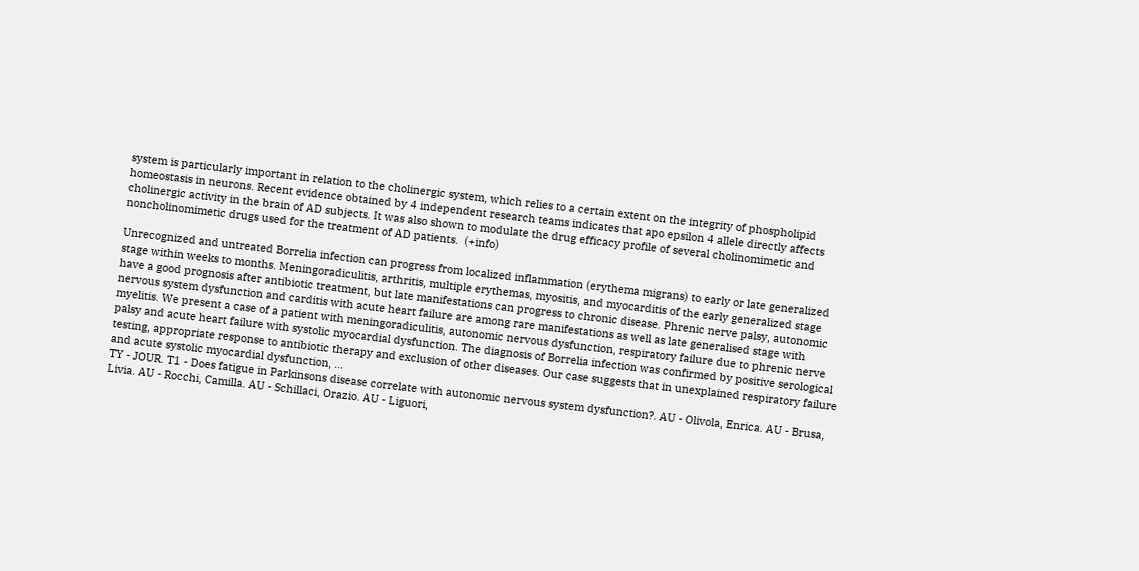system is particularly important in relation to the cholinergic system, which relies to a certain extent on the integrity of phospholipid homeostasis in neurons. Recent evidence obtained by 4 independent research teams indicates that apo epsilon 4 allele directly affects cholinergic activity in the brain of AD subjects. It was also shown to modulate the drug efficacy profile of several cholinomimetic and noncholinomimetic drugs used for the treatment of AD patients.  (+info)

Unrecognized and untreated Borrelia infection can progress from localized inflammation (erythema migrans) to early or late generalized stage within weeks to months. Meningoradiculitis, arthritis, multiple erythemas, myositis, and myocarditis of the early generalized stage have a good prognosis after antibiotic treatment, but late manifestations can progress to chronic disease. Phrenic nerve palsy, autonomic nervous system dysfunction and carditis with acute heart failure are among rare manifestations as well as late generalised stage with myelitis. We present a case of a patient with meningoradiculitis, autonomic nervous dysfunction, respiratory failure due to phrenic nerve palsy and acute heart failure with systolic myocardial dysfunction. The diagnosis of Borrelia infection was confirmed by positive serological testing, appropriate response to antibiotic therapy and exclusion of other diseases. Our case suggests that in unexplained respiratory failure and acute systolic myocardial dysfunction, ...
TY - JOUR. T1 - Does fatigue in Parkinsons disease correlate with autonomic nervous system dysfunction?. AU - Olivola, Enrica. AU - Brusa, Livia. AU - Rocchi, Camilla. AU - Schillaci, Orazio. AU - Liguori,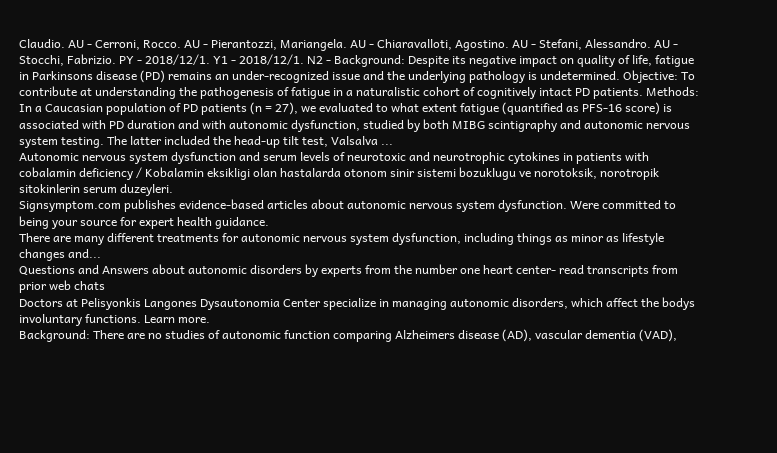Claudio. AU - Cerroni, Rocco. AU - Pierantozzi, Mariangela. AU - Chiaravalloti, Agostino. AU - Stefani, Alessandro. AU - Stocchi, Fabrizio. PY - 2018/12/1. Y1 - 2018/12/1. N2 - Background: Despite its negative impact on quality of life, fatigue in Parkinsons disease (PD) remains an under-recognized issue and the underlying pathology is undetermined. Objective: To contribute at understanding the pathogenesis of fatigue in a naturalistic cohort of cognitively intact PD patients. Methods: In a Caucasian population of PD patients (n = 27), we evaluated to what extent fatigue (quantified as PFS-16 score) is associated with PD duration and with autonomic dysfunction, studied by both MIBG scintigraphy and autonomic nervous system testing. The latter included the head-up tilt test, Valsalva ...
Autonomic nervous system dysfunction and serum levels of neurotoxic and neurotrophic cytokines in patients with cobalamin deficiency / Kobalamin eksikligi olan hastalarda otonom sinir sistemi bozuklugu ve norotoksik, norotropik sitokinlerin serum duzeyleri.
Signsymptom.com publishes evidence-based articles about autonomic nervous system dysfunction. Were committed to being your source for expert health guidance.
There are many different treatments for autonomic nervous system dysfunction, including things as minor as lifestyle changes and...
Questions and Answers about autonomic disorders by experts from the number one heart center- read transcripts from prior web chats
Doctors at Pelisyonkis Langones Dysautonomia Center specialize in managing autonomic disorders, which affect the bodys involuntary functions. Learn more.
Background: There are no studies of autonomic function comparing Alzheimers disease (AD), vascular dementia (VAD),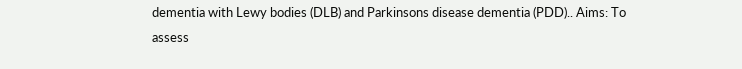dementia with Lewy bodies (DLB) and Parkinsons disease dementia (PDD).. Aims: To assess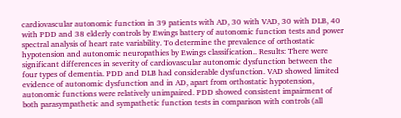cardiovascular autonomic function in 39 patients with AD, 30 with VAD, 30 with DLB, 40 with PDD and 38 elderly controls by Ewings battery of autonomic function tests and power spectral analysis of heart rate variability. To determine the prevalence of orthostatic hypotension and autonomic neuropathies by Ewings classification.. Results: There were significant differences in severity of cardiovascular autonomic dysfunction between the four types of dementia. PDD and DLB had considerable dysfunction. VAD showed limited evidence of autonomic dysfunction and in AD, apart from orthostatic hypotension, autonomic functions were relatively unimpaired. PDD showed consistent impairment of both parasympathetic and sympathetic function tests in comparison with controls (all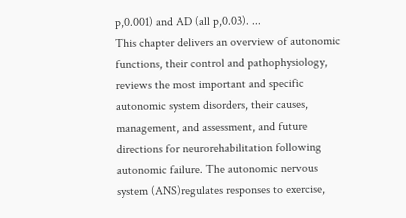p,0.001) and AD (all p,0.03). ...
This chapter delivers an overview of autonomic functions, their control and pathophysiology, reviews the most important and specific autonomic system disorders, their causes, management, and assessment, and future directions for neurorehabilitation following autonomic failure. The autonomic nervous system (ANS)regulates responses to exercise,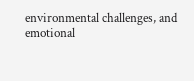environmental challenges, and emotional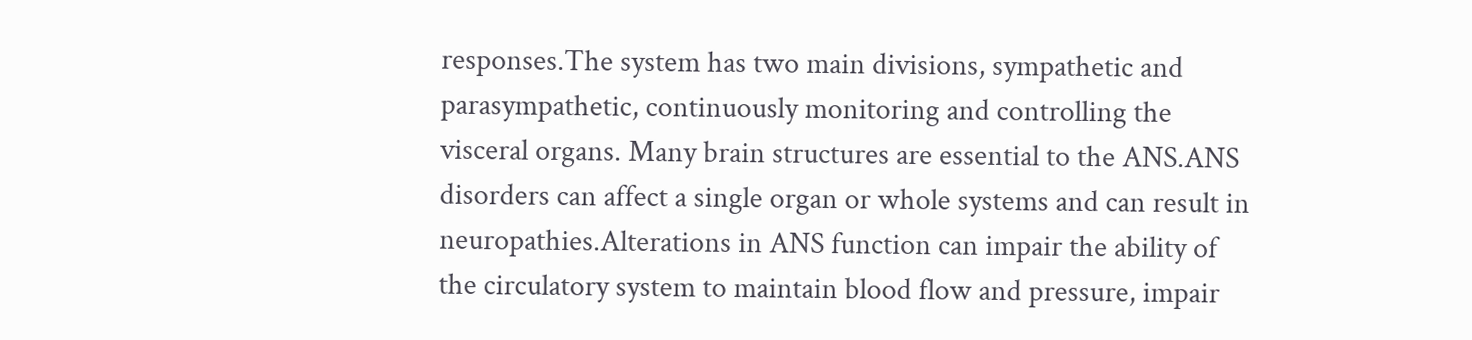responses.The system has two main divisions, sympathetic and parasympathetic, continuously monitoring and controlling the visceral organs. Many brain structures are essential to the ANS.ANS disorders can affect a single organ or whole systems and can result in neuropathies.Alterations in ANS function can impair the ability of the circulatory system to maintain blood flow and pressure, impair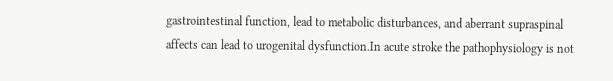gastrointestinal function, lead to metabolic disturbances, and aberrant supraspinal affects can lead to urogenital dysfunction.In acute stroke the pathophysiology is not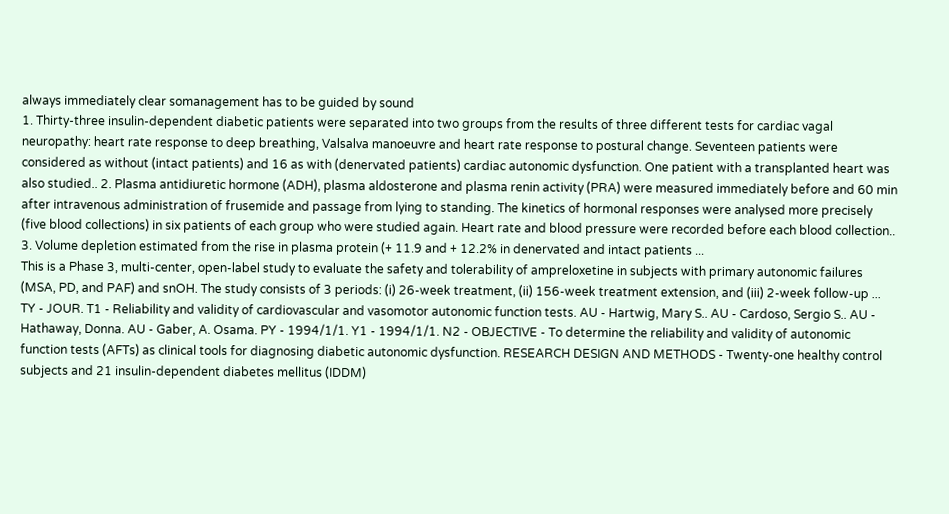always immediately clear somanagement has to be guided by sound
1. Thirty-three insulin-dependent diabetic patients were separated into two groups from the results of three different tests for cardiac vagal neuropathy: heart rate response to deep breathing, Valsalva manoeuvre and heart rate response to postural change. Seventeen patients were considered as without (intact patients) and 16 as with (denervated patients) cardiac autonomic dysfunction. One patient with a transplanted heart was also studied.. 2. Plasma antidiuretic hormone (ADH), plasma aldosterone and plasma renin activity (PRA) were measured immediately before and 60 min after intravenous administration of frusemide and passage from lying to standing. The kinetics of hormonal responses were analysed more precisely (five blood collections) in six patients of each group who were studied again. Heart rate and blood pressure were recorded before each blood collection.. 3. Volume depletion estimated from the rise in plasma protein (+ 11.9 and + 12.2% in denervated and intact patients ...
This is a Phase 3, multi-center, open-label study to evaluate the safety and tolerability of ampreloxetine in subjects with primary autonomic failures (MSA, PD, and PAF) and snOH. The study consists of 3 periods: (i) 26-week treatment, (ii) 156-week treatment extension, and (iii) 2-week follow-up ...
TY - JOUR. T1 - Reliability and validity of cardiovascular and vasomotor autonomic function tests. AU - Hartwig, Mary S.. AU - Cardoso, Sergio S.. AU - Hathaway, Donna. AU - Gaber, A. Osama. PY - 1994/1/1. Y1 - 1994/1/1. N2 - OBJECTIVE - To determine the reliability and validity of autonomic function tests (AFTs) as clinical tools for diagnosing diabetic autonomic dysfunction. RESEARCH DESIGN AND METHODS - Twenty-one healthy control subjects and 21 insulin-dependent diabetes mellitus (IDDM)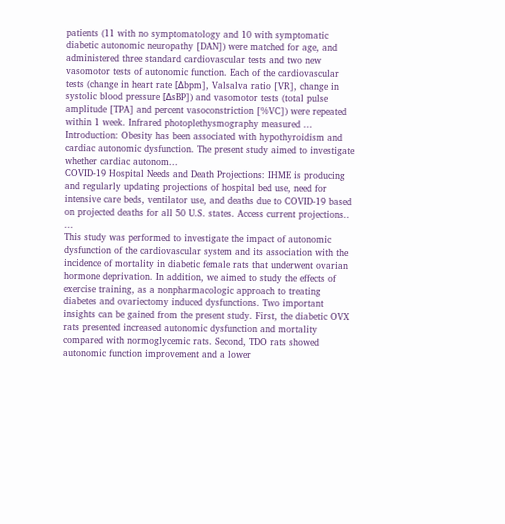patients (11 with no symptomatology and 10 with symptomatic diabetic autonomic neuropathy [DAN]) were matched for age, and administered three standard cardiovascular tests and two new vasomotor tests of autonomic function. Each of the cardiovascular tests (change in heart rate [Δbpm], Valsalva ratio [VR], change in systolic blood pressure [ΔsBP]) and vasomotor tests (total pulse amplitude [TPA] and percent vasoconstriction [%VC]) were repeated within 1 week. Infrared photoplethysmography measured ...
Introduction: Obesity has been associated with hypothyroidism and cardiac autonomic dysfunction. The present study aimed to investigate whether cardiac autonom...
COVID-19 Hospital Needs and Death Projections: IHME is producing and regularly updating projections of hospital bed use, need for intensive care beds, ventilator use, and deaths due to COVID-19 based on projected deaths for all 50 U.S. states. Access current projections.. ...
This study was performed to investigate the impact of autonomic dysfunction of the cardiovascular system and its association with the incidence of mortality in diabetic female rats that underwent ovarian hormone deprivation. In addition, we aimed to study the effects of exercise training, as a nonpharmacologic approach to treating diabetes and ovariectomy induced dysfunctions. Two important insights can be gained from the present study. First, the diabetic OVX rats presented increased autonomic dysfunction and mortality compared with normoglycemic rats. Second, TDO rats showed autonomic function improvement and a lower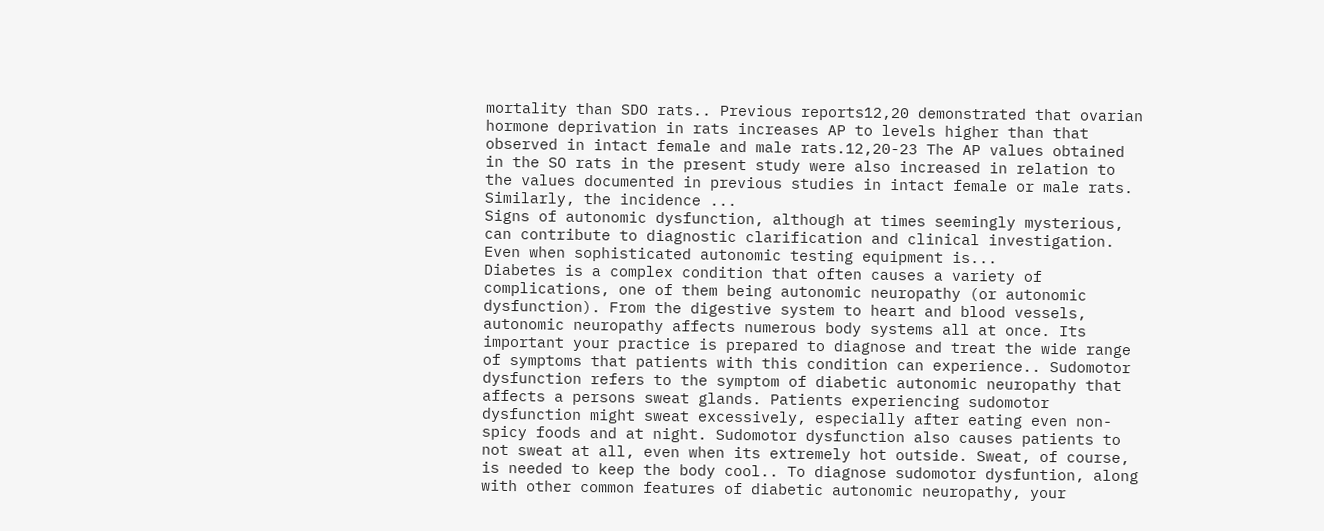mortality than SDO rats.. Previous reports12,20 demonstrated that ovarian hormone deprivation in rats increases AP to levels higher than that observed in intact female and male rats.12,20-23 The AP values obtained in the SO rats in the present study were also increased in relation to the values documented in previous studies in intact female or male rats. Similarly, the incidence ...
Signs of autonomic dysfunction, although at times seemingly mysterious, can contribute to diagnostic clarification and clinical investigation. Even when sophisticated autonomic testing equipment is...
Diabetes is a complex condition that often causes a variety of complications, one of them being autonomic neuropathy (or autonomic dysfunction). From the digestive system to heart and blood vessels, autonomic neuropathy affects numerous body systems all at once. Its important your practice is prepared to diagnose and treat the wide range of symptoms that patients with this condition can experience.. Sudomotor dysfunction refers to the symptom of diabetic autonomic neuropathy that affects a persons sweat glands. Patients experiencing sudomotor dysfunction might sweat excessively, especially after eating even non-spicy foods and at night. Sudomotor dysfunction also causes patients to not sweat at all, even when its extremely hot outside. Sweat, of course, is needed to keep the body cool.. To diagnose sudomotor dysfuntion, along with other common features of diabetic autonomic neuropathy, your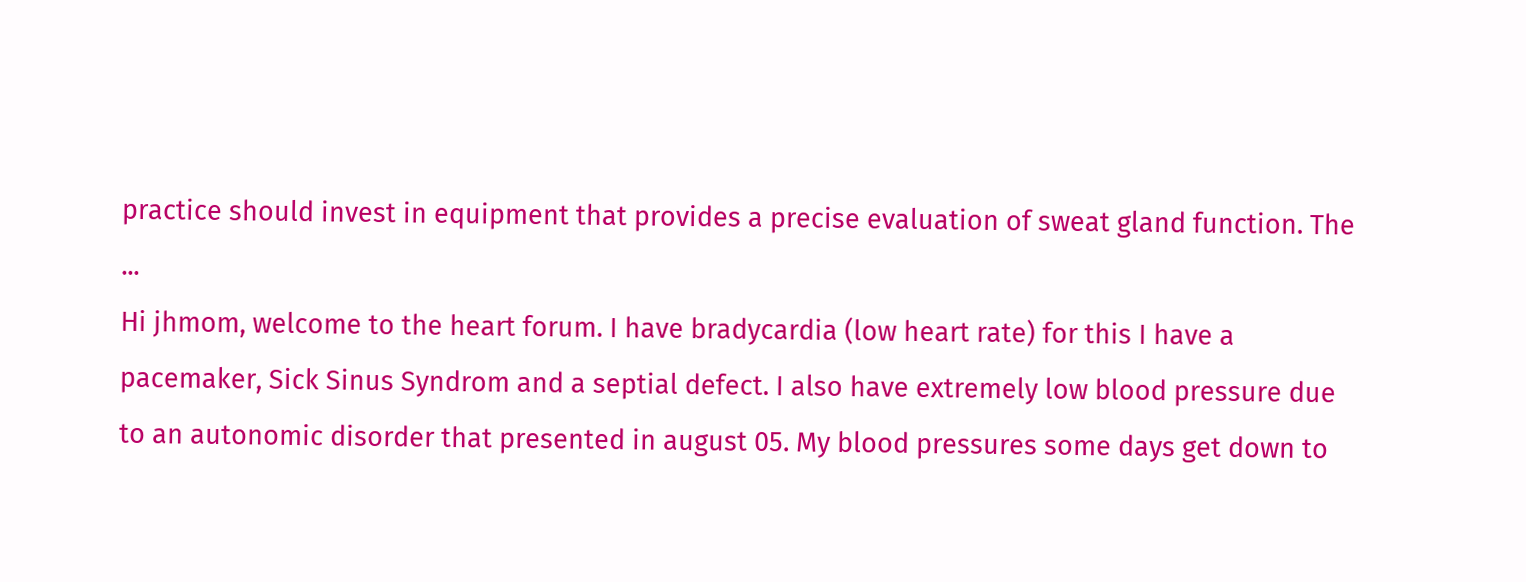practice should invest in equipment that provides a precise evaluation of sweat gland function. The ...
Hi jhmom, welcome to the heart forum. I have bradycardia (low heart rate) for this I have a pacemaker, Sick Sinus Syndrom and a septial defect. I also have extremely low blood pressure due to an autonomic disorder that presented in august 05. My blood pressures some days get down to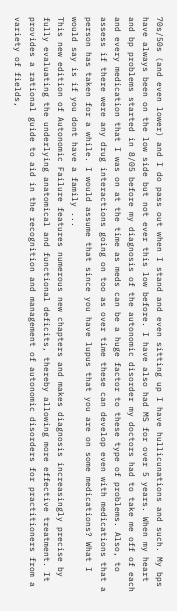70s/50s (and even lower) and I do pass out when I stand and even sitting up I have hullicunations and such. My bps have always been on the low side but not ever this low before. I have also had MS for over 5 years. When my heart and bp problems started in 8/05 before my diagnosis of the autonomic disorder my doctors had to take me off of each and every medication that I was on at the time as meds can be a huge factor to these type of problems. Also, to assess if there were any drug interactions going on too as over time these can develop even with medications that a person has taken for a while. I would assume that since you have lupus that you are on some medications? What I would say is if you dont have a family ...
This new edition of Autonomic Failure features numerous new chapters and makes diagnosis increasingly precise by fully evaluating the underlying anatomical and functional deficits, thereby allowing more effective treatment. It provides a rational guide to aid in the recognition and management of autonomic disorders for practitioners from a variety of fields,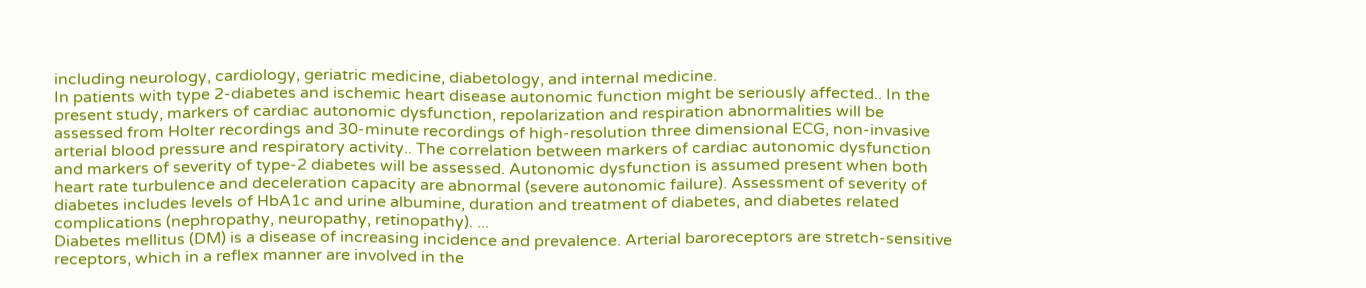including neurology, cardiology, geriatric medicine, diabetology, and internal medicine.
In patients with type 2-diabetes and ischemic heart disease autonomic function might be seriously affected.. In the present study, markers of cardiac autonomic dysfunction, repolarization and respiration abnormalities will be assessed from Holter recordings and 30-minute recordings of high-resolution three dimensional ECG, non-invasive arterial blood pressure and respiratory activity.. The correlation between markers of cardiac autonomic dysfunction and markers of severity of type-2 diabetes will be assessed. Autonomic dysfunction is assumed present when both heart rate turbulence and deceleration capacity are abnormal (severe autonomic failure). Assessment of severity of diabetes includes levels of HbA1c and urine albumine, duration and treatment of diabetes, and diabetes related complications (nephropathy, neuropathy, retinopathy). ...
Diabetes mellitus (DM) is a disease of increasing incidence and prevalence. Arterial baroreceptors are stretch-sensitive receptors, which in a reflex manner are involved in the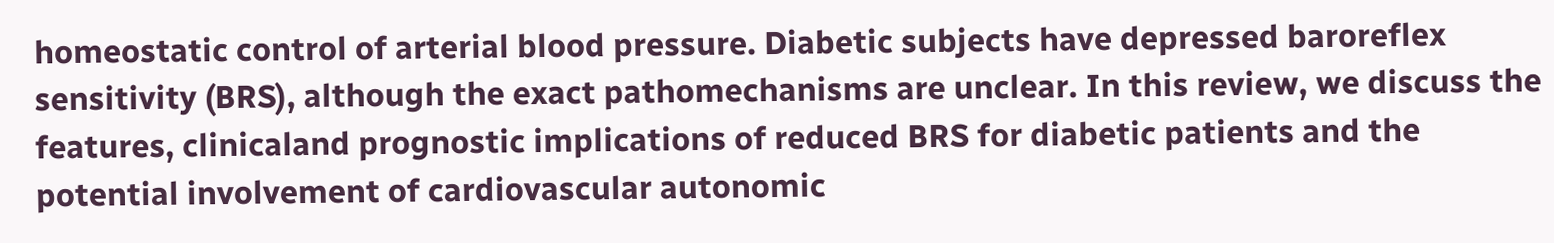homeostatic control of arterial blood pressure. Diabetic subjects have depressed baroreflex sensitivity (BRS), although the exact pathomechanisms are unclear. In this review, we discuss the features, clinicaland prognostic implications of reduced BRS for diabetic patients and the potential involvement of cardiovascular autonomic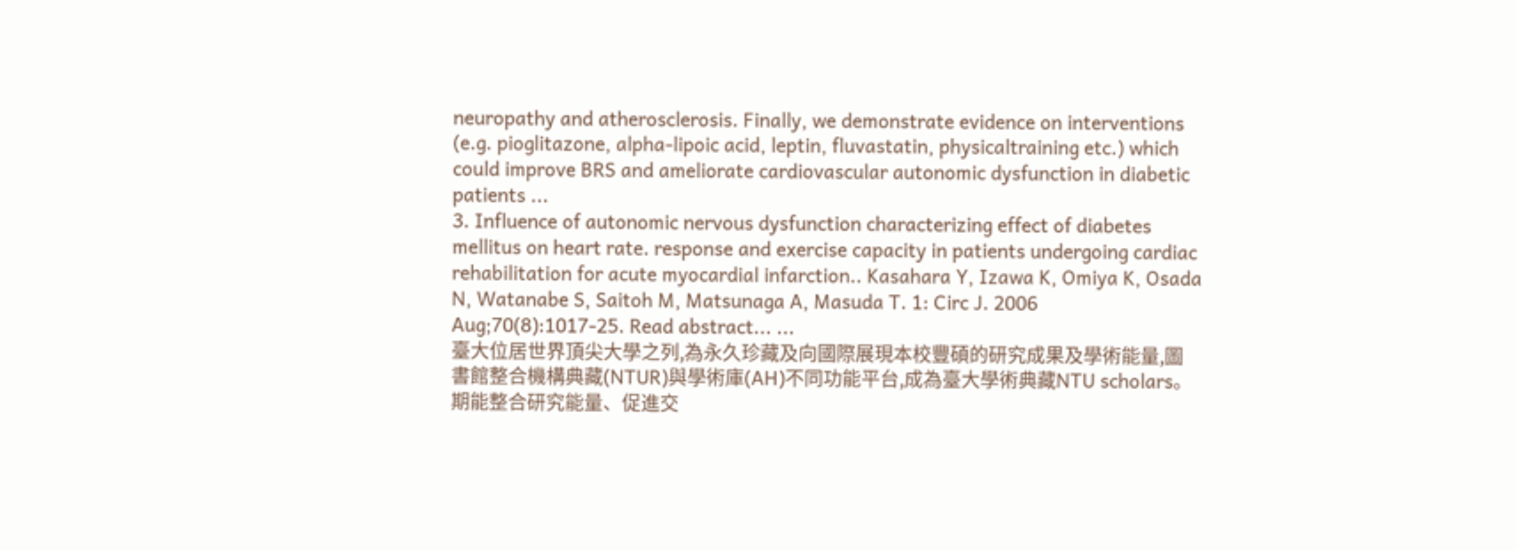neuropathy and atherosclerosis. Finally, we demonstrate evidence on interventions (e.g. pioglitazone, alpha-lipoic acid, leptin, fluvastatin, physicaltraining etc.) which could improve BRS and ameliorate cardiovascular autonomic dysfunction in diabetic patients ...
3. Influence of autonomic nervous dysfunction characterizing effect of diabetes mellitus on heart rate. response and exercise capacity in patients undergoing cardiac rehabilitation for acute myocardial infarction.. Kasahara Y, Izawa K, Omiya K, Osada N, Watanabe S, Saitoh M, Matsunaga A, Masuda T. 1: Circ J. 2006 Aug;70(8):1017-25. Read abstract... ...
臺大位居世界頂尖大學之列,為永久珍藏及向國際展現本校豐碩的研究成果及學術能量,圖書館整合機構典藏(NTUR)與學術庫(AH)不同功能平台,成為臺大學術典藏NTU scholars。期能整合研究能量、促進交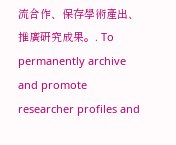流合作、保存學術產出、推廣研究成果。. To permanently archive and promote researcher profiles and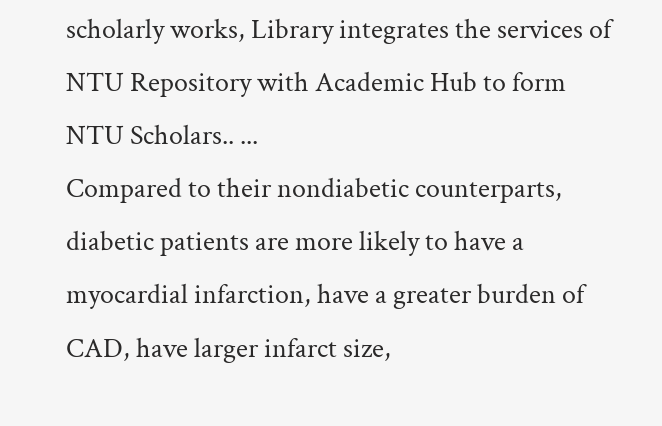scholarly works, Library integrates the services of NTU Repository with Academic Hub to form NTU Scholars.. ...
Compared to their nondiabetic counterparts, diabetic patients are more likely to have a myocardial infarction, have a greater burden of CAD, have larger infarct size,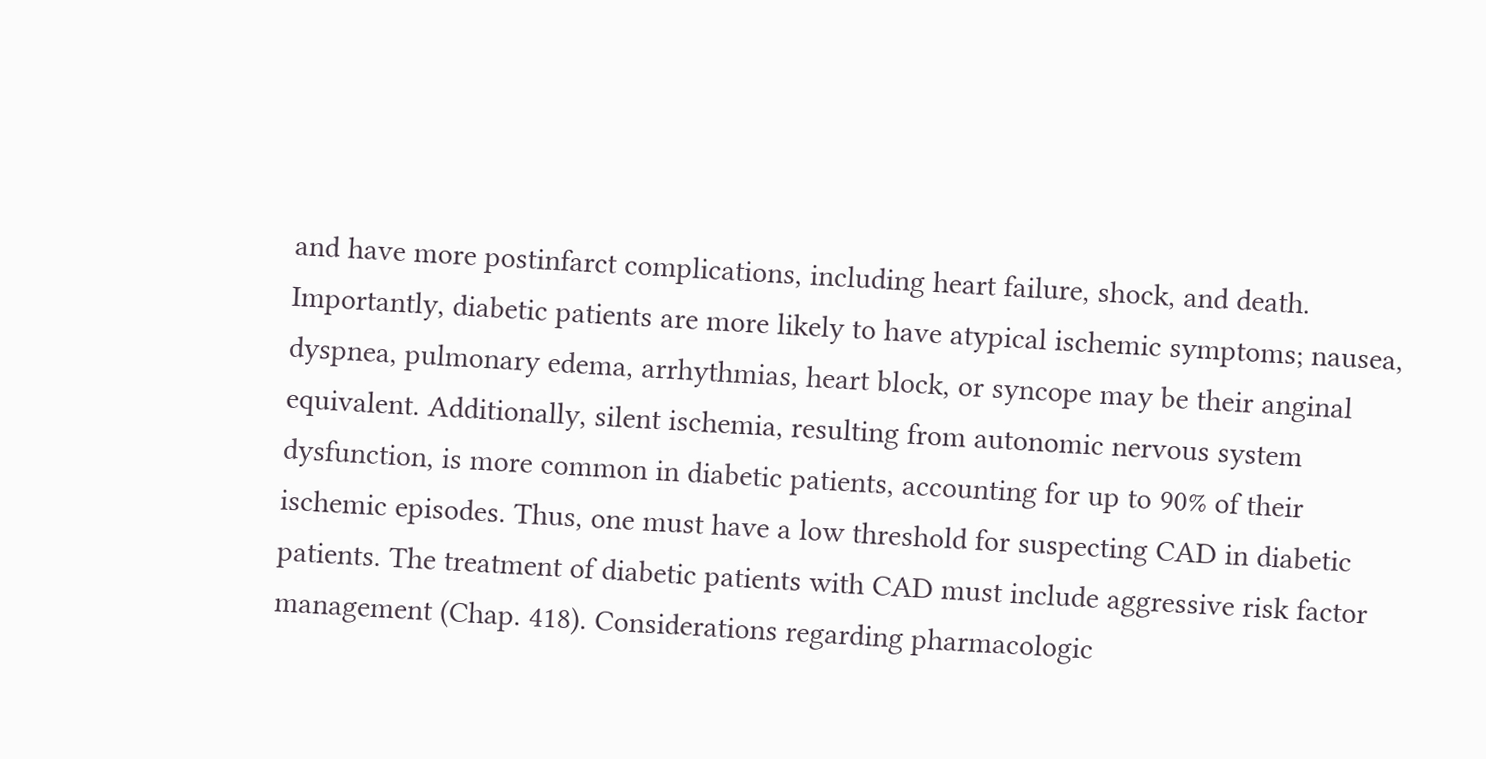and have more postinfarct complications, including heart failure, shock, and death. Importantly, diabetic patients are more likely to have atypical ischemic symptoms; nausea, dyspnea, pulmonary edema, arrhythmias, heart block, or syncope may be their anginal equivalent. Additionally, silent ischemia, resulting from autonomic nervous system dysfunction, is more common in diabetic patients, accounting for up to 90% of their ischemic episodes. Thus, one must have a low threshold for suspecting CAD in diabetic patients. The treatment of diabetic patients with CAD must include aggressive risk factor management (Chap. 418). Considerations regarding pharmacologic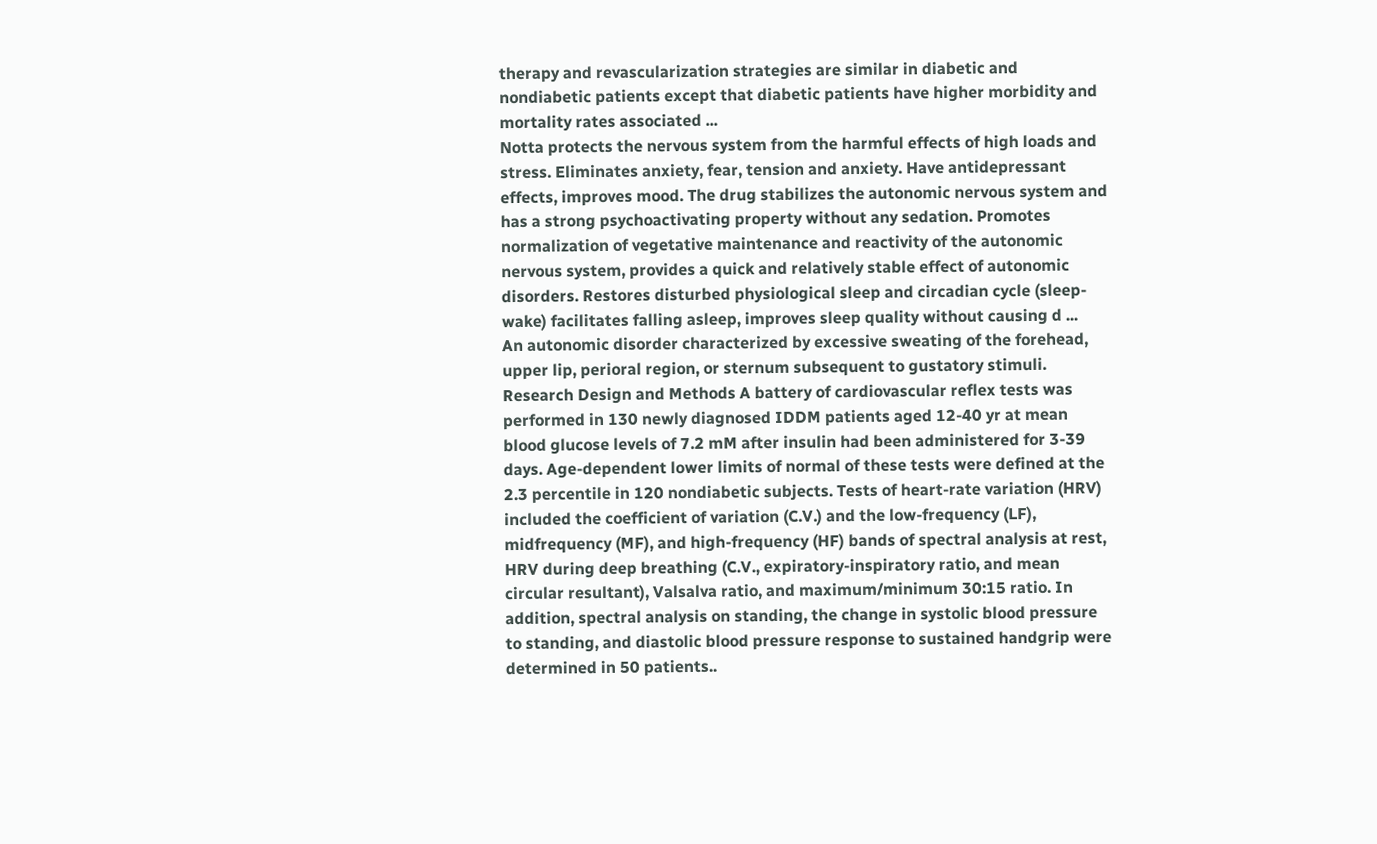therapy and revascularization strategies are similar in diabetic and nondiabetic patients except that diabetic patients have higher morbidity and mortality rates associated ...
Notta protects the nervous system from the harmful effects of high loads and stress. Eliminates anxiety, fear, tension and anxiety. Have antidepressant effects, improves mood. The drug stabilizes the autonomic nervous system and has a strong psychoactivating property without any sedation. Promotes normalization of vegetative maintenance and reactivity of the autonomic nervous system, provides a quick and relatively stable effect of autonomic disorders. Restores disturbed physiological sleep and circadian cycle (sleep-wake) facilitates falling asleep, improves sleep quality without causing d ...
An autonomic disorder characterized by excessive sweating of the forehead, upper lip, perioral region, or sternum subsequent to gustatory stimuli.
Research Design and Methods A battery of cardiovascular reflex tests was performed in 130 newly diagnosed IDDM patients aged 12-40 yr at mean blood glucose levels of 7.2 mM after insulin had been administered for 3-39 days. Age-dependent lower limits of normal of these tests were defined at the 2.3 percentile in 120 nondiabetic subjects. Tests of heart-rate variation (HRV) included the coefficient of variation (C.V.) and the low-frequency (LF), midfrequency (MF), and high-frequency (HF) bands of spectral analysis at rest, HRV during deep breathing (C.V., expiratory-inspiratory ratio, and mean circular resultant), Valsalva ratio, and maximum/minimum 30:15 ratio. In addition, spectral analysis on standing, the change in systolic blood pressure to standing, and diastolic blood pressure response to sustained handgrip were determined in 50 patients..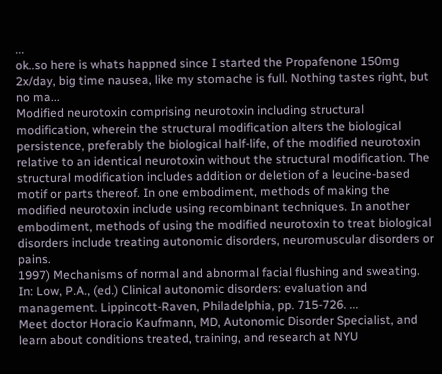...
ok..so here is whats happned since I started the Propafenone 150mg 2x/day, big time nausea, like my stomache is full. Nothing tastes right, but no ma...
Modified neurotoxin comprising neurotoxin including structural modification, wherein the structural modification alters the biological persistence, preferably the biological half-life, of the modified neurotoxin relative to an identical neurotoxin without the structural modification. The structural modification includes addition or deletion of a leucine-based motif or parts thereof. In one embodiment, methods of making the modified neurotoxin include using recombinant techniques. In another embodiment, methods of using the modified neurotoxin to treat biological disorders include treating autonomic disorders, neuromuscular disorders or pains.
1997) Mechanisms of normal and abnormal facial flushing and sweating. In: Low, P.A., (ed.) Clinical autonomic disorders: evaluation and management. Lippincott-Raven, Philadelphia, pp. 715-726. ...
Meet doctor Horacio Kaufmann, MD, Autonomic Disorder Specialist, and learn about conditions treated, training, and research at NYU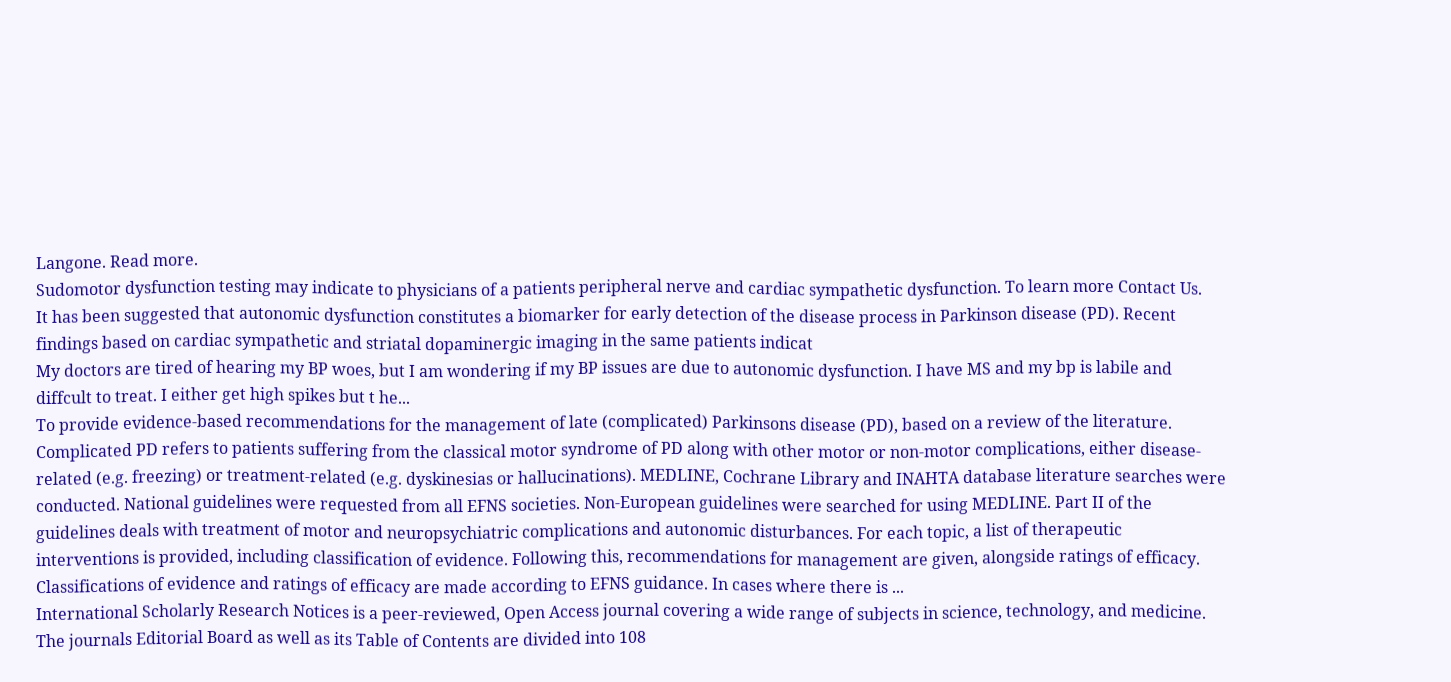Langone. Read more.
Sudomotor dysfunction testing may indicate to physicians of a patients peripheral nerve and cardiac sympathetic dysfunction. To learn more Contact Us.
It has been suggested that autonomic dysfunction constitutes a biomarker for early detection of the disease process in Parkinson disease (PD). Recent findings based on cardiac sympathetic and striatal dopaminergic imaging in the same patients indicat
My doctors are tired of hearing my BP woes, but I am wondering if my BP issues are due to autonomic dysfunction. I have MS and my bp is labile and diffcult to treat. I either get high spikes but t he...
To provide evidence-based recommendations for the management of late (complicated) Parkinsons disease (PD), based on a review of the literature. Complicated PD refers to patients suffering from the classical motor syndrome of PD along with other motor or non-motor complications, either disease-related (e.g. freezing) or treatment-related (e.g. dyskinesias or hallucinations). MEDLINE, Cochrane Library and INAHTA database literature searches were conducted. National guidelines were requested from all EFNS societies. Non-European guidelines were searched for using MEDLINE. Part II of the guidelines deals with treatment of motor and neuropsychiatric complications and autonomic disturbances. For each topic, a list of therapeutic interventions is provided, including classification of evidence. Following this, recommendations for management are given, alongside ratings of efficacy. Classifications of evidence and ratings of efficacy are made according to EFNS guidance. In cases where there is ...
International Scholarly Research Notices is a peer-reviewed, Open Access journal covering a wide range of subjects in science, technology, and medicine. The journals Editorial Board as well as its Table of Contents are divided into 108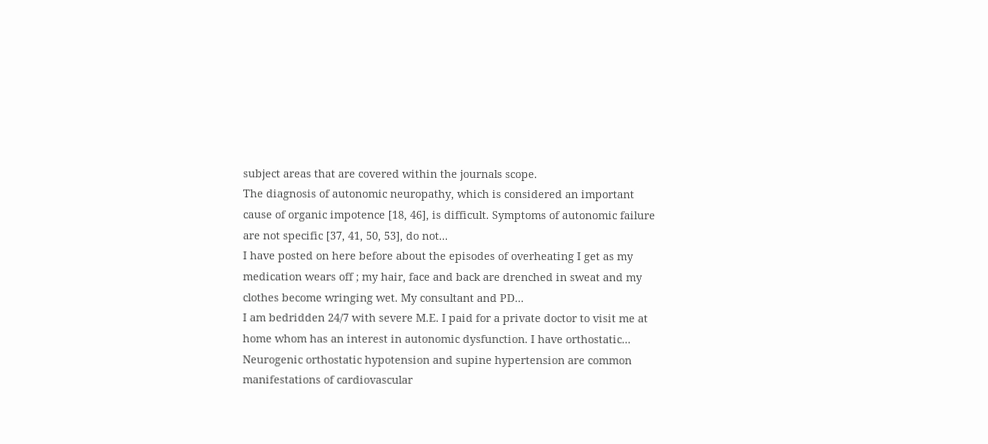subject areas that are covered within the journals scope.
The diagnosis of autonomic neuropathy, which is considered an important cause of organic impotence [18, 46], is difficult. Symptoms of autonomic failure are not specific [37, 41, 50, 53], do not...
I have posted on here before about the episodes of overheating I get as my medication wears off ; my hair, face and back are drenched in sweat and my clothes become wringing wet. My consultant and PD...
I am bedridden 24/7 with severe M.E. I paid for a private doctor to visit me at home whom has an interest in autonomic dysfunction. I have orthostatic...
Neurogenic orthostatic hypotension and supine hypertension are common manifestations of cardiovascular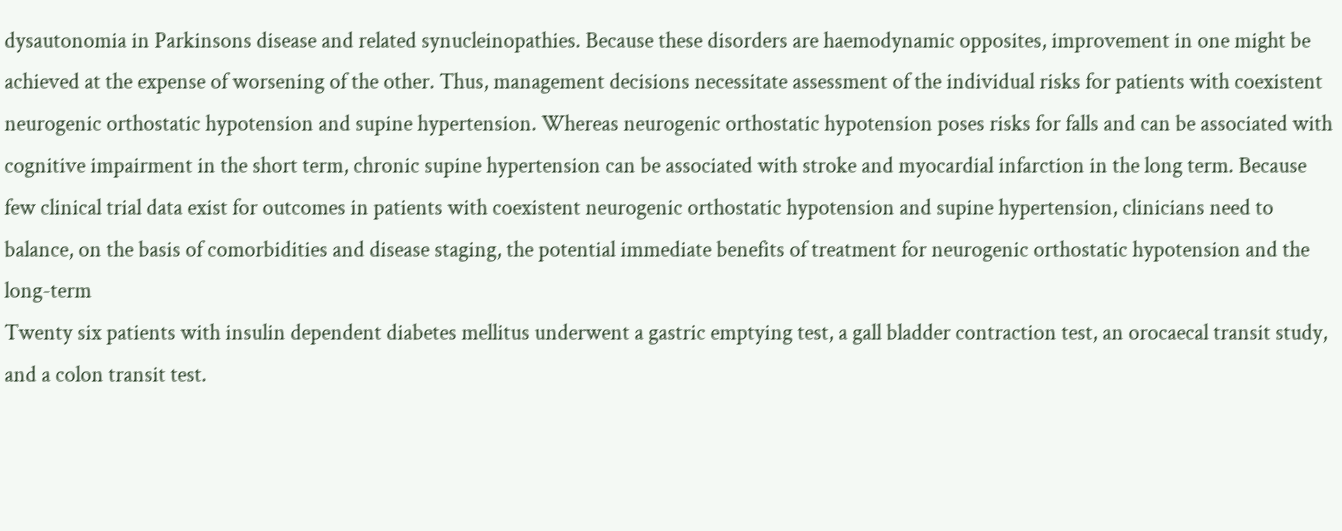dysautonomia in Parkinsons disease and related synucleinopathies. Because these disorders are haemodynamic opposites, improvement in one might be achieved at the expense of worsening of the other. Thus, management decisions necessitate assessment of the individual risks for patients with coexistent neurogenic orthostatic hypotension and supine hypertension. Whereas neurogenic orthostatic hypotension poses risks for falls and can be associated with cognitive impairment in the short term, chronic supine hypertension can be associated with stroke and myocardial infarction in the long term. Because few clinical trial data exist for outcomes in patients with coexistent neurogenic orthostatic hypotension and supine hypertension, clinicians need to balance, on the basis of comorbidities and disease staging, the potential immediate benefits of treatment for neurogenic orthostatic hypotension and the long-term
Twenty six patients with insulin dependent diabetes mellitus underwent a gastric emptying test, a gall bladder contraction test, an orocaecal transit study, and a colon transit test.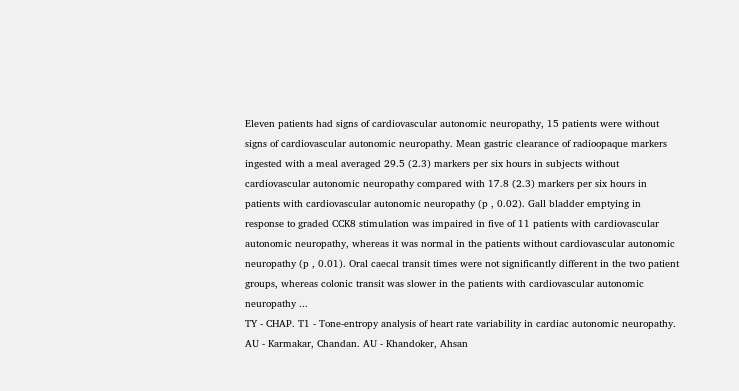Eleven patients had signs of cardiovascular autonomic neuropathy, 15 patients were without signs of cardiovascular autonomic neuropathy. Mean gastric clearance of radioopaque markers ingested with a meal averaged 29.5 (2.3) markers per six hours in subjects without cardiovascular autonomic neuropathy compared with 17.8 (2.3) markers per six hours in patients with cardiovascular autonomic neuropathy (p , 0.02). Gall bladder emptying in response to graded CCK8 stimulation was impaired in five of 11 patients with cardiovascular autonomic neuropathy, whereas it was normal in the patients without cardiovascular autonomic neuropathy (p , 0.01). Oral caecal transit times were not significantly different in the two patient groups, whereas colonic transit was slower in the patients with cardiovascular autonomic neuropathy ...
TY - CHAP. T1 - Tone-entropy analysis of heart rate variability in cardiac autonomic neuropathy. AU - Karmakar, Chandan. AU - Khandoker, Ahsan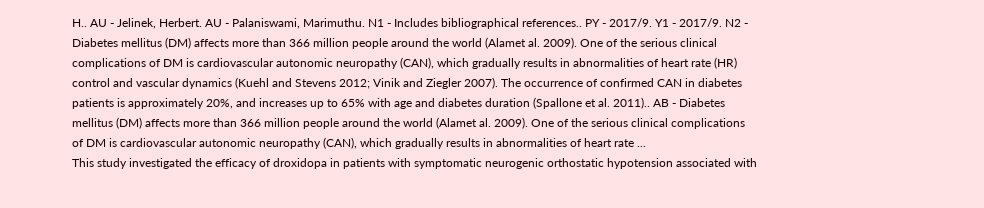H.. AU - Jelinek, Herbert. AU - Palaniswami, Marimuthu. N1 - Includes bibliographical references.. PY - 2017/9. Y1 - 2017/9. N2 - Diabetes mellitus (DM) affects more than 366 million people around the world (Alamet al. 2009). One of the serious clinical complications of DM is cardiovascular autonomic neuropathy (CAN), which gradually results in abnormalities of heart rate (HR) control and vascular dynamics (Kuehl and Stevens 2012; Vinik and Ziegler 2007). The occurrence of confirmed CAN in diabetes patients is approximately 20%, and increases up to 65% with age and diabetes duration (Spallone et al. 2011).. AB - Diabetes mellitus (DM) affects more than 366 million people around the world (Alamet al. 2009). One of the serious clinical complications of DM is cardiovascular autonomic neuropathy (CAN), which gradually results in abnormalities of heart rate ...
This study investigated the efficacy of droxidopa in patients with symptomatic neurogenic orthostatic hypotension associated with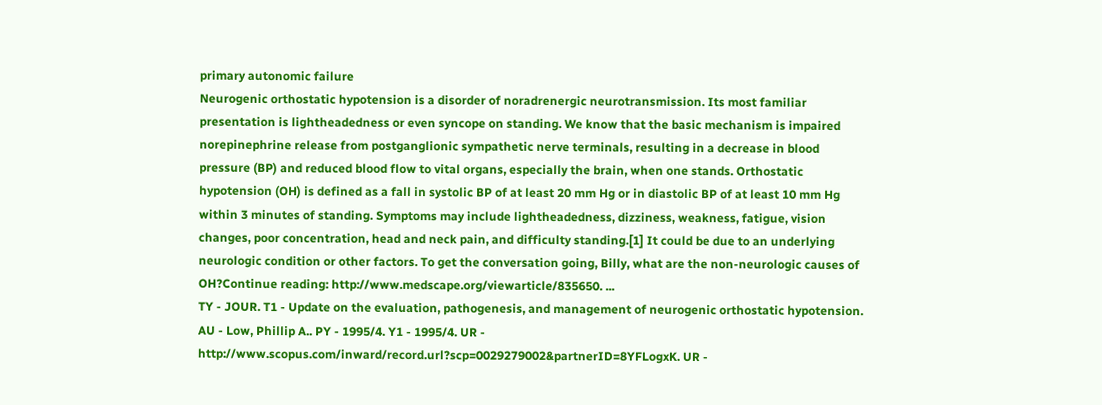primary autonomic failure
Neurogenic orthostatic hypotension is a disorder of noradrenergic neurotransmission. Its most familiar presentation is lightheadedness or even syncope on standing. We know that the basic mechanism is impaired norepinephrine release from postganglionic sympathetic nerve terminals, resulting in a decrease in blood pressure (BP) and reduced blood flow to vital organs, especially the brain, when one stands. Orthostatic hypotension (OH) is defined as a fall in systolic BP of at least 20 mm Hg or in diastolic BP of at least 10 mm Hg within 3 minutes of standing. Symptoms may include lightheadedness, dizziness, weakness, fatigue, vision changes, poor concentration, head and neck pain, and difficulty standing.[1] It could be due to an underlying neurologic condition or other factors. To get the conversation going, Billy, what are the non-neurologic causes of OH?Continue reading: http://www.medscape.org/viewarticle/835650. ...
TY - JOUR. T1 - Update on the evaluation, pathogenesis, and management of neurogenic orthostatic hypotension. AU - Low, Phillip A.. PY - 1995/4. Y1 - 1995/4. UR - http://www.scopus.com/inward/record.url?scp=0029279002&partnerID=8YFLogxK. UR -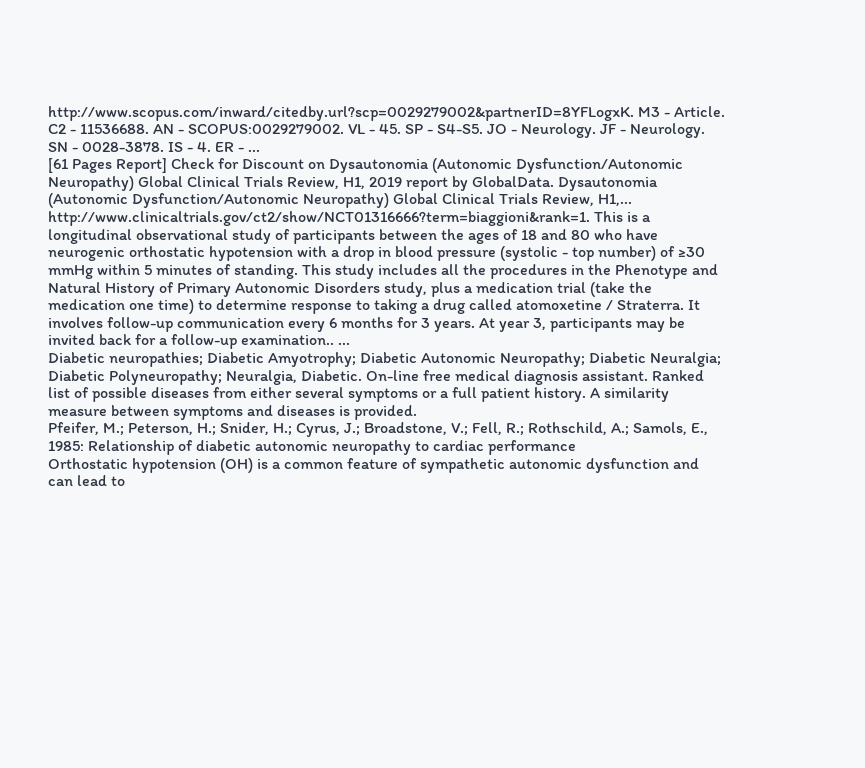http://www.scopus.com/inward/citedby.url?scp=0029279002&partnerID=8YFLogxK. M3 - Article. C2 - 11536688. AN - SCOPUS:0029279002. VL - 45. SP - S4-S5. JO - Neurology. JF - Neurology. SN - 0028-3878. IS - 4. ER - ...
[61 Pages Report] Check for Discount on Dysautonomia (Autonomic Dysfunction/Autonomic Neuropathy) Global Clinical Trials Review, H1, 2019 report by GlobalData. Dysautonomia (Autonomic Dysfunction/Autonomic Neuropathy) Global Clinical Trials Review, H1,...
http://www.clinicaltrials.gov/ct2/show/NCT01316666?term=biaggioni&rank=1. This is a longitudinal observational study of participants between the ages of 18 and 80 who have neurogenic orthostatic hypotension with a drop in blood pressure (systolic - top number) of ≥30 mmHg within 5 minutes of standing. This study includes all the procedures in the Phenotype and Natural History of Primary Autonomic Disorders study, plus a medication trial (take the medication one time) to determine response to taking a drug called atomoxetine / Straterra. It involves follow-up communication every 6 months for 3 years. At year 3, participants may be invited back for a follow-up examination.. ...
Diabetic neuropathies; Diabetic Amyotrophy; Diabetic Autonomic Neuropathy; Diabetic Neuralgia; Diabetic Polyneuropathy; Neuralgia, Diabetic. On-line free medical diagnosis assistant. Ranked list of possible diseases from either several symptoms or a full patient history. A similarity measure between symptoms and diseases is provided.
Pfeifer, M.; Peterson, H.; Snider, H.; Cyrus, J.; Broadstone, V.; Fell, R.; Rothschild, A.; Samols, E., 1985: Relationship of diabetic autonomic neuropathy to cardiac performance
Orthostatic hypotension (OH) is a common feature of sympathetic autonomic dysfunction and can lead to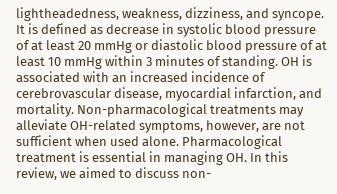lightheadedness, weakness, dizziness, and syncope. It is defined as decrease in systolic blood pressure of at least 20 mmHg or diastolic blood pressure of at least 10 mmHg within 3 minutes of standing. OH is associated with an increased incidence of cerebrovascular disease, myocardial infarction, and mortality. Non-pharmacological treatments may alleviate OH-related symptoms, however, are not sufficient when used alone. Pharmacological treatment is essential in managing OH. In this review, we aimed to discuss non-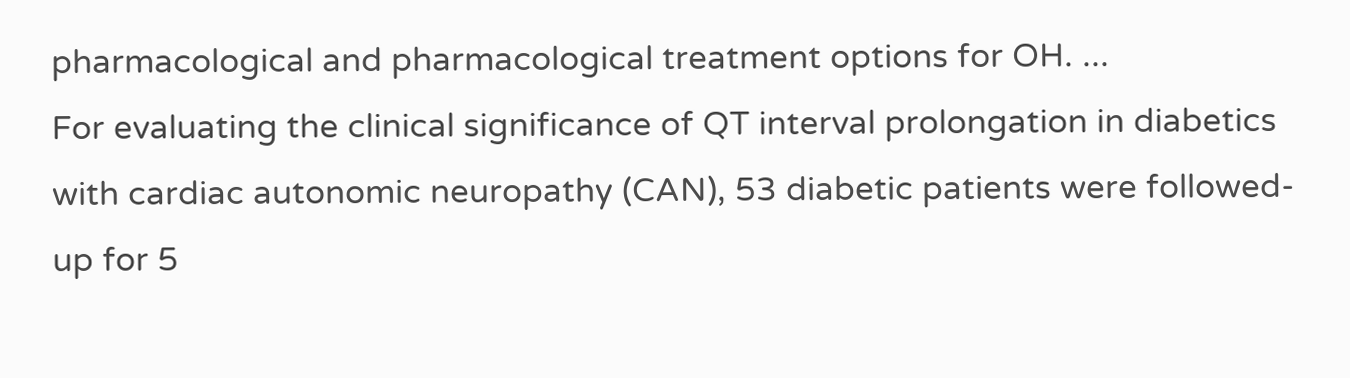pharmacological and pharmacological treatment options for OH. ...
For evaluating the clinical significance of QT interval prolongation in diabetics with cardiac autonomic neuropathy (CAN), 53 diabetic patients were followed-up for 5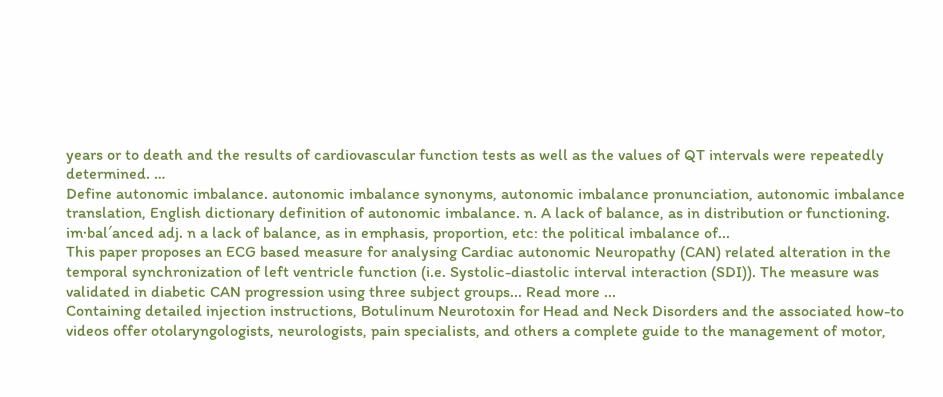years or to death and the results of cardiovascular function tests as well as the values of QT intervals were repeatedly determined. …
Define autonomic imbalance. autonomic imbalance synonyms, autonomic imbalance pronunciation, autonomic imbalance translation, English dictionary definition of autonomic imbalance. n. A lack of balance, as in distribution or functioning. im·bal′anced adj. n a lack of balance, as in emphasis, proportion, etc: the political imbalance of...
This paper proposes an ECG based measure for analysing Cardiac autonomic Neuropathy (CAN) related alteration in the temporal synchronization of left ventricle function (i.e. Systolic-diastolic interval interaction (SDI)). The measure was validated in diabetic CAN progression using three subject groups... Read more ...
Containing detailed injection instructions, Botulinum Neurotoxin for Head and Neck Disorders and the associated how-to videos offer otolaryngologists, neurologists, pain specialists, and others a complete guide to the management of motor,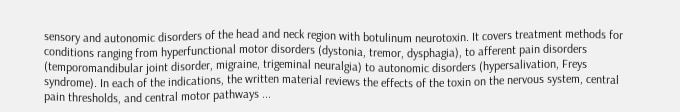sensory and autonomic disorders of the head and neck region with botulinum neurotoxin. It covers treatment methods for conditions ranging from hyperfunctional motor disorders (dystonia, tremor, dysphagia), to afferent pain disorders (temporomandibular joint disorder, migraine, trigeminal neuralgia) to autonomic disorders (hypersalivation, Freys syndrome). In each of the indications, the written material reviews the effects of the toxin on the nervous system, central pain thresholds, and central motor pathways ...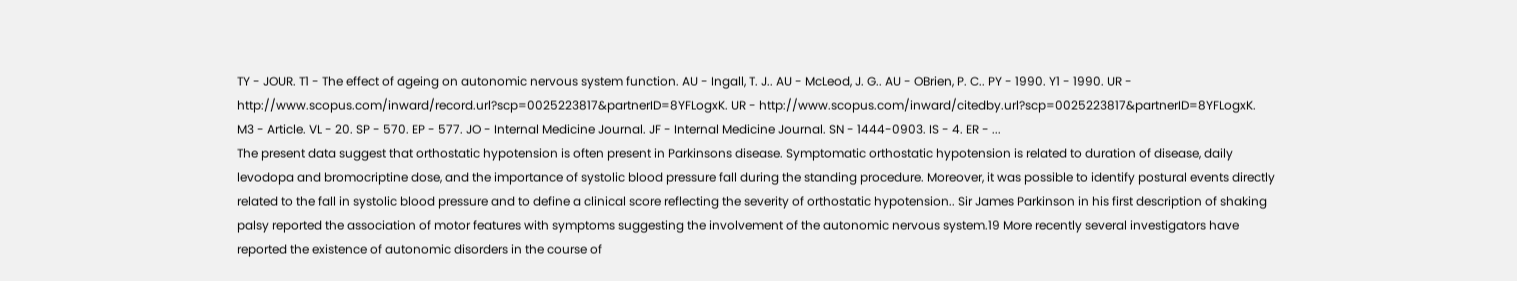TY - JOUR. T1 - The effect of ageing on autonomic nervous system function. AU - Ingall, T. J.. AU - McLeod, J. G.. AU - OBrien, P. C.. PY - 1990. Y1 - 1990. UR - http://www.scopus.com/inward/record.url?scp=0025223817&partnerID=8YFLogxK. UR - http://www.scopus.com/inward/citedby.url?scp=0025223817&partnerID=8YFLogxK. M3 - Article. VL - 20. SP - 570. EP - 577. JO - Internal Medicine Journal. JF - Internal Medicine Journal. SN - 1444-0903. IS - 4. ER - ...
The present data suggest that orthostatic hypotension is often present in Parkinsons disease. Symptomatic orthostatic hypotension is related to duration of disease, daily levodopa and bromocriptine dose, and the importance of systolic blood pressure fall during the standing procedure. Moreover, it was possible to identify postural events directly related to the fall in systolic blood pressure and to define a clinical score reflecting the severity of orthostatic hypotension.. Sir James Parkinson in his first description of shaking palsy reported the association of motor features with symptoms suggesting the involvement of the autonomic nervous system.19 More recently several investigators have reported the existence of autonomic disorders in the course of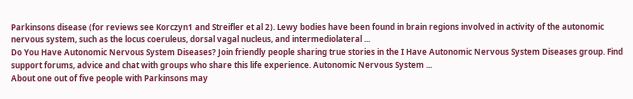Parkinsons disease (for reviews see Korczyn1 and Streifler et al 2). Lewy bodies have been found in brain regions involved in activity of the autonomic nervous system, such as the locus coeruleus, dorsal vagal nucleus, and intermediolateral ...
Do You Have Autonomic Nervous System Diseases? Join friendly people sharing true stories in the I Have Autonomic Nervous System Diseases group. Find support forums, advice and chat with groups who share this life experience. Autonomic Nervous System ...
About one out of five people with Parkinsons may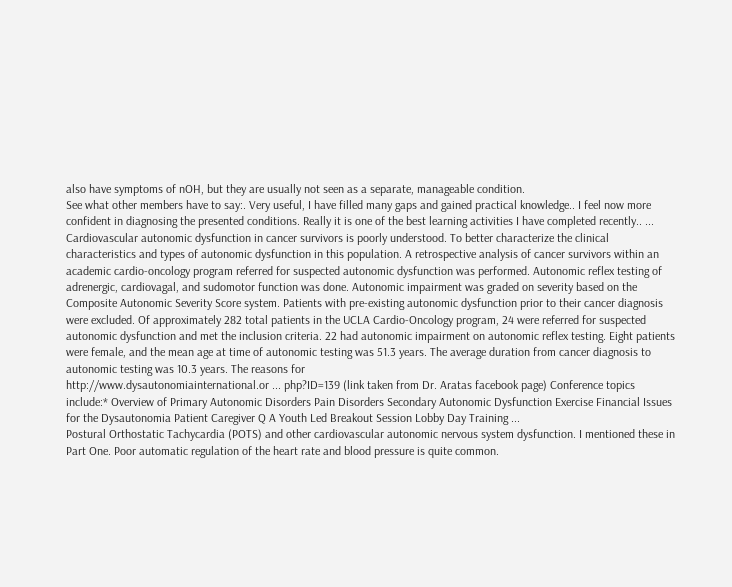also have symptoms of nOH, but they are usually not seen as a separate, manageable condition.
See what other members have to say:. Very useful, I have filled many gaps and gained practical knowledge.. I feel now more confident in diagnosing the presented conditions. Really it is one of the best learning activities I have completed recently.. ...
Cardiovascular autonomic dysfunction in cancer survivors is poorly understood. To better characterize the clinical characteristics and types of autonomic dysfunction in this population. A retrospective analysis of cancer survivors within an academic cardio-oncology program referred for suspected autonomic dysfunction was performed. Autonomic reflex testing of adrenergic, cardiovagal, and sudomotor function was done. Autonomic impairment was graded on severity based on the Composite Autonomic Severity Score system. Patients with pre-existing autonomic dysfunction prior to their cancer diagnosis were excluded. Of approximately 282 total patients in the UCLA Cardio-Oncology program, 24 were referred for suspected autonomic dysfunction and met the inclusion criteria. 22 had autonomic impairment on autonomic reflex testing. Eight patients were female, and the mean age at time of autonomic testing was 51.3 years. The average duration from cancer diagnosis to autonomic testing was 10.3 years. The reasons for
http://www.dysautonomiainternational.or ... php?ID=139 (link taken from Dr. Aratas facebook page) Conference topics include:* Overview of Primary Autonomic Disorders Pain Disorders Secondary Autonomic Dysfunction Exercise Financial Issues for the Dysautonomia Patient Caregiver Q A Youth Led Breakout Session Lobby Day Training ...
Postural Orthostatic Tachycardia (POTS) and other cardiovascular autonomic nervous system dysfunction. I mentioned these in Part One. Poor automatic regulation of the heart rate and blood pressure is quite common.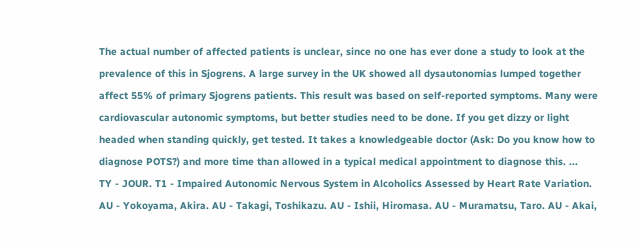The actual number of affected patients is unclear, since no one has ever done a study to look at the prevalence of this in Sjogrens. A large survey in the UK showed all dysautonomias lumped together affect 55% of primary Sjogrens patients. This result was based on self-reported symptoms. Many were cardiovascular autonomic symptoms, but better studies need to be done. If you get dizzy or light headed when standing quickly, get tested. It takes a knowledgeable doctor (Ask: Do you know how to diagnose POTS?) and more time than allowed in a typical medical appointment to diagnose this. ...
TY - JOUR. T1 - Impaired Autonomic Nervous System in Alcoholics Assessed by Heart Rate Variation. AU - Yokoyama, Akira. AU - Takagi, Toshikazu. AU - Ishii, Hiromasa. AU - Muramatsu, Taro. AU - Akai,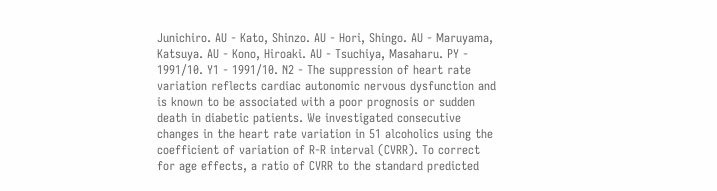Junichiro. AU - Kato, Shinzo. AU - Hori, Shingo. AU - Maruyama, Katsuya. AU - Kono, Hiroaki. AU - Tsuchiya, Masaharu. PY - 1991/10. Y1 - 1991/10. N2 - The suppression of heart rate variation reflects cardiac autonomic nervous dysfunction and is known to be associated with a poor prognosis or sudden death in diabetic patients. We investigated consecutive changes in the heart rate variation in 51 alcoholics using the coefficient of variation of R‐R interval (CVRR). To correct for age effects, a ratio of CVRR to the standard predicted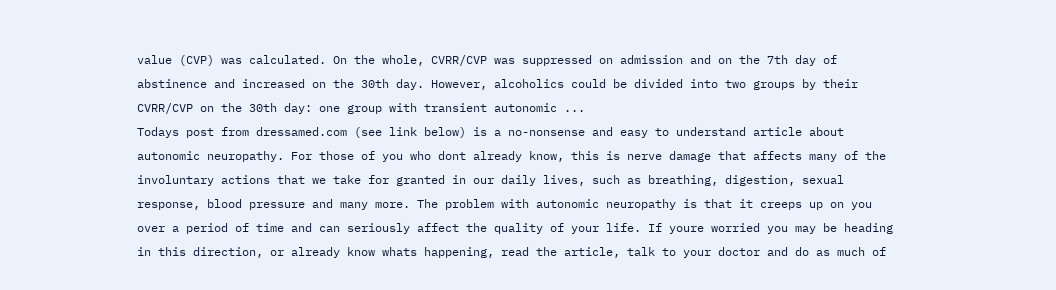value (CVP) was calculated. On the whole, CVRR/CVP was suppressed on admission and on the 7th day of abstinence and increased on the 30th day. However, alcoholics could be divided into two groups by their CVRR/CVP on the 30th day: one group with transient autonomic ...
Todays post from dressamed.com (see link below) is a no-nonsense and easy to understand article about autonomic neuropathy. For those of you who dont already know, this is nerve damage that affects many of the involuntary actions that we take for granted in our daily lives, such as breathing, digestion, sexual response, blood pressure and many more. The problem with autonomic neuropathy is that it creeps up on you over a period of time and can seriously affect the quality of your life. If youre worried you may be heading in this direction, or already know whats happening, read the article, talk to your doctor and do as much of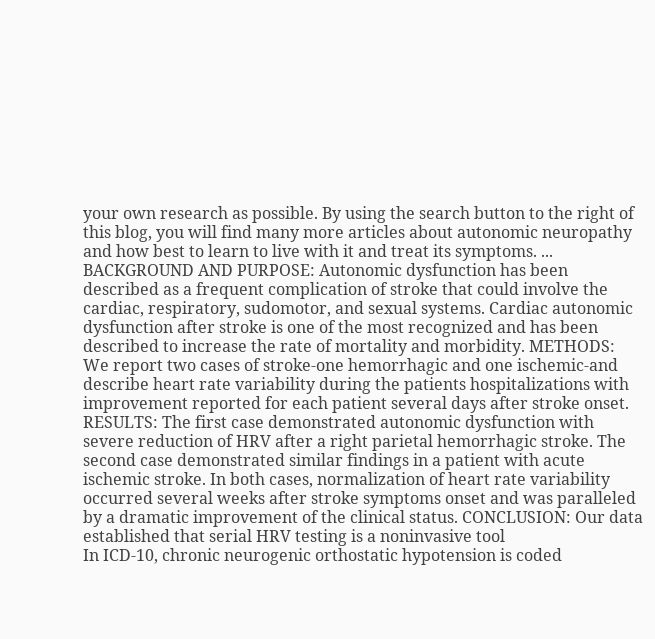your own research as possible. By using the search button to the right of this blog, you will find many more articles about autonomic neuropathy and how best to learn to live with it and treat its symptoms. ...
BACKGROUND AND PURPOSE: Autonomic dysfunction has been described as a frequent complication of stroke that could involve the cardiac, respiratory, sudomotor, and sexual systems. Cardiac autonomic dysfunction after stroke is one of the most recognized and has been described to increase the rate of mortality and morbidity. METHODS: We report two cases of stroke-one hemorrhagic and one ischemic-and describe heart rate variability during the patients hospitalizations with improvement reported for each patient several days after stroke onset. RESULTS: The first case demonstrated autonomic dysfunction with severe reduction of HRV after a right parietal hemorrhagic stroke. The second case demonstrated similar findings in a patient with acute ischemic stroke. In both cases, normalization of heart rate variability occurred several weeks after stroke symptoms onset and was paralleled by a dramatic improvement of the clinical status. CONCLUSION: Our data established that serial HRV testing is a noninvasive tool
In ICD-10, chronic neurogenic orthostatic hypotension is coded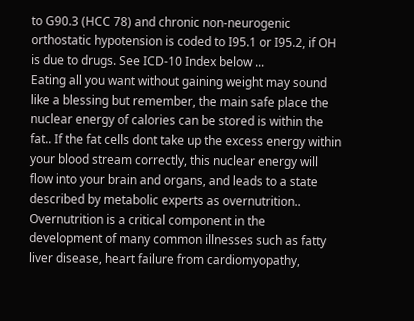to G90.3 (HCC 78) and chronic non-neurogenic orthostatic hypotension is coded to I95.1 or I95.2, if OH is due to drugs. See ICD-10 Index below ...
Eating all you want without gaining weight may sound like a blessing but remember, the main safe place the nuclear energy of calories can be stored is within the fat.. If the fat cells dont take up the excess energy within your blood stream correctly, this nuclear energy will flow into your brain and organs, and leads to a state described by metabolic experts as overnutrition.. Overnutrition is a critical component in the development of many common illnesses such as fatty liver disease, heart failure from cardiomyopathy,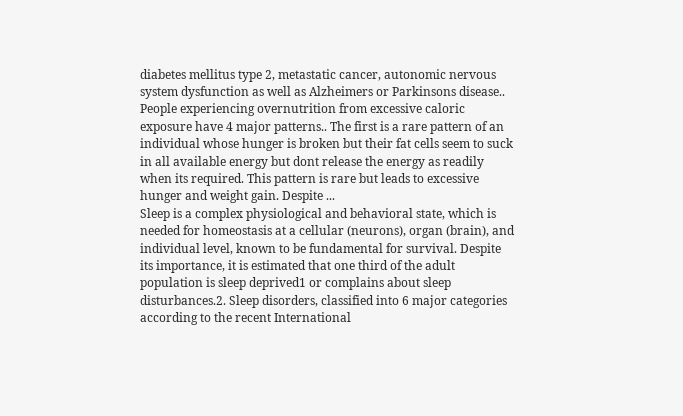diabetes mellitus type 2, metastatic cancer, autonomic nervous system dysfunction as well as Alzheimers or Parkinsons disease.. People experiencing overnutrition from excessive caloric exposure have 4 major patterns.. The first is a rare pattern of an individual whose hunger is broken but their fat cells seem to suck in all available energy but dont release the energy as readily when its required. This pattern is rare but leads to excessive hunger and weight gain. Despite ...
Sleep is a complex physiological and behavioral state, which is needed for homeostasis at a cellular (neurons), organ (brain), and individual level, known to be fundamental for survival. Despite its importance, it is estimated that one third of the adult population is sleep deprived1 or complains about sleep disturbances.2. Sleep disorders, classified into 6 major categories according to the recent International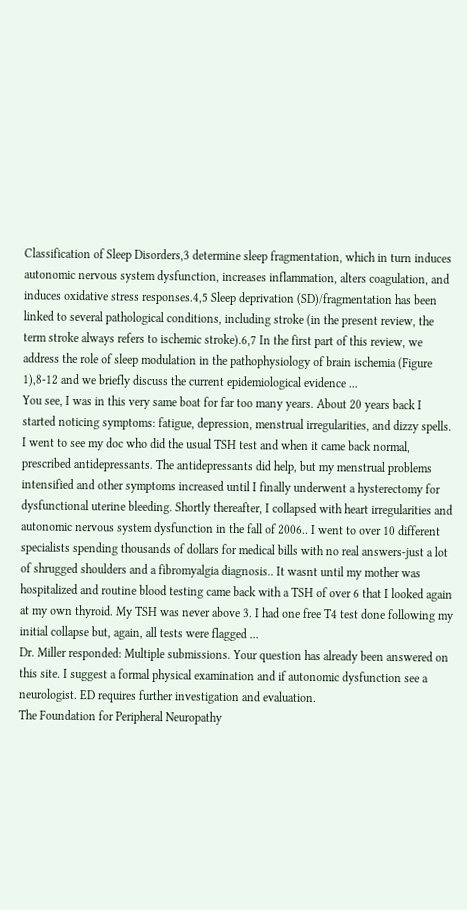Classification of Sleep Disorders,3 determine sleep fragmentation, which in turn induces autonomic nervous system dysfunction, increases inflammation, alters coagulation, and induces oxidative stress responses.4,5 Sleep deprivation (SD)/fragmentation has been linked to several pathological conditions, including stroke (in the present review, the term stroke always refers to ischemic stroke).6,7 In the first part of this review, we address the role of sleep modulation in the pathophysiology of brain ischemia (Figure 1),8-12 and we briefly discuss the current epidemiological evidence ...
You see, I was in this very same boat for far too many years. About 20 years back I started noticing symptoms: fatigue, depression, menstrual irregularities, and dizzy spells. I went to see my doc who did the usual TSH test and when it came back normal, prescribed antidepressants. The antidepressants did help, but my menstrual problems intensified and other symptoms increased until I finally underwent a hysterectomy for dysfunctional uterine bleeding. Shortly thereafter, I collapsed with heart irregularities and autonomic nervous system dysfunction in the fall of 2006.. I went to over 10 different specialists spending thousands of dollars for medical bills with no real answers-just a lot of shrugged shoulders and a fibromyalgia diagnosis.. It wasnt until my mother was hospitalized and routine blood testing came back with a TSH of over 6 that I looked again at my own thyroid. My TSH was never above 3. I had one free T4 test done following my initial collapse but, again, all tests were flagged ...
Dr. Miller responded: Multiple submissions. Your question has already been answered on this site. I suggest a formal physical examination and if autonomic dysfunction see a neurologist. ED requires further investigation and evaluation.
The Foundation for Peripheral Neuropathy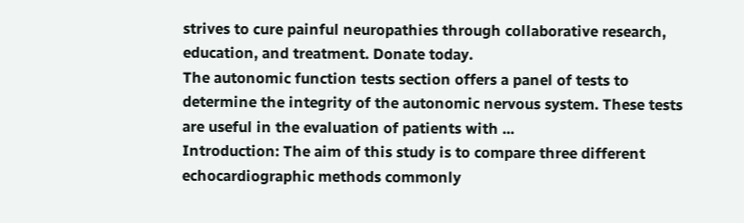strives to cure painful neuropathies through collaborative research, education, and treatment. Donate today.
The autonomic function tests section offers a panel of tests to determine the integrity of the autonomic nervous system. These tests are useful in the evaluation of patients with ...
Introduction: The aim of this study is to compare three different echocardiographic methods commonly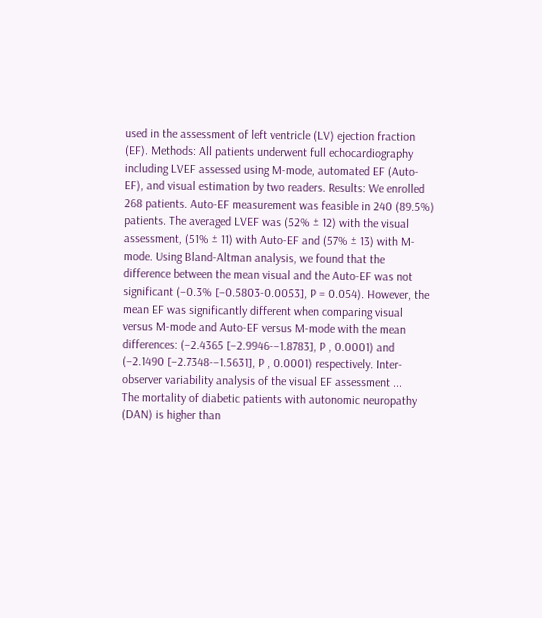used in the assessment of left ventricle (LV) ejection fraction (EF). Methods: All patients underwent full echocardiography including LVEF assessed using M-mode, automated EF (Auto-EF), and visual estimation by two readers. Results: We enrolled 268 patients. Auto-EF measurement was feasible in 240 (89.5%) patients. The averaged LVEF was (52% ± 12) with the visual assessment, (51% ± 11) with Auto-EF and (57% ± 13) with M-mode. Using Bland-Altman analysis, we found that the difference between the mean visual and the Auto-EF was not significant (−0.3% [−0.5803-0.0053], P = 0.054). However, the mean EF was significantly different when comparing visual versus M-mode and Auto-EF versus M-mode with the mean differences: (−2.4365 [−2.9946-−1.8783], P , 0.0001) and (−2.1490 [−2.7348-−1.5631], P , 0.0001) respectively. Inter-observer variability analysis of the visual EF assessment ...
The mortality of diabetic patients with autonomic neuropathy (DAN) is higher than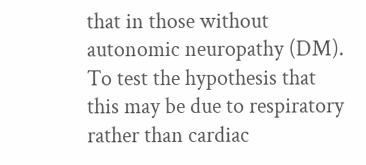that in those without autonomic neuropathy (DM). To test the hypothesis that this may be due to respiratory rather than cardiac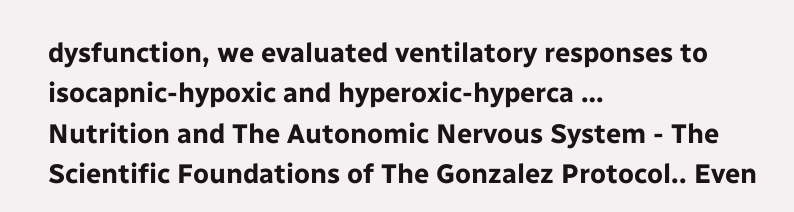dysfunction, we evaluated ventilatory responses to isocapnic-hypoxic and hyperoxic-hyperca …
Nutrition and The Autonomic Nervous System - The Scientific Foundations of The Gonzalez Protocol.. Even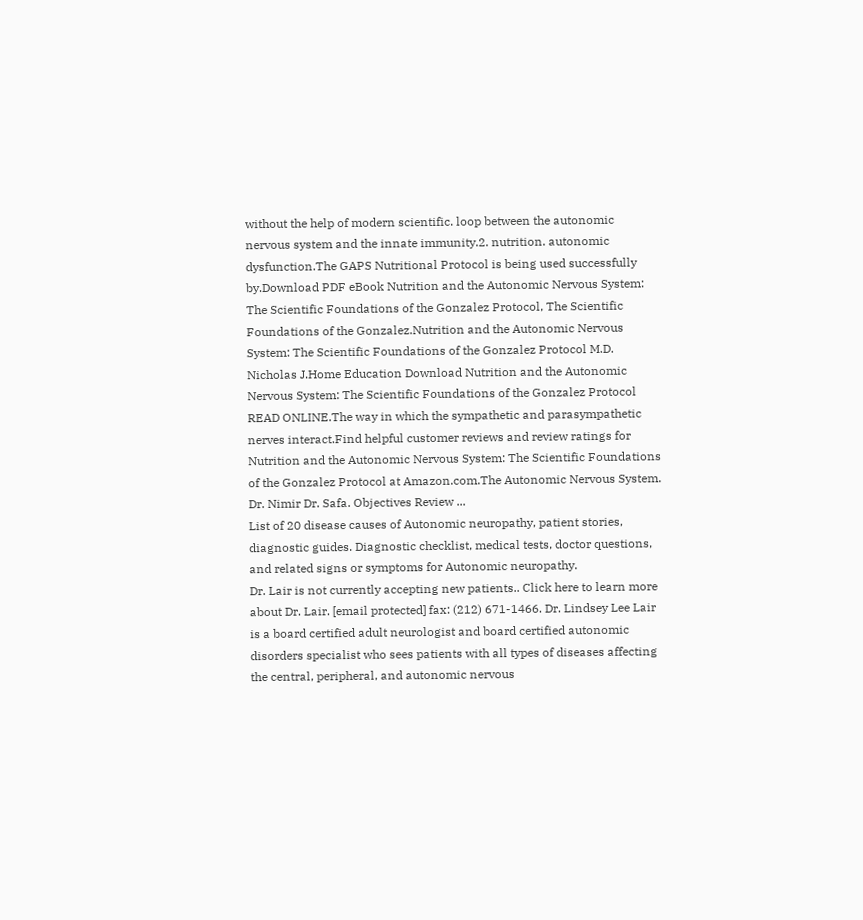without the help of modern scientific. loop between the autonomic nervous system and the innate immunity.2. nutrition. autonomic dysfunction.The GAPS Nutritional Protocol is being used successfully by.Download PDF eBook Nutrition and the Autonomic Nervous System: The Scientific Foundations of the Gonzalez Protocol, The Scientific Foundations of the Gonzalez.Nutrition and the Autonomic Nervous System: The Scientific Foundations of the Gonzalez Protocol M.D. Nicholas J.Home Education Download Nutrition and the Autonomic Nervous System: The Scientific Foundations of the Gonzalez Protocol READ ONLINE.The way in which the sympathetic and parasympathetic nerves interact.Find helpful customer reviews and review ratings for Nutrition and the Autonomic Nervous System: The Scientific Foundations of the Gonzalez Protocol at Amazon.com.The Autonomic Nervous System. Dr. Nimir Dr. Safa. Objectives Review ...
List of 20 disease causes of Autonomic neuropathy, patient stories, diagnostic guides. Diagnostic checklist, medical tests, doctor questions, and related signs or symptoms for Autonomic neuropathy.
Dr. Lair is not currently accepting new patients.. Click here to learn more about Dr. Lair. [email protected] fax: (212) 671-1466. Dr. Lindsey Lee Lair is a board certified adult neurologist and board certified autonomic disorders specialist who sees patients with all types of diseases affecting the central, peripheral, and autonomic nervous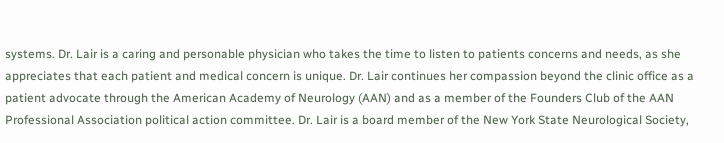systems. Dr. Lair is a caring and personable physician who takes the time to listen to patients concerns and needs, as she appreciates that each patient and medical concern is unique. Dr. Lair continues her compassion beyond the clinic office as a patient advocate through the American Academy of Neurology (AAN) and as a member of the Founders Club of the AAN Professional Association political action committee. Dr. Lair is a board member of the New York State Neurological Society,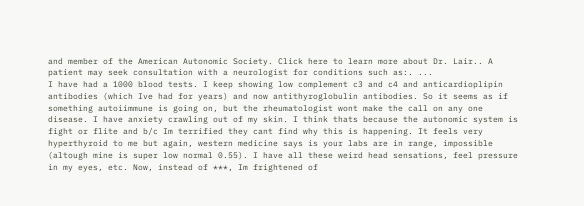and member of the American Autonomic Society. Click here to learn more about Dr. Lair.. A patient may seek consultation with a neurologist for conditions such as:. ...
I have had a 1000 blood tests. I keep showing low complement c3 and c4 and anticardioplipin antibodies (which Ive had for years) and now antithyroglobulin antibodies. So it seems as if something autoiimmune is going on, but the rheumatologist wont make the call on any one disease. I have anxiety crawling out of my skin. I think thats because the autonomic system is fight or flite and b/c Im terrified they cant find why this is happening. It feels very hyperthyroid to me but again, western medicine says is your labs are in range, impossible (altough mine is super low normal 0.55). I have all these weird head sensations, feel pressure in my eyes, etc. Now, instead of ***, Im frightened of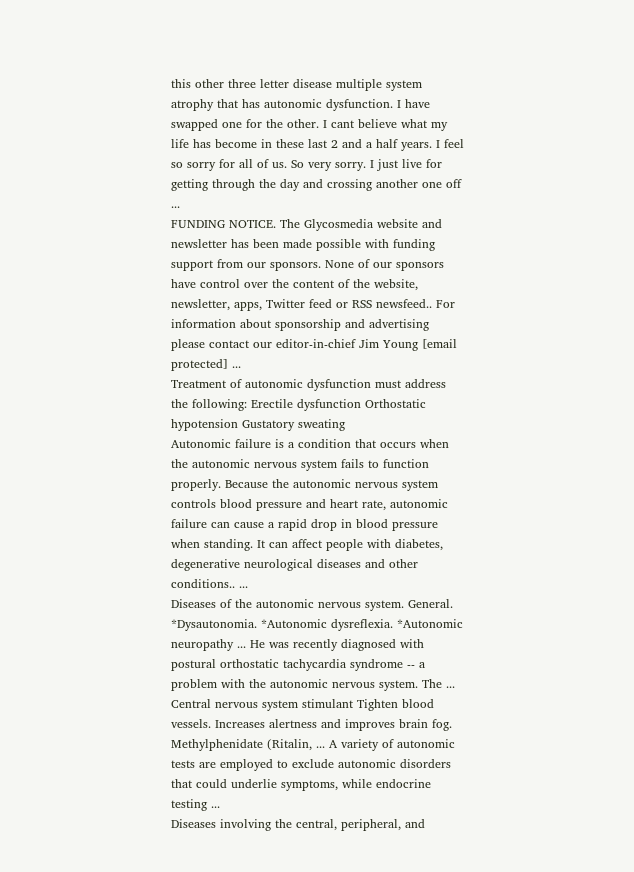this other three letter disease multiple system atrophy that has autonomic dysfunction. I have swapped one for the other. I cant believe what my life has become in these last 2 and a half years. I feel so sorry for all of us. So very sorry. I just live for getting through the day and crossing another one off ...
FUNDING NOTICE. The Glycosmedia website and newsletter has been made possible with funding support from our sponsors. None of our sponsors have control over the content of the website, newsletter, apps, Twitter feed or RSS newsfeed.. For information about sponsorship and advertising please contact our editor-in-chief Jim Young [email protected] ...
Treatment of autonomic dysfunction must address the following: Erectile dysfunction Orthostatic hypotension Gustatory sweating
Autonomic failure is a condition that occurs when the autonomic nervous system fails to function properly. Because the autonomic nervous system controls blood pressure and heart rate, autonomic failure can cause a rapid drop in blood pressure when standing. It can affect people with diabetes, degenerative neurological diseases and other conditions.. ...
Diseases of the autonomic nervous system. General. *Dysautonomia. *Autonomic dysreflexia. *Autonomic neuropathy ... He was recently diagnosed with postural orthostatic tachycardia syndrome -- a problem with the autonomic nervous system. The ... Central nervous system stimulant Tighten blood vessels. Increases alertness and improves brain fog. Methylphenidate (Ritalin, ... A variety of autonomic tests are employed to exclude autonomic disorders that could underlie symptoms, while endocrine testing ...
Diseases involving the central, peripheral, and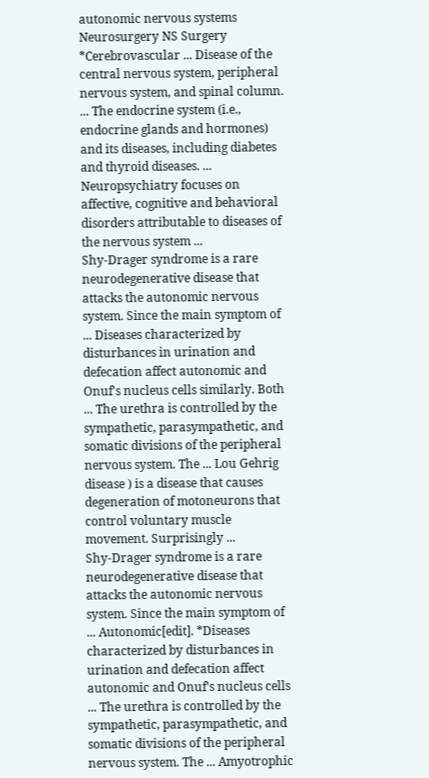autonomic nervous systems Neurosurgery NS Surgery *Cerebrovascular ... Disease of the central nervous system, peripheral nervous system, and spinal column. ... The endocrine system (i.e., endocrine glands and hormones) and its diseases, including diabetes and thyroid diseases. ... Neuropsychiatry focuses on affective, cognitive and behavioral disorders attributable to diseases of the nervous system ...
Shy-Drager syndrome is a rare neurodegenerative disease that attacks the autonomic nervous system. Since the main symptom of ... Diseases characterized by disturbances in urination and defecation affect autonomic and Onuf's nucleus cells similarly. Both ... The urethra is controlled by the sympathetic, parasympathetic, and somatic divisions of the peripheral nervous system. The ... Lou Gehrig disease ) is a disease that causes degeneration of motoneurons that control voluntary muscle movement. Surprisingly ...
Shy-Drager syndrome is a rare neurodegenerative disease that attacks the autonomic nervous system. Since the main symptom of ... Autonomic[edit]. *Diseases characterized by disturbances in urination and defecation affect autonomic and Onuf's nucleus cells ... The urethra is controlled by the sympathetic, parasympathetic, and somatic divisions of the peripheral nervous system. The ... Amyotrophic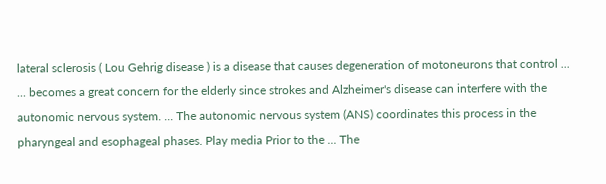lateral sclerosis ( Lou Gehrig disease ) is a disease that causes degeneration of motoneurons that control ...
... becomes a great concern for the elderly since strokes and Alzheimer's disease can interfere with the autonomic nervous system. ... The autonomic nervous system (ANS) coordinates this process in the pharyngeal and esophageal phases. Play media Prior to the ... The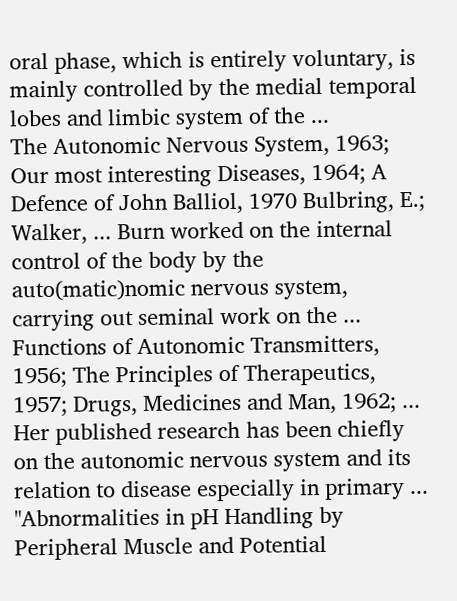oral phase, which is entirely voluntary, is mainly controlled by the medial temporal lobes and limbic system of the ...
The Autonomic Nervous System, 1963; Our most interesting Diseases, 1964; A Defence of John Balliol, 1970 Bulbring, E.; Walker, ... Burn worked on the internal control of the body by the auto(matic)nomic nervous system, carrying out seminal work on the ... Functions of Autonomic Transmitters, 1956; The Principles of Therapeutics, 1957; Drugs, Medicines and Man, 1962; ...
Her published research has been chiefly on the autonomic nervous system and its relation to disease especially in primary ... "Abnormalities in pH Handling by Peripheral Muscle and Potential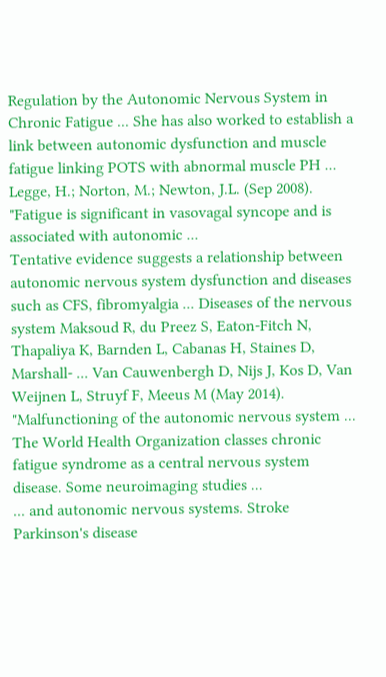Regulation by the Autonomic Nervous System in Chronic Fatigue ... She has also worked to establish a link between autonomic dysfunction and muscle fatigue linking POTS with abnormal muscle PH ... Legge, H.; Norton, M.; Newton, J.L. (Sep 2008). "Fatigue is significant in vasovagal syncope and is associated with autonomic ...
Tentative evidence suggests a relationship between autonomic nervous system dysfunction and diseases such as CFS, fibromyalgia ... Diseases of the nervous system Maksoud R, du Preez S, Eaton-Fitch N, Thapaliya K, Barnden L, Cabanas H, Staines D, Marshall- ... Van Cauwenbergh D, Nijs J, Kos D, Van Weijnen L, Struyf F, Meeus M (May 2014). "Malfunctioning of the autonomic nervous system ... The World Health Organization classes chronic fatigue syndrome as a central nervous system disease. Some neuroimaging studies ...
... and autonomic nervous systems. Stroke Parkinson's disease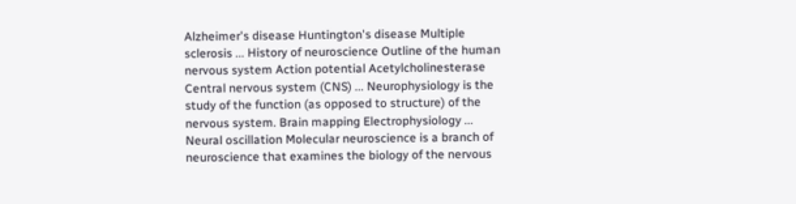Alzheimer's disease Huntington's disease Multiple sclerosis ... History of neuroscience Outline of the human nervous system Action potential Acetylcholinesterase Central nervous system (CNS) ... Neurophysiology is the study of the function (as opposed to structure) of the nervous system. Brain mapping Electrophysiology ... Neural oscillation Molecular neuroscience is a branch of neuroscience that examines the biology of the nervous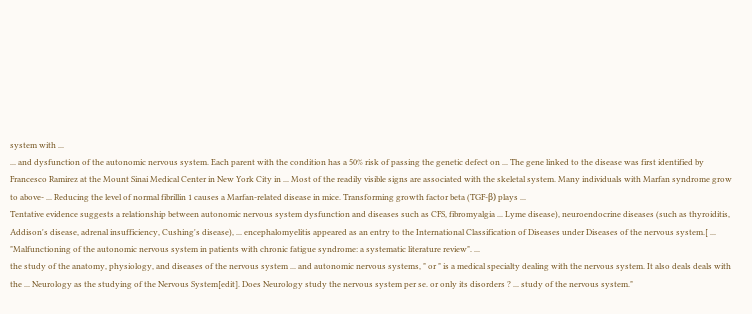system with ...
... and dysfunction of the autonomic nervous system. Each parent with the condition has a 50% risk of passing the genetic defect on ... The gene linked to the disease was first identified by Francesco Ramirez at the Mount Sinai Medical Center in New York City in ... Most of the readily visible signs are associated with the skeletal system. Many individuals with Marfan syndrome grow to above- ... Reducing the level of normal fibrillin 1 causes a Marfan-related disease in mice. Transforming growth factor beta (TGF-β) plays ...
Tentative evidence suggests a relationship between autonomic nervous system dysfunction and diseases such as CFS, fibromyalgia ... Lyme disease), neuroendocrine diseases (such as thyroiditis, Addison's disease, adrenal insufficiency, Cushing's disease), ... encephalomyelitis appeared as an entry to the International Classification of Diseases under Diseases of the nervous system.[ ... "Malfunctioning of the autonomic nervous system in patients with chronic fatigue syndrome: a systematic literature review". ...
the study of the anatomy, physiology, and diseases of the nervous system ... and autonomic nervous systems, " or " is a medical specialty dealing with the nervous system. It also deals deals with the ... Neurology as the studying of the Nervous System[edit]. Does Neurology study the nervous system per se. or only its disorders ? ... study of the nervous system."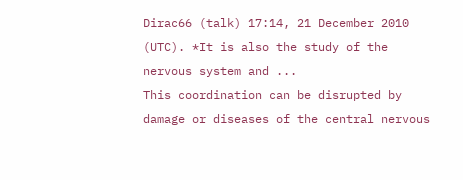Dirac66 (talk) 17:14, 21 December 2010 (UTC). *It is also the study of the nervous system and ...
This coordination can be disrupted by damage or diseases of the central nervous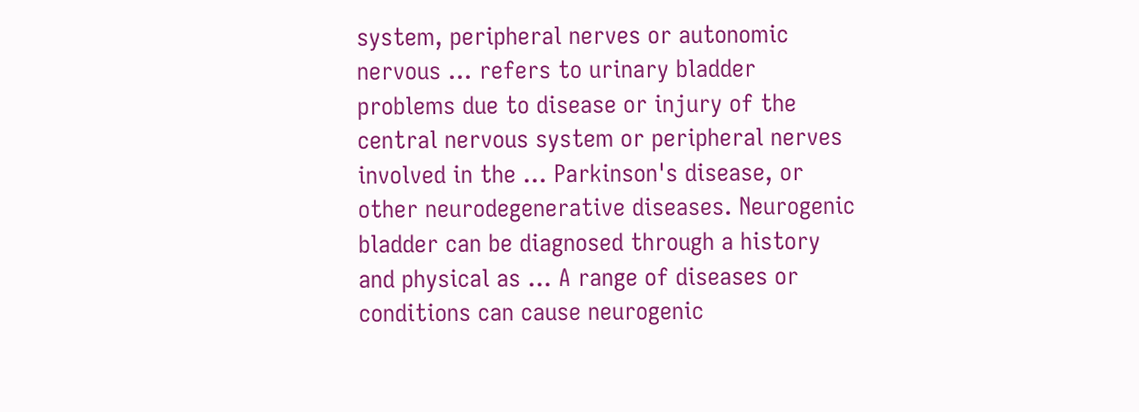system, peripheral nerves or autonomic nervous ... refers to urinary bladder problems due to disease or injury of the central nervous system or peripheral nerves involved in the ... Parkinson's disease, or other neurodegenerative diseases. Neurogenic bladder can be diagnosed through a history and physical as ... A range of diseases or conditions can cause neurogenic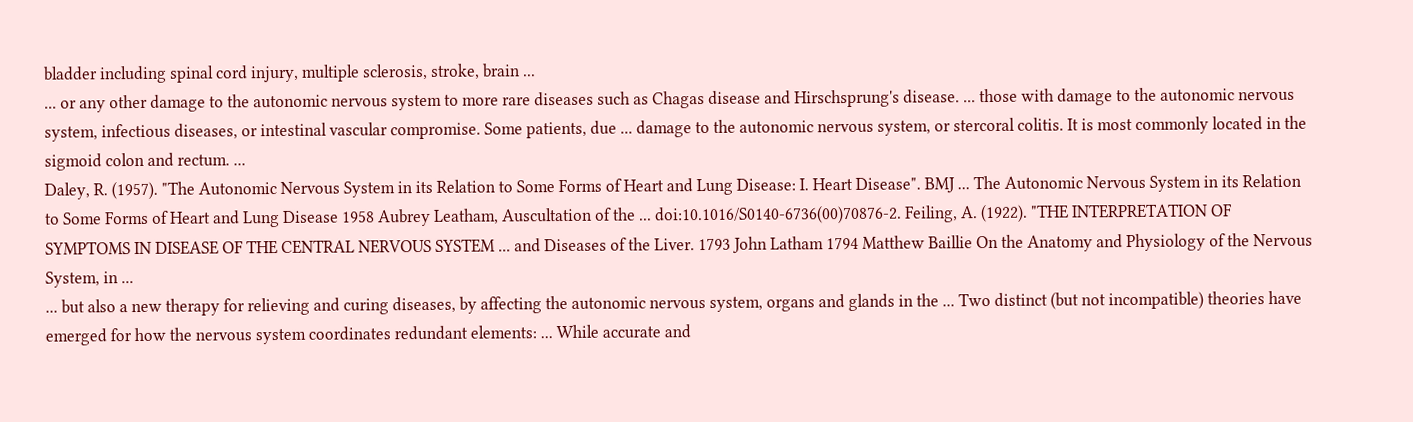bladder including spinal cord injury, multiple sclerosis, stroke, brain ...
... or any other damage to the autonomic nervous system to more rare diseases such as Chagas disease and Hirschsprung's disease. ... those with damage to the autonomic nervous system, infectious diseases, or intestinal vascular compromise. Some patients, due ... damage to the autonomic nervous system, or stercoral colitis. It is most commonly located in the sigmoid colon and rectum. ...
Daley, R. (1957). "The Autonomic Nervous System in its Relation to Some Forms of Heart and Lung Disease: I. Heart Disease". BMJ ... The Autonomic Nervous System in its Relation to Some Forms of Heart and Lung Disease 1958 Aubrey Leatham, Auscultation of the ... doi:10.1016/S0140-6736(00)70876-2. Feiling, A. (1922). "THE INTERPRETATION OF SYMPTOMS IN DISEASE OF THE CENTRAL NERVOUS SYSTEM ... and Diseases of the Liver. 1793 John Latham 1794 Matthew Baillie On the Anatomy and Physiology of the Nervous System, in ...
... but also a new therapy for relieving and curing diseases, by affecting the autonomic nervous system, organs and glands in the ... Two distinct (but not incompatible) theories have emerged for how the nervous system coordinates redundant elements: ... While accurate and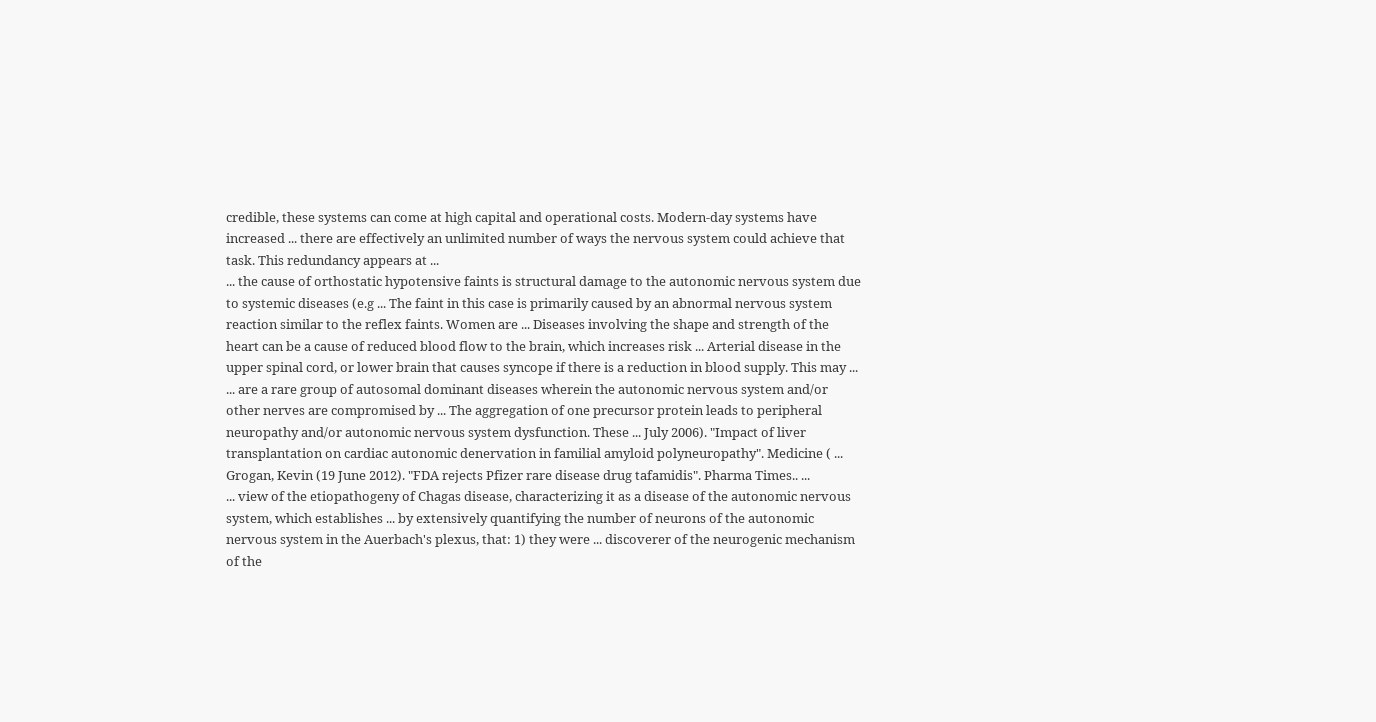credible, these systems can come at high capital and operational costs. Modern-day systems have increased ... there are effectively an unlimited number of ways the nervous system could achieve that task. This redundancy appears at ...
... the cause of orthostatic hypotensive faints is structural damage to the autonomic nervous system due to systemic diseases (e.g ... The faint in this case is primarily caused by an abnormal nervous system reaction similar to the reflex faints. Women are ... Diseases involving the shape and strength of the heart can be a cause of reduced blood flow to the brain, which increases risk ... Arterial disease in the upper spinal cord, or lower brain that causes syncope if there is a reduction in blood supply. This may ...
... are a rare group of autosomal dominant diseases wherein the autonomic nervous system and/or other nerves are compromised by ... The aggregation of one precursor protein leads to peripheral neuropathy and/or autonomic nervous system dysfunction. These ... July 2006). "Impact of liver transplantation on cardiac autonomic denervation in familial amyloid polyneuropathy". Medicine ( ... Grogan, Kevin (19 June 2012). "FDA rejects Pfizer rare disease drug tafamidis". Pharma Times.. ...
... view of the etiopathogeny of Chagas disease, characterizing it as a disease of the autonomic nervous system, which establishes ... by extensively quantifying the number of neurons of the autonomic nervous system in the Auerbach's plexus, that: 1) they were ... discoverer of the neurogenic mechanism of the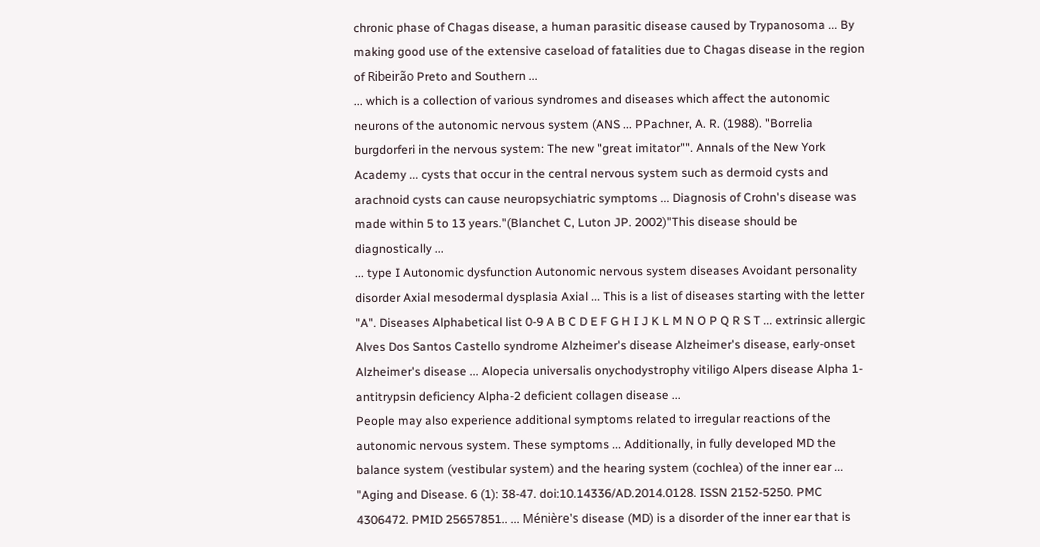chronic phase of Chagas disease, a human parasitic disease caused by Trypanosoma ... By making good use of the extensive caseload of fatalities due to Chagas disease in the region of Ribeirão Preto and Southern ...
... which is a collection of various syndromes and diseases which affect the autonomic neurons of the autonomic nervous system (ANS ... PPachner, A. R. (1988). "Borrelia burgdorferi in the nervous system: The new "great imitator"". Annals of the New York Academy ... cysts that occur in the central nervous system such as dermoid cysts and arachnoid cysts can cause neuropsychiatric symptoms ... Diagnosis of Crohn's disease was made within 5 to 13 years."(Blanchet C, Luton JP. 2002)"This disease should be diagnostically ...
... type I Autonomic dysfunction Autonomic nervous system diseases Avoidant personality disorder Axial mesodermal dysplasia Axial ... This is a list of diseases starting with the letter "A". Diseases Alphabetical list 0-9 A B C D E F G H I J K L M N O P Q R S T ... extrinsic allergic Alves Dos Santos Castello syndrome Alzheimer's disease Alzheimer's disease, early-onset Alzheimer's disease ... Alopecia universalis onychodystrophy vitiligo Alpers disease Alpha 1-antitrypsin deficiency Alpha-2 deficient collagen disease ...
People may also experience additional symptoms related to irregular reactions of the autonomic nervous system. These symptoms ... Additionally, in fully developed MD the balance system (vestibular system) and the hearing system (cochlea) of the inner ear ... "Aging and Disease. 6 (1): 38-47. doi:10.14336/AD.2014.0128. ISSN 2152-5250. PMC 4306472. PMID 25657851.. ... Ménière's disease (MD) is a disorder of the inner ear that is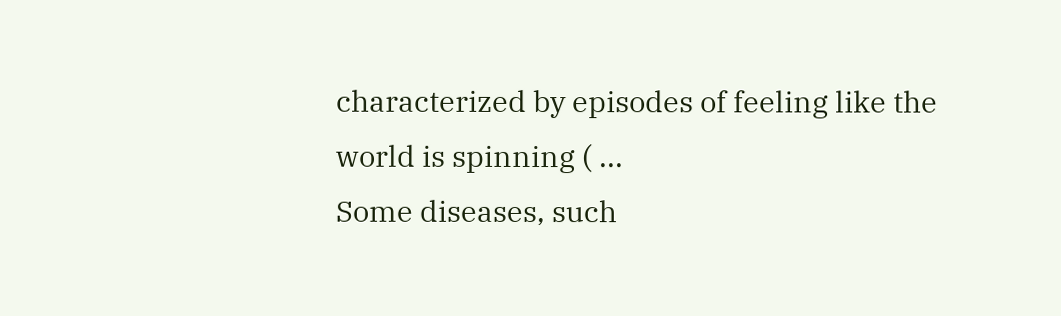characterized by episodes of feeling like the world is spinning ( ...
Some diseases, such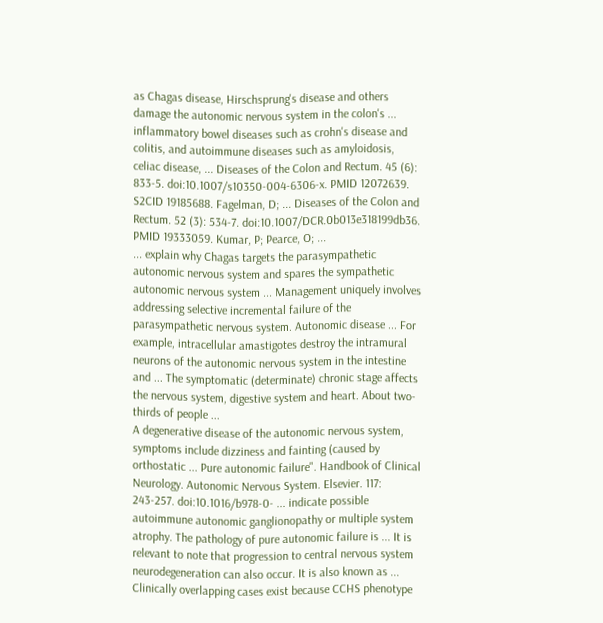as Chagas disease, Hirschsprung's disease and others damage the autonomic nervous system in the colon's ... inflammatory bowel diseases such as crohn's disease and colitis, and autoimmune diseases such as amyloidosis, celiac disease, ... Diseases of the Colon and Rectum. 45 (6): 833-5. doi:10.1007/s10350-004-6306-x. PMID 12072639. S2CID 19185688. Fagelman, D; ... Diseases of the Colon and Rectum. 52 (3): 534-7. doi:10.1007/DCR.0b013e318199db36. PMID 19333059. Kumar, P; Pearce, O; ...
... explain why Chagas targets the parasympathetic autonomic nervous system and spares the sympathetic autonomic nervous system ... Management uniquely involves addressing selective incremental failure of the parasympathetic nervous system. Autonomic disease ... For example, intracellular amastigotes destroy the intramural neurons of the autonomic nervous system in the intestine and ... The symptomatic (determinate) chronic stage affects the nervous system, digestive system and heart. About two-thirds of people ...
A degenerative disease of the autonomic nervous system, symptoms include dizziness and fainting (caused by orthostatic ... Pure autonomic failure". Handbook of Clinical Neurology. Autonomic Nervous System. Elsevier. 117: 243-257. doi:10.1016/b978-0- ... indicate possible autoimmune autonomic ganglionopathy or multiple system atrophy. The pathology of pure autonomic failure is ... It is relevant to note that progression to central nervous system neurodegeneration can also occur. It is also known as ...
Clinically overlapping cases exist because CCHS phenotype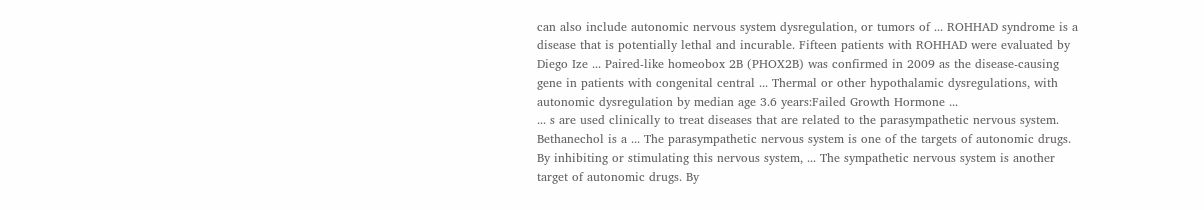can also include autonomic nervous system dysregulation, or tumors of ... ROHHAD syndrome is a disease that is potentially lethal and incurable. Fifteen patients with ROHHAD were evaluated by Diego Ize ... Paired-like homeobox 2B (PHOX2B) was confirmed in 2009 as the disease-causing gene in patients with congenital central ... Thermal or other hypothalamic dysregulations, with autonomic dysregulation by median age 3.6 years:Failed Growth Hormone ...
... s are used clinically to treat diseases that are related to the parasympathetic nervous system. Bethanechol is a ... The parasympathetic nervous system is one of the targets of autonomic drugs. By inhibiting or stimulating this nervous system, ... The sympathetic nervous system is another target of autonomic drugs. By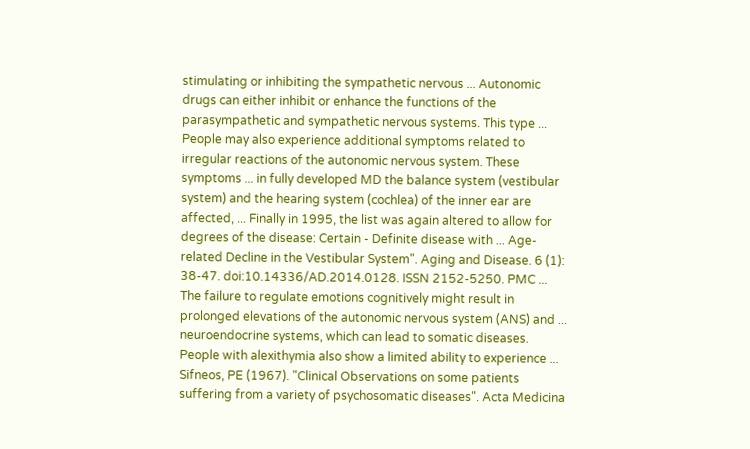stimulating or inhibiting the sympathetic nervous ... Autonomic drugs can either inhibit or enhance the functions of the parasympathetic and sympathetic nervous systems. This type ...
People may also experience additional symptoms related to irregular reactions of the autonomic nervous system. These symptoms ... in fully developed MD the balance system (vestibular system) and the hearing system (cochlea) of the inner ear are affected, ... Finally in 1995, the list was again altered to allow for degrees of the disease: Certain - Definite disease with ... Age-related Decline in the Vestibular System". Aging and Disease. 6 (1): 38-47. doi:10.14336/AD.2014.0128. ISSN 2152-5250. PMC ...
The failure to regulate emotions cognitively might result in prolonged elevations of the autonomic nervous system (ANS) and ... neuroendocrine systems, which can lead to somatic diseases. People with alexithymia also show a limited ability to experience ... Sifneos, PE (1967). "Clinical Observations on some patients suffering from a variety of psychosomatic diseases". Acta Medicina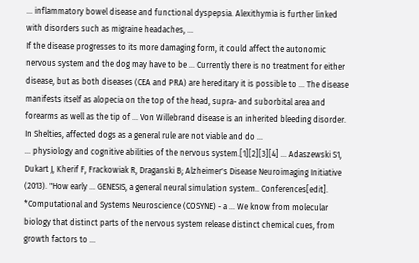... inflammatory bowel disease and functional dyspepsia. Alexithymia is further linked with disorders such as migraine headaches, ...
If the disease progresses to its more damaging form, it could affect the autonomic nervous system and the dog may have to be ... Currently there is no treatment for either disease, but as both diseases (CEA and PRA) are hereditary it is possible to ... The disease manifests itself as alopecia on the top of the head, supra- and suborbital area and forearms as well as the tip of ... Von Willebrand disease is an inherited bleeding disorder. In Shelties, affected dogs as a general rule are not viable and do ...
... physiology and cognitive abilities of the nervous system.[1][2][3][4] ... Adaszewski S1, Dukart J, Kherif F, Frackowiak R, Draganski B; Alzheimer's Disease Neuroimaging Initiative (2013). "How early ... GENESIS, a general neural simulation system.. Conferences[edit]. *Computational and Systems Neuroscience (COSYNE) - a ... We know from molecular biology that distinct parts of the nervous system release distinct chemical cues, from growth factors to ...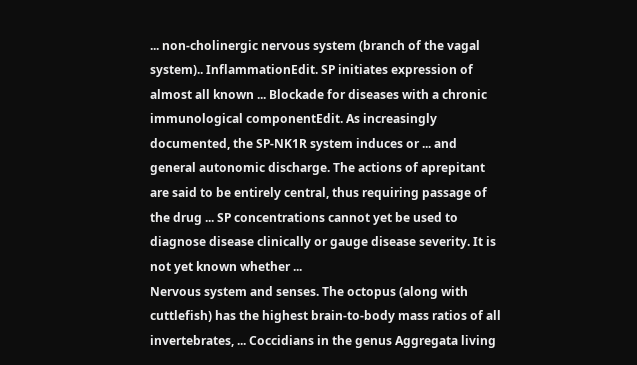... non-cholinergic nervous system (branch of the vagal system).. InflammationEdit. SP initiates expression of almost all known ... Blockade for diseases with a chronic immunological componentEdit. As increasingly documented, the SP-NK1R system induces or ... and general autonomic discharge. The actions of aprepitant are said to be entirely central, thus requiring passage of the drug ... SP concentrations cannot yet be used to diagnose disease clinically or gauge disease severity. It is not yet known whether ...
Nervous system and senses. The octopus (along with cuttlefish) has the highest brain-to-body mass ratios of all invertebrates, ... Coccidians in the genus Aggregata living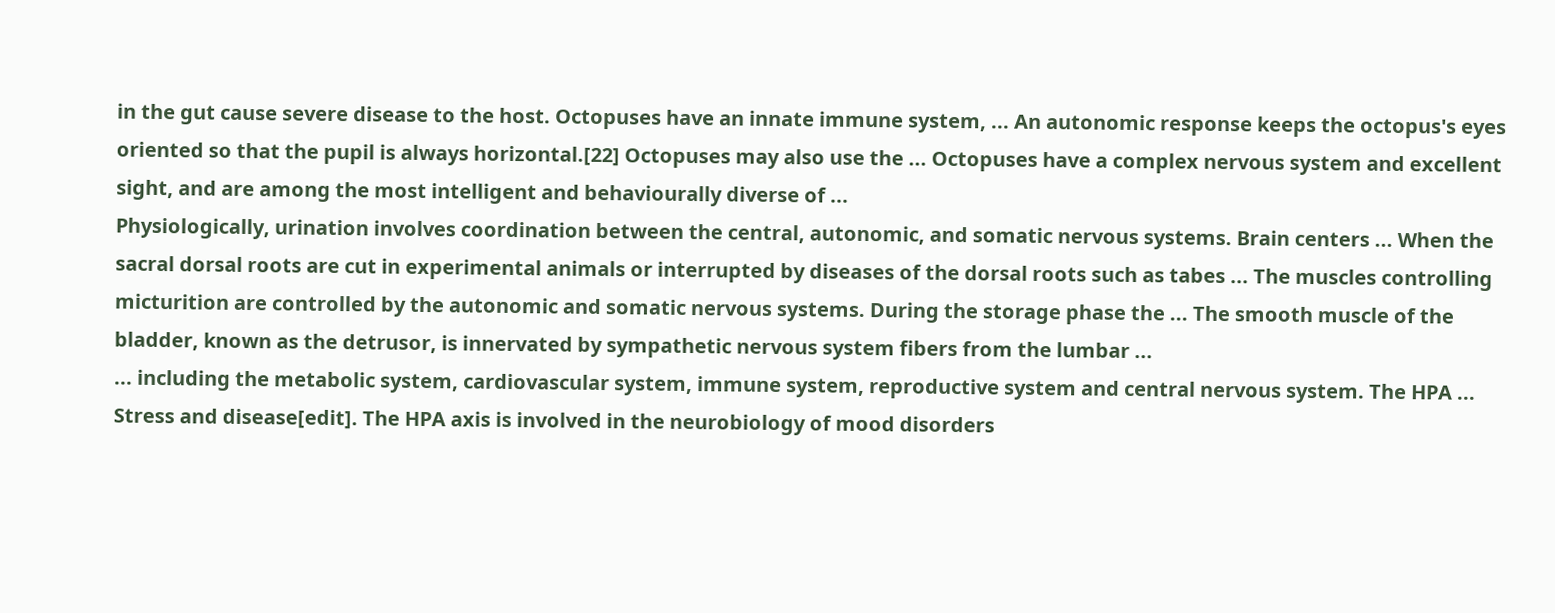in the gut cause severe disease to the host. Octopuses have an innate immune system, ... An autonomic response keeps the octopus's eyes oriented so that the pupil is always horizontal.[22] Octopuses may also use the ... Octopuses have a complex nervous system and excellent sight, and are among the most intelligent and behaviourally diverse of ...
Physiologically, urination involves coordination between the central, autonomic, and somatic nervous systems. Brain centers ... When the sacral dorsal roots are cut in experimental animals or interrupted by diseases of the dorsal roots such as tabes ... The muscles controlling micturition are controlled by the autonomic and somatic nervous systems. During the storage phase the ... The smooth muscle of the bladder, known as the detrusor, is innervated by sympathetic nervous system fibers from the lumbar ...
... including the metabolic system, cardiovascular system, immune system, reproductive system and central nervous system. The HPA ... Stress and disease[edit]. The HPA axis is involved in the neurobiology of mood disorders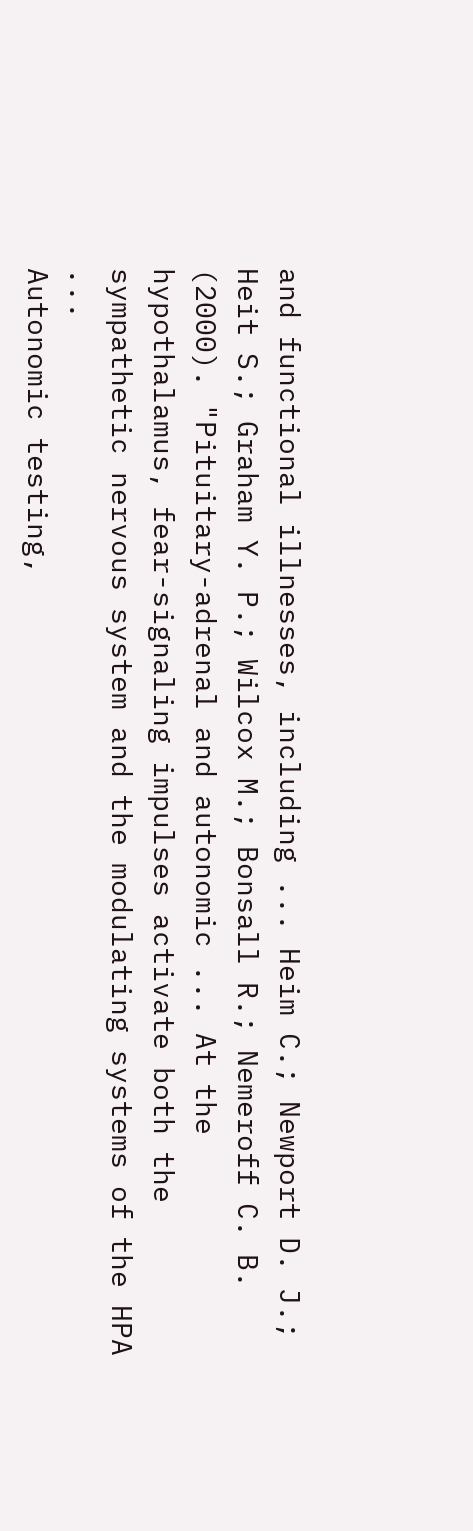and functional illnesses, including ... Heim C.; Newport D. J.; Heit S.; Graham Y. P.; Wilcox M.; Bonsall R.; Nemeroff C. B. (2000). "Pituitary-adrenal and autonomic ... At the hypothalamus, fear-signaling impulses activate both the sympathetic nervous system and the modulating systems of the HPA ...
Autonomic testing,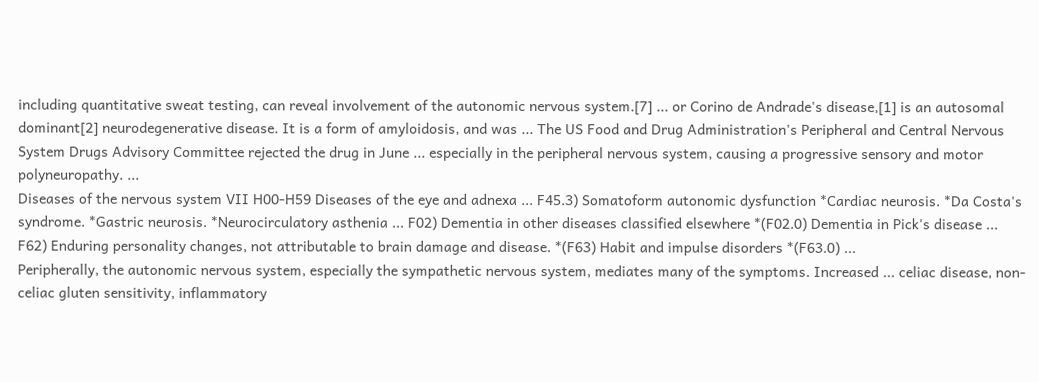including quantitative sweat testing, can reveal involvement of the autonomic nervous system.[7] ... or Corino de Andrade's disease,[1] is an autosomal dominant[2] neurodegenerative disease. It is a form of amyloidosis, and was ... The US Food and Drug Administration's Peripheral and Central Nervous System Drugs Advisory Committee rejected the drug in June ... especially in the peripheral nervous system, causing a progressive sensory and motor polyneuropathy. ...
Diseases of the nervous system VII H00-H59 Diseases of the eye and adnexa ... F45.3) Somatoform autonomic dysfunction *Cardiac neurosis. *Da Costa's syndrome. *Gastric neurosis. *Neurocirculatory asthenia ... F02) Dementia in other diseases classified elsewhere *(F02.0) Dementia in Pick's disease ... F62) Enduring personality changes, not attributable to brain damage and disease. *(F63) Habit and impulse disorders *(F63.0) ...
Peripherally, the autonomic nervous system, especially the sympathetic nervous system, mediates many of the symptoms. Increased ... celiac disease, non-celiac gluten sensitivity, inflammatory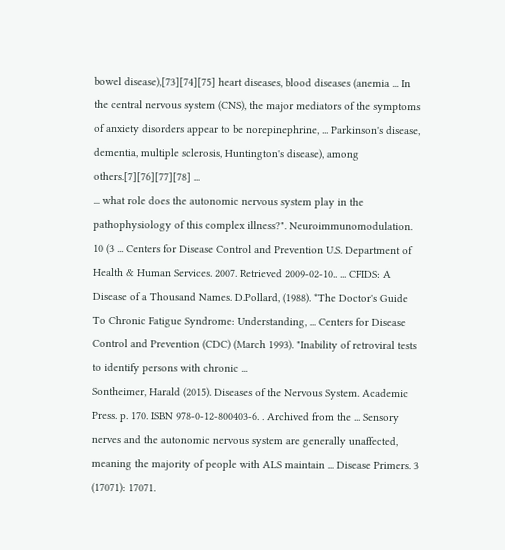bowel disease),[73][74][75] heart diseases, blood diseases (anemia ... In the central nervous system (CNS), the major mediators of the symptoms of anxiety disorders appear to be norepinephrine, ... Parkinson's disease, dementia, multiple sclerosis, Huntington's disease), among others.[7][76][77][78] ...
... what role does the autonomic nervous system play in the pathophysiology of this complex illness?". Neuroimmunomodulation. 10 (3 ... Centers for Disease Control and Prevention U.S. Department of Health & Human Services. 2007. Retrieved 2009-02-10.. ... CFIDS: A Disease of a Thousand Names. D.Pollard, (1988). *The Doctor's Guide To Chronic Fatigue Syndrome: Understanding, ... Centers for Disease Control and Prevention (CDC) (March 1993). "Inability of retroviral tests to identify persons with chronic ...
Sontheimer, Harald (2015). Diseases of the Nervous System. Academic Press. p. 170. ISBN 978-0-12-800403-6. . Archived from the ... Sensory nerves and the autonomic nervous system are generally unaffected, meaning the majority of people with ALS maintain ... Disease Primers. 3 (17071): 17071.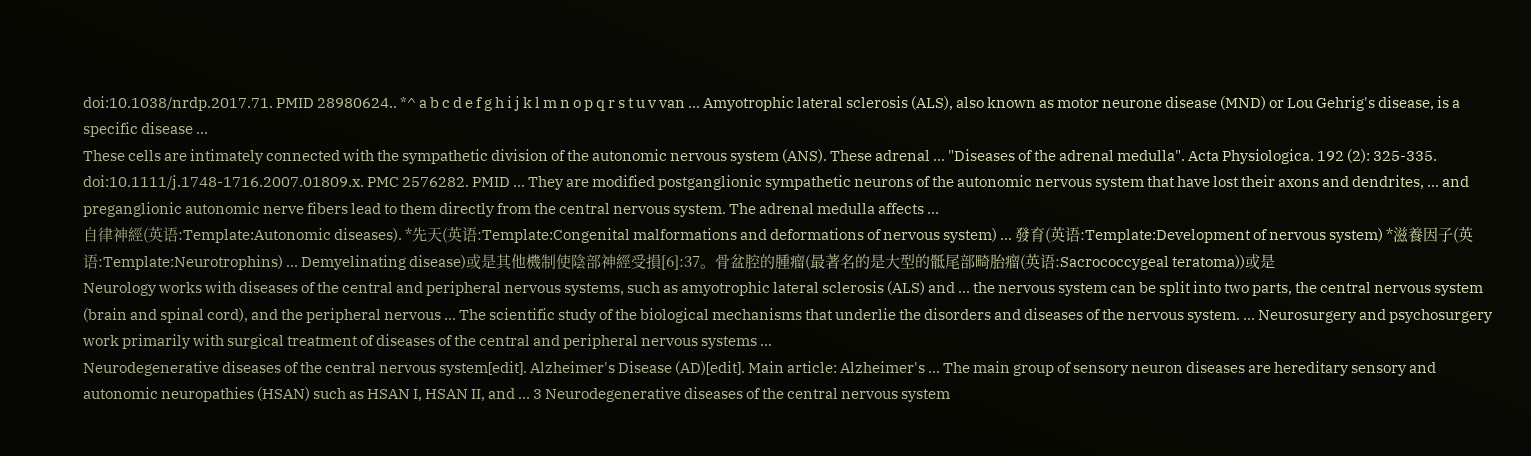doi:10.1038/nrdp.2017.71. PMID 28980624.. *^ a b c d e f g h i j k l m n o p q r s t u v van ... Amyotrophic lateral sclerosis (ALS), also known as motor neurone disease (MND) or Lou Gehrig's disease, is a specific disease ...
These cells are intimately connected with the sympathetic division of the autonomic nervous system (ANS). These adrenal ... "Diseases of the adrenal medulla". Acta Physiologica. 192 (2): 325-335. doi:10.1111/j.1748-1716.2007.01809.x. PMC 2576282. PMID ... They are modified postganglionic sympathetic neurons of the autonomic nervous system that have lost their axons and dendrites, ... and preganglionic autonomic nerve fibers lead to them directly from the central nervous system. The adrenal medulla affects ...
自律神經(英语:Template:Autonomic diseases). *先天(英语:Template:Congenital malformations and deformations of nervous system) ... 發育(英语:Template:Development of nervous system) *滋養因子(英语:Template:Neurotrophins) ... Demyelinating disease)或是其他機制使陰部神經受損[6]:37。骨盆腔的腫瘤(最著名的是大型的骶尾部畸胎瘤(英语:Sacrococcygeal teratoma))或是
Neurology works with diseases of the central and peripheral nervous systems, such as amyotrophic lateral sclerosis (ALS) and ... the nervous system can be split into two parts, the central nervous system (brain and spinal cord), and the peripheral nervous ... The scientific study of the biological mechanisms that underlie the disorders and diseases of the nervous system. ... Neurosurgery and psychosurgery work primarily with surgical treatment of diseases of the central and peripheral nervous systems ...
Neurodegenerative diseases of the central nervous system[edit]. Alzheimer's Disease (AD)[edit]. Main article: Alzheimer's ... The main group of sensory neuron diseases are hereditary sensory and autonomic neuropathies (HSAN) such as HSAN I, HSAN II, and ... 3 Neurodegenerative diseases of the central nervous system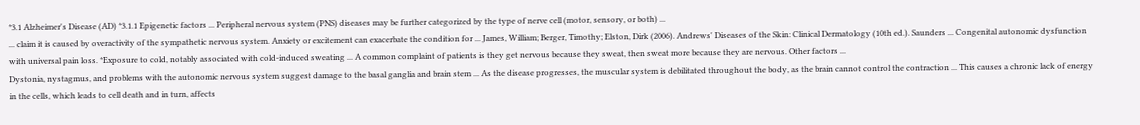*3.1 Alzheimer's Disease (AD) *3.1.1 Epigenetic factors ... Peripheral nervous system (PNS) diseases may be further categorized by the type of nerve cell (motor, sensory, or both) ...
... claim it is caused by overactivity of the sympathetic nervous system. Anxiety or excitement can exacerbate the condition for ... James, William; Berger, Timothy; Elston, Dirk (2006). Andrews' Diseases of the Skin: Clinical Dermatology (10th ed.). Saunders ... Congenital autonomic dysfunction with universal pain loss. *Exposure to cold, notably associated with cold-induced sweating ... A common complaint of patients is they get nervous because they sweat, then sweat more because they are nervous. Other factors ...
Dystonia, nystagmus, and problems with the autonomic nervous system suggest damage to the basal ganglia and brain stem ... As the disease progresses, the muscular system is debilitated throughout the body, as the brain cannot control the contraction ... This causes a chronic lack of energy in the cells, which leads to cell death and in turn, affects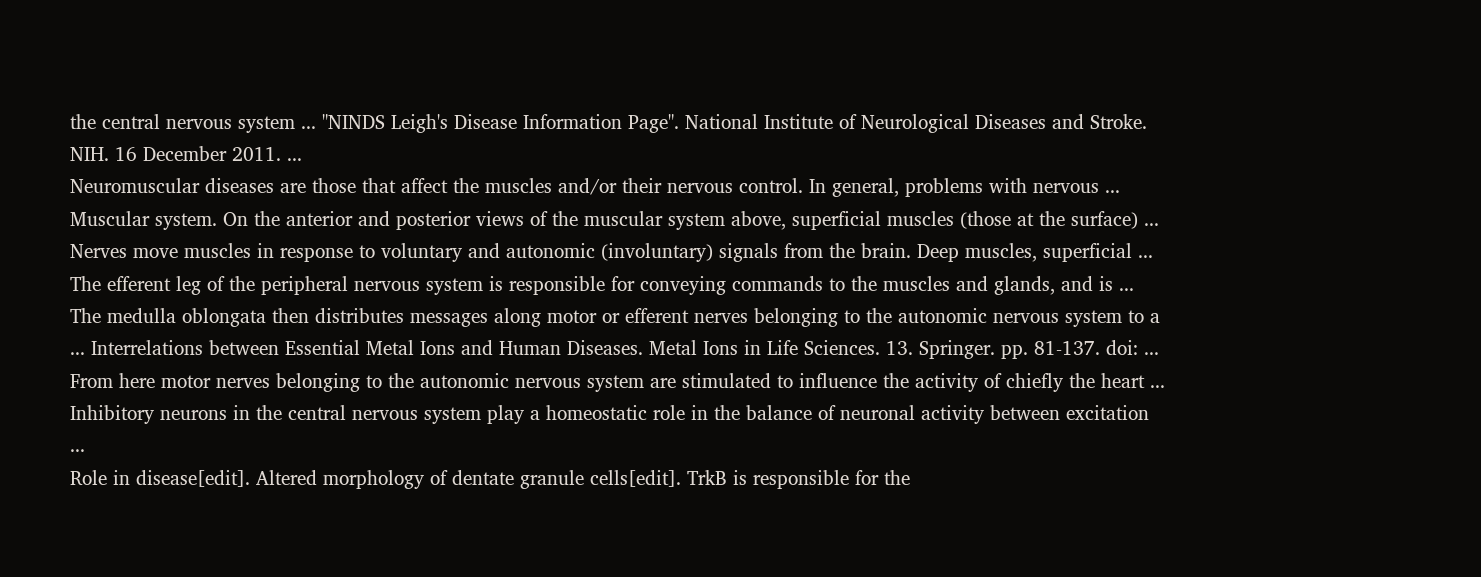the central nervous system ... "NINDS Leigh's Disease Information Page". National Institute of Neurological Diseases and Stroke. NIH. 16 December 2011. ...
Neuromuscular diseases are those that affect the muscles and/or their nervous control. In general, problems with nervous ... Muscular system. On the anterior and posterior views of the muscular system above, superficial muscles (those at the surface) ... Nerves move muscles in response to voluntary and autonomic (involuntary) signals from the brain. Deep muscles, superficial ... The efferent leg of the peripheral nervous system is responsible for conveying commands to the muscles and glands, and is ...
The medulla oblongata then distributes messages along motor or efferent nerves belonging to the autonomic nervous system to a ... Interrelations between Essential Metal Ions and Human Diseases. Metal Ions in Life Sciences. 13. Springer. pp. 81-137. doi: ... From here motor nerves belonging to the autonomic nervous system are stimulated to influence the activity of chiefly the heart ... Inhibitory neurons in the central nervous system play a homeostatic role in the balance of neuronal activity between excitation ...
Role in disease[edit]. Altered morphology of dentate granule cells[edit]. TrkB is responsible for the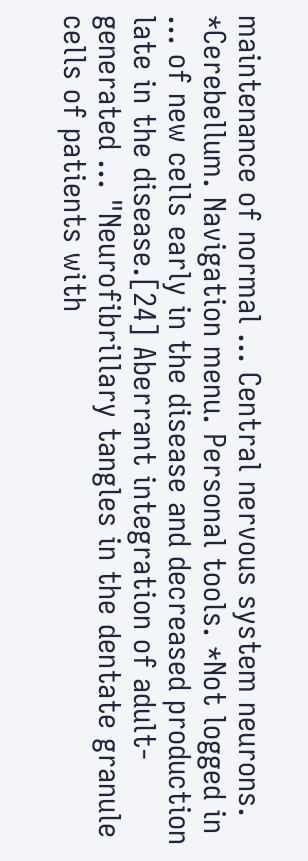maintenance of normal ... Central nervous system neurons. *Cerebellum. Navigation menu. Personal tools. *Not logged in ... of new cells early in the disease and decreased production late in the disease.[24] Aberrant integration of adult-generated ... "Neurofibrillary tangles in the dentate granule cells of patients with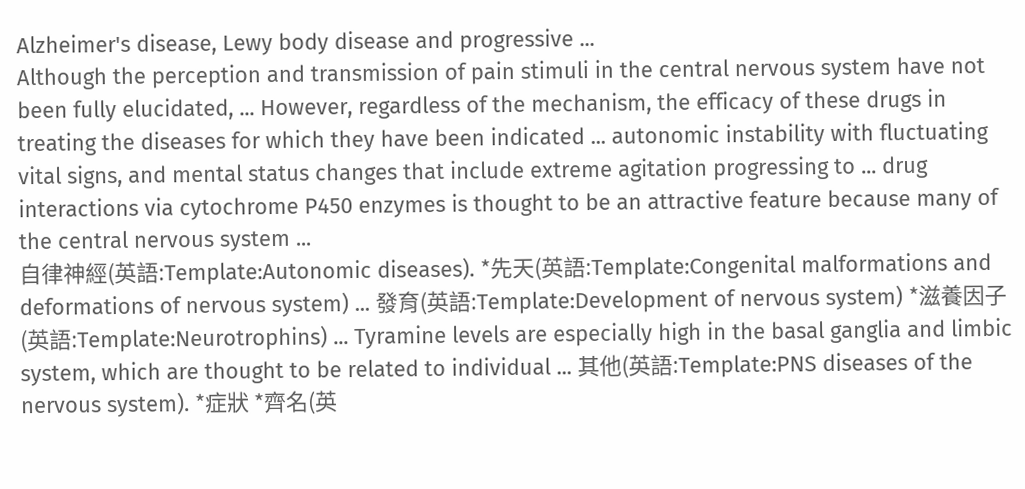Alzheimer's disease, Lewy body disease and progressive ...
Although the perception and transmission of pain stimuli in the central nervous system have not been fully elucidated, ... However, regardless of the mechanism, the efficacy of these drugs in treating the diseases for which they have been indicated ... autonomic instability with fluctuating vital signs, and mental status changes that include extreme agitation progressing to ... drug interactions via cytochrome P450 enzymes is thought to be an attractive feature because many of the central nervous system ...
自律神經(英語:Template:Autonomic diseases). *先天(英語:Template:Congenital malformations and deformations of nervous system) ... 發育(英語:Template:Development of nervous system) *滋養因子(英語:Template:Neurotrophins) ... Tyramine levels are especially high in the basal ganglia and limbic system, which are thought to be related to individual ... 其他(英語:Template:PNS diseases of the nervous system). *症狀 *齊名(英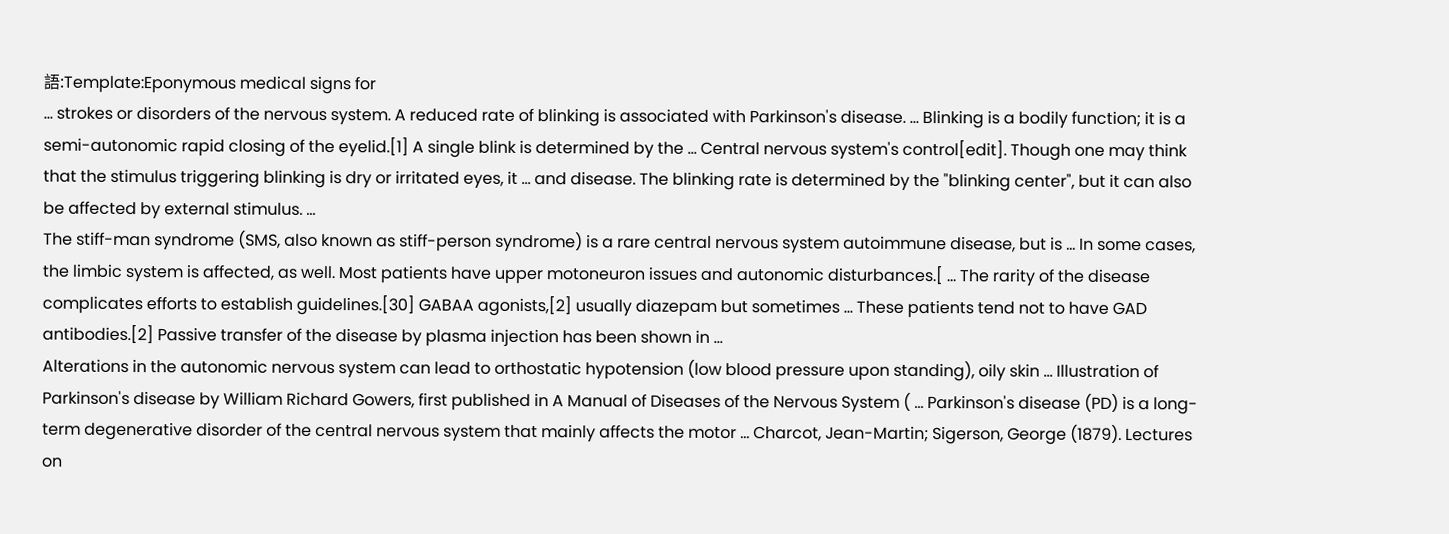語:Template:Eponymous medical signs for
... strokes or disorders of the nervous system. A reduced rate of blinking is associated with Parkinson's disease. ... Blinking is a bodily function; it is a semi-autonomic rapid closing of the eyelid.[1] A single blink is determined by the ... Central nervous system's control[edit]. Though one may think that the stimulus triggering blinking is dry or irritated eyes, it ... and disease. The blinking rate is determined by the "blinking center", but it can also be affected by external stimulus. ...
The stiff-man syndrome (SMS, also known as stiff-person syndrome) is a rare central nervous system autoimmune disease, but is ... In some cases, the limbic system is affected, as well. Most patients have upper motoneuron issues and autonomic disturbances.[ ... The rarity of the disease complicates efforts to establish guidelines.[30] GABAA agonists,[2] usually diazepam but sometimes ... These patients tend not to have GAD antibodies.[2] Passive transfer of the disease by plasma injection has been shown in ...
Alterations in the autonomic nervous system can lead to orthostatic hypotension (low blood pressure upon standing), oily skin ... Illustration of Parkinson's disease by William Richard Gowers, first published in A Manual of Diseases of the Nervous System ( ... Parkinson's disease (PD) is a long-term degenerative disorder of the central nervous system that mainly affects the motor ... Charcot, Jean-Martin; Sigerson, George (1879). Lectures on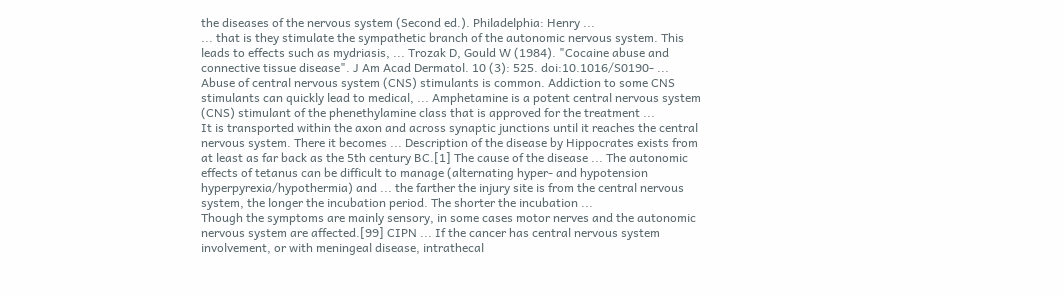the diseases of the nervous system (Second ed.). Philadelphia: Henry ...
... that is they stimulate the sympathetic branch of the autonomic nervous system. This leads to effects such as mydriasis, ... Trozak D, Gould W (1984). "Cocaine abuse and connective tissue disease". J Am Acad Dermatol. 10 (3): 525. doi:10.1016/S0190- ... Abuse of central nervous system (CNS) stimulants is common. Addiction to some CNS stimulants can quickly lead to medical, ... Amphetamine is a potent central nervous system (CNS) stimulant of the phenethylamine class that is approved for the treatment ...
It is transported within the axon and across synaptic junctions until it reaches the central nervous system. There it becomes ... Description of the disease by Hippocrates exists from at least as far back as the 5th century BC.[1] The cause of the disease ... The autonomic effects of tetanus can be difficult to manage (alternating hyper- and hypotension hyperpyrexia/hypothermia) and ... the farther the injury site is from the central nervous system, the longer the incubation period. The shorter the incubation ...
Though the symptoms are mainly sensory, in some cases motor nerves and the autonomic nervous system are affected.[99] CIPN ... If the cancer has central nervous system involvement, or with meningeal disease, intrathecal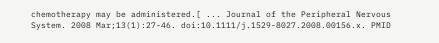chemotherapy may be administered.[ ... Journal of the Peripheral Nervous System. 2008 Mar;13(1):27-46. doi:10.1111/j.1529-8027.2008.00156.x. PMID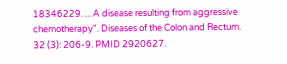18346229. ... A disease resulting from aggressive chemotherapy". Diseases of the Colon and Rectum. 32 (3): 206-9. PMID 2920627.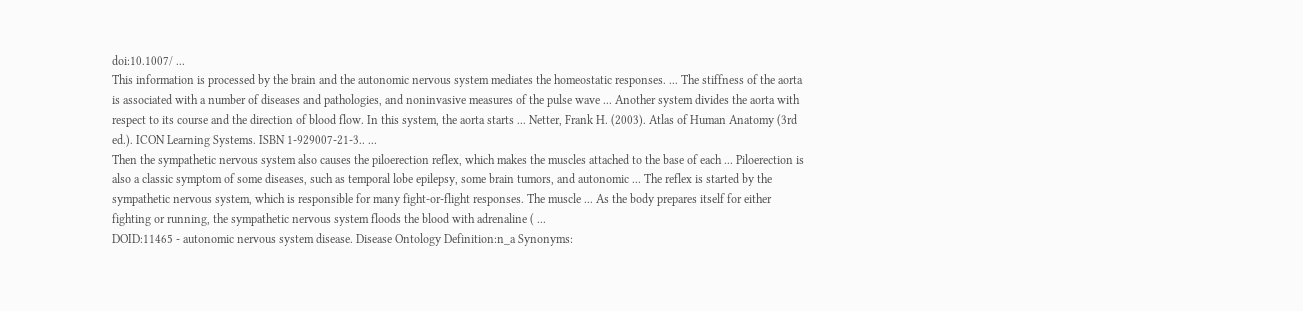doi:10.1007/ ...
This information is processed by the brain and the autonomic nervous system mediates the homeostatic responses. ... The stiffness of the aorta is associated with a number of diseases and pathologies, and noninvasive measures of the pulse wave ... Another system divides the aorta with respect to its course and the direction of blood flow. In this system, the aorta starts ... Netter, Frank H. (2003). Atlas of Human Anatomy (3rd ed.). ICON Learning Systems. ISBN 1-929007-21-3.. ...
Then the sympathetic nervous system also causes the piloerection reflex, which makes the muscles attached to the base of each ... Piloerection is also a classic symptom of some diseases, such as temporal lobe epilepsy, some brain tumors, and autonomic ... The reflex is started by the sympathetic nervous system, which is responsible for many fight-or-flight responses. The muscle ... As the body prepares itself for either fighting or running, the sympathetic nervous system floods the blood with adrenaline ( ...
DOID:11465 - autonomic nervous system disease. Disease Ontology Definition:n_a Synonyms: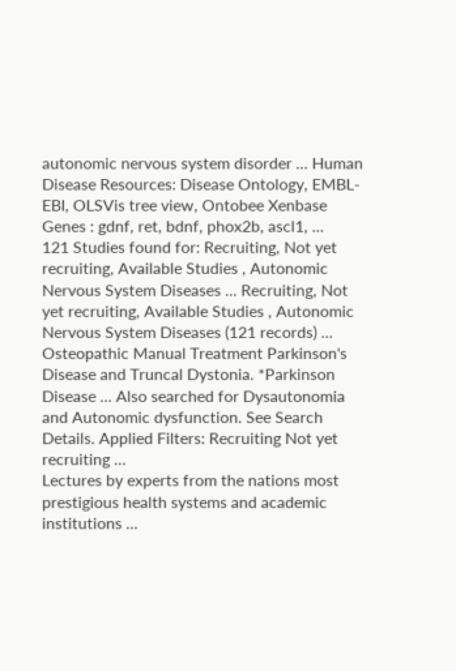autonomic nervous system disorder ... Human Disease Resources: Disease Ontology, EMBL-EBI, OLSVis tree view, Ontobee Xenbase Genes : gdnf, ret, bdnf, phox2b, ascl1, ...
121 Studies found for: Recruiting, Not yet recruiting, Available Studies , Autonomic Nervous System Diseases ... Recruiting, Not yet recruiting, Available Studies , Autonomic Nervous System Diseases (121 records) ... Osteopathic Manual Treatment Parkinson's Disease and Truncal Dystonia. *Parkinson Disease ... Also searched for Dysautonomia and Autonomic dysfunction. See Search Details. Applied Filters: Recruiting Not yet recruiting ...
Lectures by experts from the nations most prestigious health systems and academic institutions ...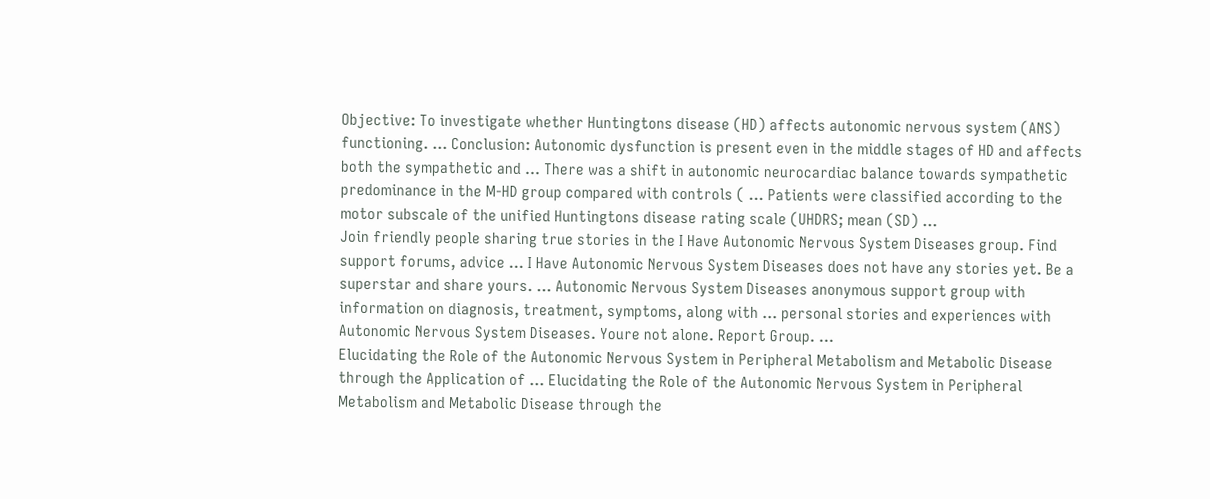Objective: To investigate whether Huntingtons disease (HD) affects autonomic nervous system (ANS) functioning. ... Conclusion: Autonomic dysfunction is present even in the middle stages of HD and affects both the sympathetic and ... There was a shift in autonomic neurocardiac balance towards sympathetic predominance in the M-HD group compared with controls ( ... Patients were classified according to the motor subscale of the unified Huntingtons disease rating scale (UHDRS; mean (SD) ...
Join friendly people sharing true stories in the I Have Autonomic Nervous System Diseases group. Find support forums, advice ... I Have Autonomic Nervous System Diseases does not have any stories yet. Be a superstar and share yours. ... Autonomic Nervous System Diseases anonymous support group with information on diagnosis, treatment, symptoms, along with ... personal stories and experiences with Autonomic Nervous System Diseases. Youre not alone. Report Group. ...
Elucidating the Role of the Autonomic Nervous System in Peripheral Metabolism and Metabolic Disease through the Application of ... Elucidating the Role of the Autonomic Nervous System in Peripheral Metabolism and Metabolic Disease through the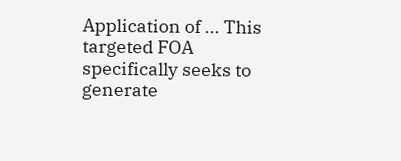Application of ... This targeted FOA specifically seeks to generate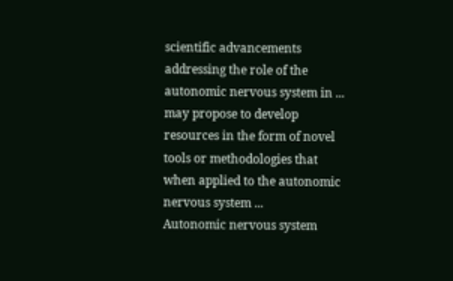scientific advancements addressing the role of the autonomic nervous system in ... may propose to develop resources in the form of novel tools or methodologies that when applied to the autonomic nervous system ...
Autonomic nervous system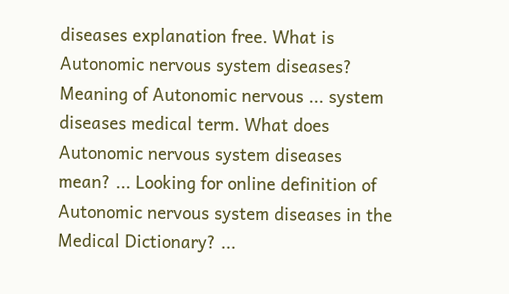diseases explanation free. What is Autonomic nervous system diseases? Meaning of Autonomic nervous ... system diseases medical term. What does Autonomic nervous system diseases mean? ... Looking for online definition of Autonomic nervous system diseases in the Medical Dictionary? ...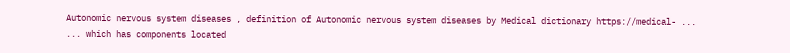Autonomic nervous system diseases , definition of Autonomic nervous system diseases by Medical dictionary https://medical- ...
... which has components located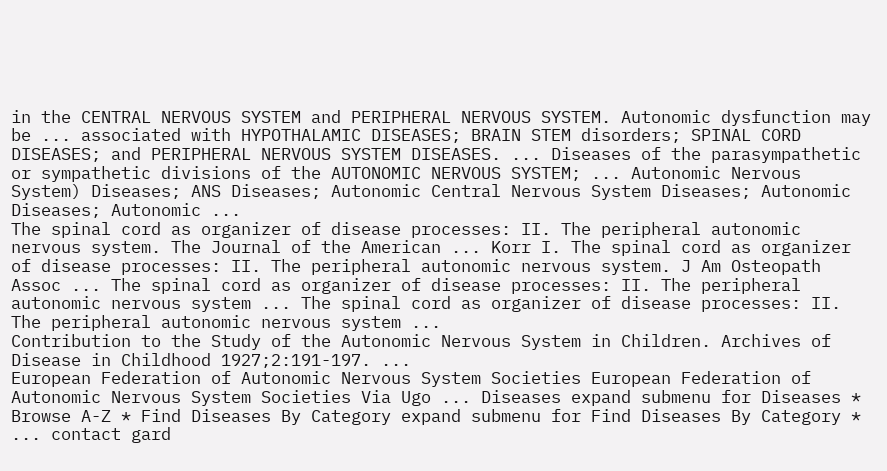in the CENTRAL NERVOUS SYSTEM and PERIPHERAL NERVOUS SYSTEM. Autonomic dysfunction may be ... associated with HYPOTHALAMIC DISEASES; BRAIN STEM disorders; SPINAL CORD DISEASES; and PERIPHERAL NERVOUS SYSTEM DISEASES. ... Diseases of the parasympathetic or sympathetic divisions of the AUTONOMIC NERVOUS SYSTEM; ... Autonomic Nervous System) Diseases; ANS Diseases; Autonomic Central Nervous System Diseases; Autonomic Diseases; Autonomic ...
The spinal cord as organizer of disease processes: II. The peripheral autonomic nervous system. The Journal of the American ... Korr I. The spinal cord as organizer of disease processes: II. The peripheral autonomic nervous system. J Am Osteopath Assoc ... The spinal cord as organizer of disease processes: II. The peripheral autonomic nervous system ... The spinal cord as organizer of disease processes: II. The peripheral autonomic nervous system ...
Contribution to the Study of the Autonomic Nervous System in Children. Archives of Disease in Childhood 1927;2:191-197. ...
European Federation of Autonomic Nervous System Societies European Federation of Autonomic Nervous System Societies Via Ugo ... Diseases expand submenu for Diseases * Browse A-Z * Find Diseases By Category expand submenu for Find Diseases By Category * ... contact gard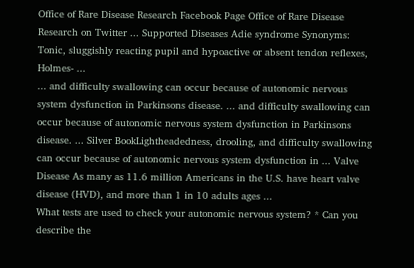Office of Rare Disease Research Facebook Page Office of Rare Disease Research on Twitter ... Supported Diseases Adie syndrome Synonyms: Tonic, sluggishly reacting pupil and hypoactive or absent tendon reflexes, Holmes- ...
... and difficulty swallowing can occur because of autonomic nervous system dysfunction in Parkinsons disease. ... and difficulty swallowing can occur because of autonomic nervous system dysfunction in Parkinsons disease. ... Silver BookLightheadedness, drooling, and difficulty swallowing can occur because of autonomic nervous system dysfunction in ... Valve Disease As many as 11.6 million Americans in the U.S. have heart valve disease (HVD), and more than 1 in 10 adults ages ...
What tests are used to check your autonomic nervous system? * Can you describe the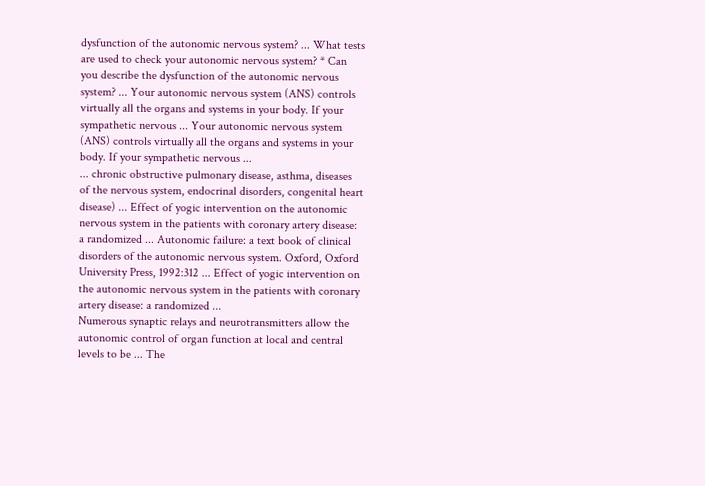dysfunction of the autonomic nervous system? ... What tests are used to check your autonomic nervous system? * Can you describe the dysfunction of the autonomic nervous system? ... Your autonomic nervous system (ANS) controls virtually all the organs and systems in your body. If your sympathetic nervous ... Your autonomic nervous system (ANS) controls virtually all the organs and systems in your body. If your sympathetic nervous ...
... chronic obstructive pulmonary disease, asthma, diseases of the nervous system, endocrinal disorders, congenital heart disease) ... Effect of yogic intervention on the autonomic nervous system in the patients with coronary artery disease: a randomized ... Autonomic failure: a text book of clinical disorders of the autonomic nervous system. Oxford, Oxford University Press, 1992:312 ... Effect of yogic intervention on the autonomic nervous system in the patients with coronary artery disease: a randomized ...
Numerous synaptic relays and neurotransmitters allow the autonomic control of organ function at local and central levels to be ... The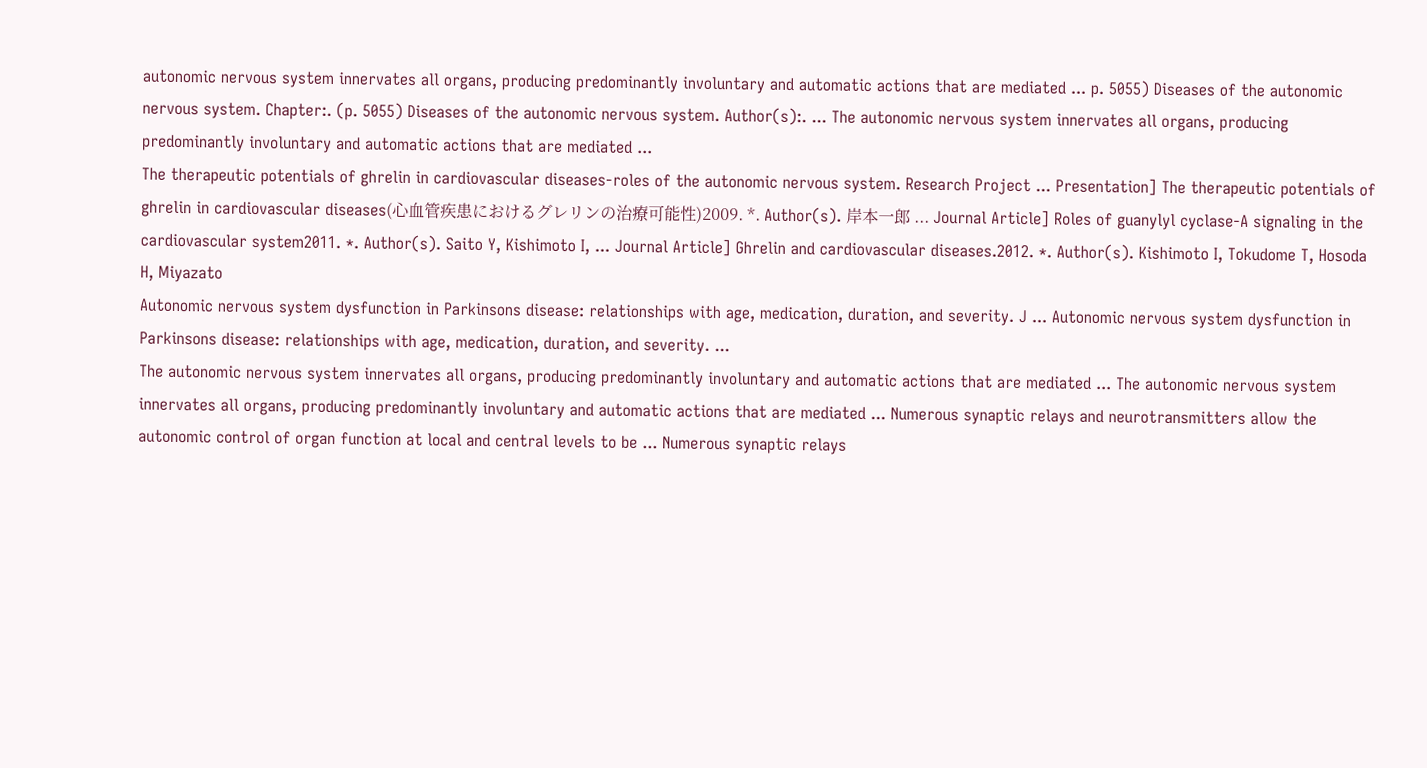autonomic nervous system innervates all organs, producing predominantly involuntary and automatic actions that are mediated ... p. 5055) Diseases of the autonomic nervous system. Chapter:. (p. 5055) Diseases of the autonomic nervous system. Author(s):. ... The autonomic nervous system innervates all organs, producing predominantly involuntary and automatic actions that are mediated ...
The therapeutic potentials of ghrelin in cardiovascular diseases-roles of the autonomic nervous system. Research Project ... Presentation] The therapeutic potentials of ghrelin in cardiovascular diseases(心血管疾患におけるグレリンの治療可能性)2009. *. Author(s). 岸本一郎 ... Journal Article] Roles of guanylyl cyclase-A signaling in the cardiovascular system2011. *. Author(s). Saito Y, Kishimoto I, ... Journal Article] Ghrelin and cardiovascular diseases.2012. *. Author(s). Kishimoto I, Tokudome T, Hosoda H, Miyazato
Autonomic nervous system dysfunction in Parkinsons disease: relationships with age, medication, duration, and severity. J ... Autonomic nervous system dysfunction in Parkinsons disease: relationships with age, medication, duration, and severity. ...
The autonomic nervous system innervates all organs, producing predominantly involuntary and automatic actions that are mediated ... The autonomic nervous system innervates all organs, producing predominantly involuntary and automatic actions that are mediated ... Numerous synaptic relays and neurotransmitters allow the autonomic control of organ function at local and central levels to be ... Numerous synaptic relays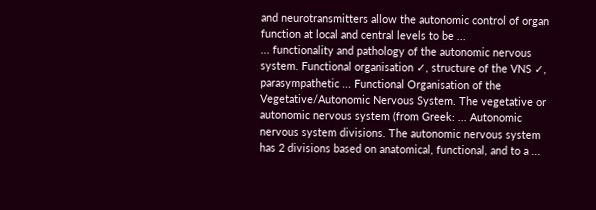and neurotransmitters allow the autonomic control of organ function at local and central levels to be ...
... functionality and pathology of the autonomic nervous system. Functional organisation ✓, structure of the VNS ✓, parasympathetic ... Functional Organisation of the Vegetative/Autonomic Nervous System. The vegetative or autonomic nervous system (from Greek: ... Autonomic nervous system divisions. The autonomic nervous system has 2 divisions based on anatomical, functional, and to a ...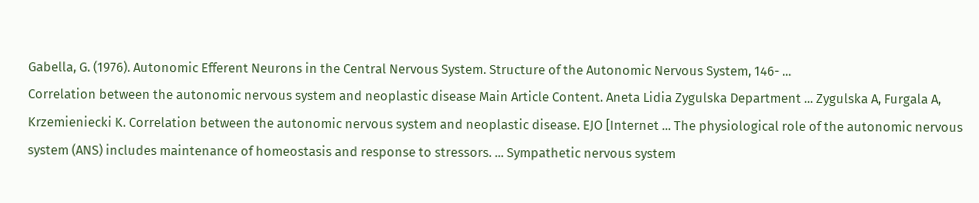Gabella, G. (1976). Autonomic Efferent Neurons in the Central Nervous System. Structure of the Autonomic Nervous System, 146- ...
Correlation between the autonomic nervous system and neoplastic disease Main Article Content. Aneta Lidia Zygulska Department ... Zygulska A, Furgala A, Krzemieniecki K. Correlation between the autonomic nervous system and neoplastic disease. EJO [Internet ... The physiological role of the autonomic nervous system (ANS) includes maintenance of homeostasis and response to stressors. ... Sympathetic nervous system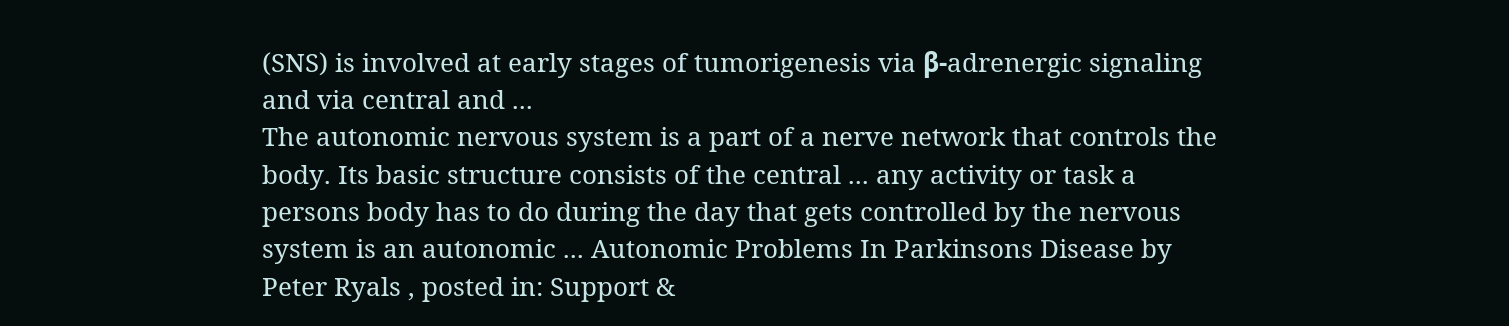(SNS) is involved at early stages of tumorigenesis via β-adrenergic signaling and via central and ...
The autonomic nervous system is a part of a nerve network that controls the body. Its basic structure consists of the central ... any activity or task a persons body has to do during the day that gets controlled by the nervous system is an autonomic ... Autonomic Problems In Parkinsons Disease by Peter Ryals , posted in: Support &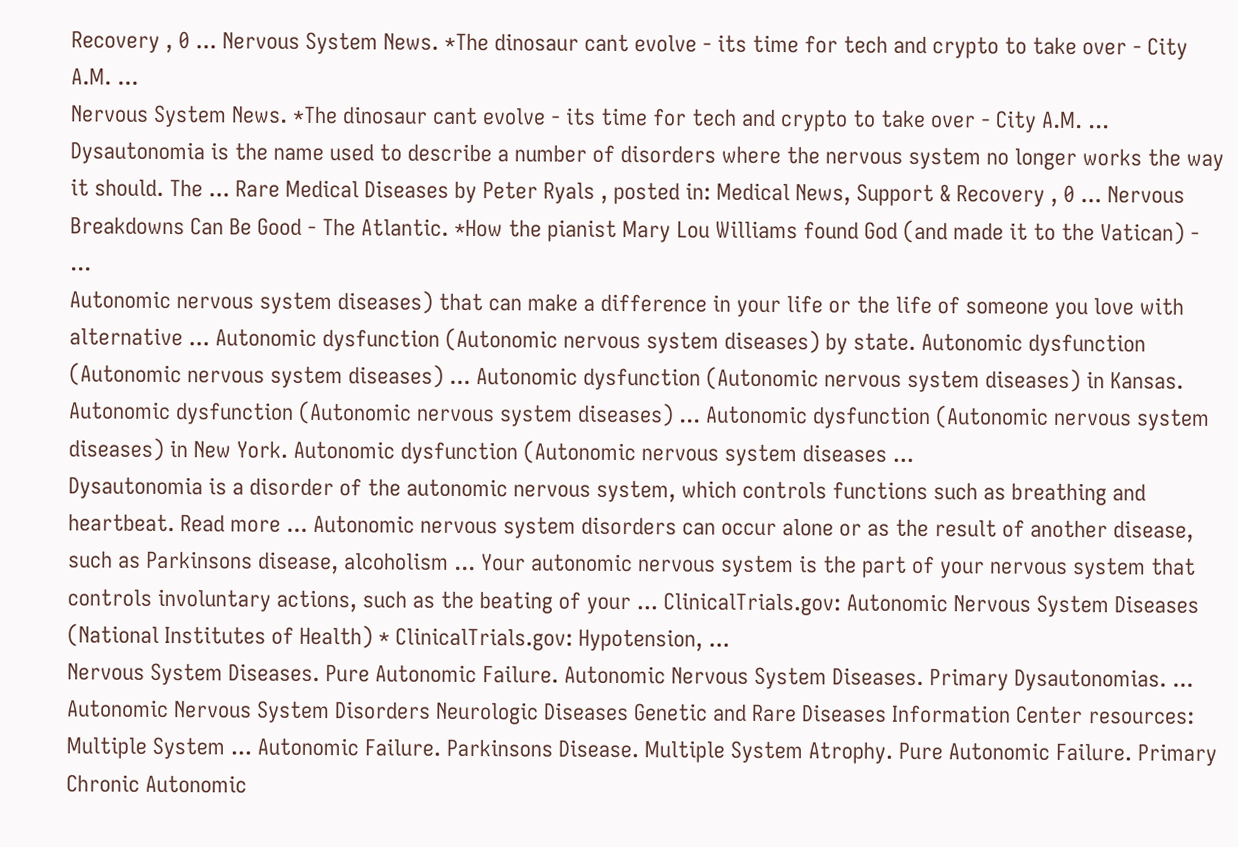Recovery , 0 ... Nervous System News. *The dinosaur cant evolve - its time for tech and crypto to take over - City A.M. ...
Nervous System News. *The dinosaur cant evolve - its time for tech and crypto to take over - City A.M. ... Dysautonomia is the name used to describe a number of disorders where the nervous system no longer works the way it should. The ... Rare Medical Diseases by Peter Ryals , posted in: Medical News, Support & Recovery , 0 ... Nervous Breakdowns Can Be Good - The Atlantic. *How the pianist Mary Lou Williams found God (and made it to the Vatican) - ...
Autonomic nervous system diseases) that can make a difference in your life or the life of someone you love with alternative ... Autonomic dysfunction (Autonomic nervous system diseases) by state. Autonomic dysfunction (Autonomic nervous system diseases) ... Autonomic dysfunction (Autonomic nervous system diseases) in Kansas. Autonomic dysfunction (Autonomic nervous system diseases) ... Autonomic dysfunction (Autonomic nervous system diseases) in New York. Autonomic dysfunction (Autonomic nervous system diseases ...
Dysautonomia is a disorder of the autonomic nervous system, which controls functions such as breathing and heartbeat. Read more ... Autonomic nervous system disorders can occur alone or as the result of another disease, such as Parkinsons disease, alcoholism ... Your autonomic nervous system is the part of your nervous system that controls involuntary actions, such as the beating of your ... ClinicalTrials.gov: Autonomic Nervous System Diseases (National Institutes of Health) * ClinicalTrials.gov: Hypotension, ...
Nervous System Diseases. Pure Autonomic Failure. Autonomic Nervous System Diseases. Primary Dysautonomias. ... Autonomic Nervous System Disorders Neurologic Diseases Genetic and Rare Diseases Information Center resources: Multiple System ... Autonomic Failure. Parkinsons Disease. Multiple System Atrophy. Pure Autonomic Failure. Primary Chronic Autonomic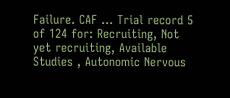Failure. CAF ... Trial record 5 of 124 for: Recruiting, Not yet recruiting, Available Studies , Autonomic Nervous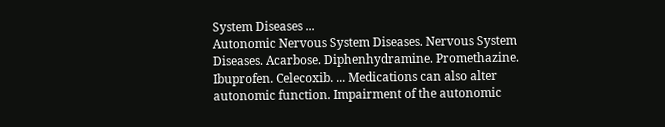System Diseases ...
Autonomic Nervous System Diseases. Nervous System Diseases. Acarbose. Diphenhydramine. Promethazine. Ibuprofen. Celecoxib. ... Medications can also alter autonomic function. Impairment of the autonomic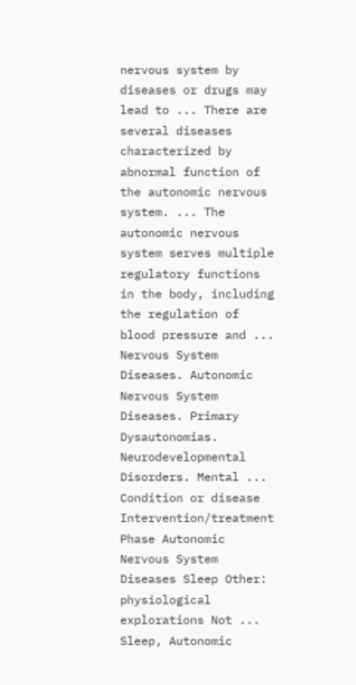nervous system by diseases or drugs may lead to ... There are several diseases characterized by abnormal function of the autonomic nervous system. ... The autonomic nervous system serves multiple regulatory functions in the body, including the regulation of blood pressure and ...
Nervous System Diseases. Autonomic Nervous System Diseases. Primary Dysautonomias. Neurodevelopmental Disorders. Mental ... Condition or disease Intervention/treatment Phase Autonomic Nervous System Diseases Sleep Other: physiological explorations Not ... Sleep, Autonomic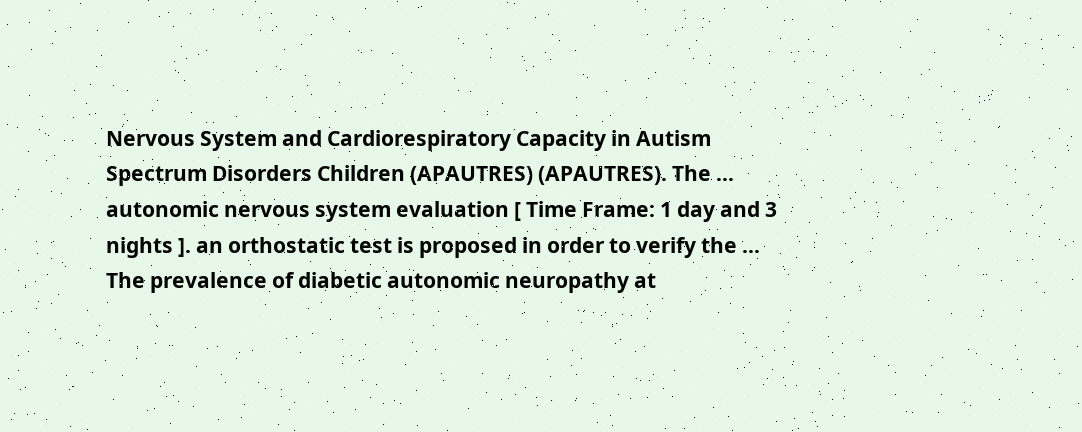Nervous System and Cardiorespiratory Capacity in Autism Spectrum Disorders Children (APAUTRES) (APAUTRES). The ... autonomic nervous system evaluation [ Time Frame: 1 day and 3 nights ]. an orthostatic test is proposed in order to verify the ...
The prevalence of diabetic autonomic neuropathy at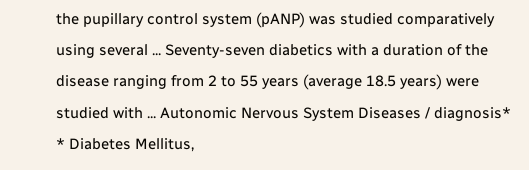the pupillary control system (pANP) was studied comparatively using several ... Seventy-seven diabetics with a duration of the disease ranging from 2 to 55 years (average 18.5 years) were studied with ... Autonomic Nervous System Diseases / diagnosis* * Diabetes Mellitus,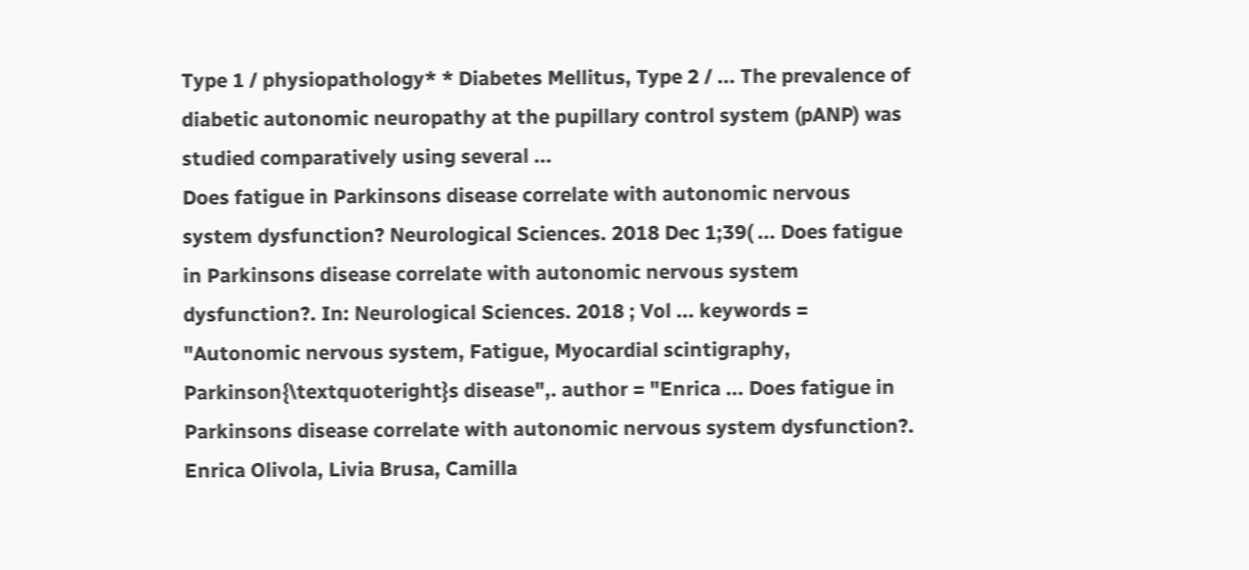Type 1 / physiopathology* * Diabetes Mellitus, Type 2 / ... The prevalence of diabetic autonomic neuropathy at the pupillary control system (pANP) was studied comparatively using several ...
Does fatigue in Parkinsons disease correlate with autonomic nervous system dysfunction? Neurological Sciences. 2018 Dec 1;39( ... Does fatigue in Parkinsons disease correlate with autonomic nervous system dysfunction?. In: Neurological Sciences. 2018 ; Vol ... keywords = "Autonomic nervous system, Fatigue, Myocardial scintigraphy, Parkinson{\textquoteright}s disease",. author = "Enrica ... Does fatigue in Parkinsons disease correlate with autonomic nervous system dysfunction?. Enrica Olivola, Livia Brusa, Camilla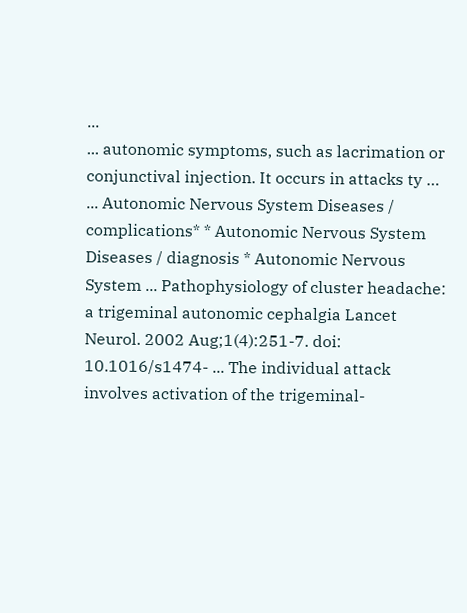...
... autonomic symptoms, such as lacrimation or conjunctival injection. It occurs in attacks ty … ... Autonomic Nervous System Diseases / complications* * Autonomic Nervous System Diseases / diagnosis * Autonomic Nervous System ... Pathophysiology of cluster headache: a trigeminal autonomic cephalgia Lancet Neurol. 2002 Aug;1(4):251-7. doi: 10.1016/s1474- ... The individual attack involves activation of the trigeminal-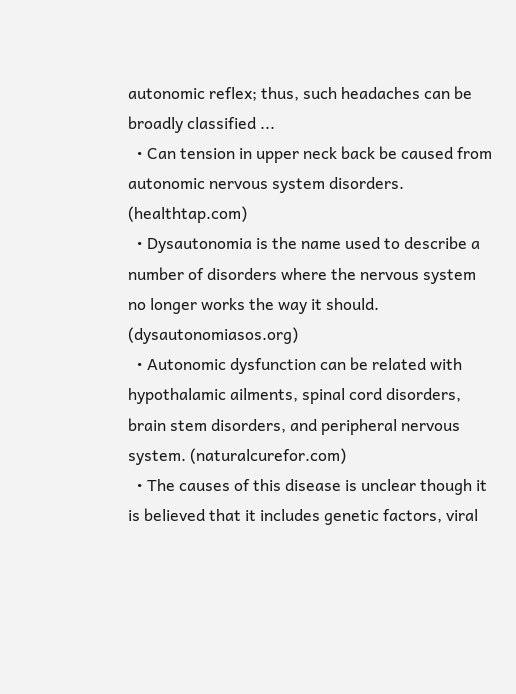autonomic reflex; thus, such headaches can be broadly classified ...
  • Can tension in upper neck back be caused from autonomic nervous system disorders. (healthtap.com)
  • Dysautonomia is the name used to describe a number of disorders where the nervous system no longer works the way it should. (dysautonomiasos.org)
  • Autonomic dysfunction can be related with hypothalamic ailments, spinal cord disorders, brain stem disorders, and peripheral nervous system. (naturalcurefor.com)
  • The causes of this disease is unclear though it is believed that it includes genetic factors, viral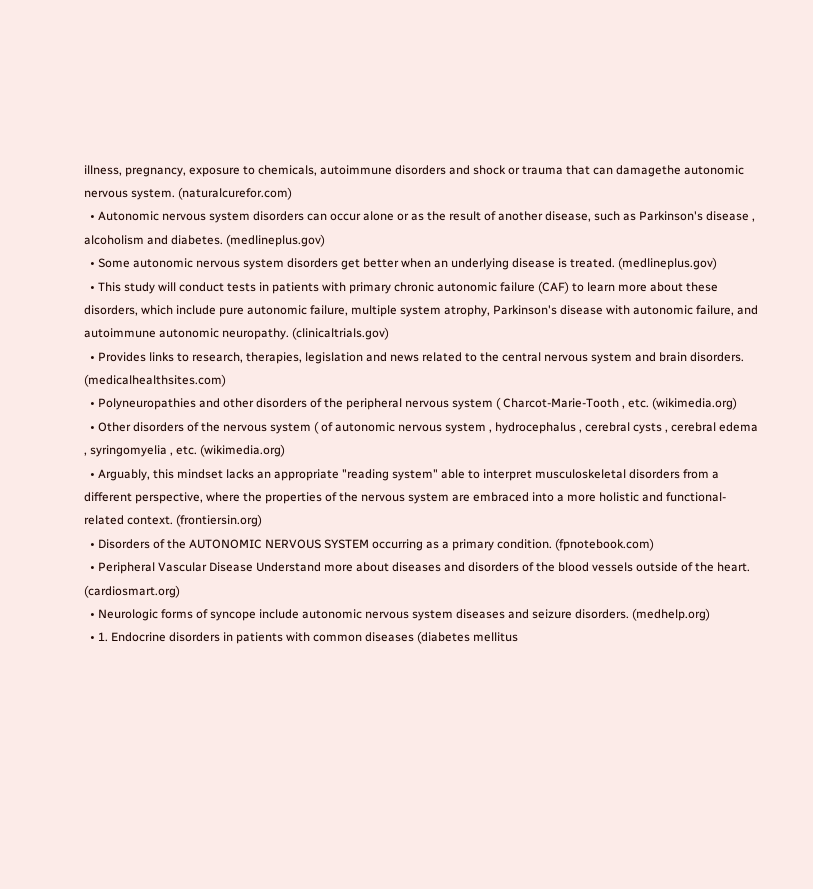illness, pregnancy, exposure to chemicals, autoimmune disorders and shock or trauma that can damagethe autonomic nervous system. (naturalcurefor.com)
  • Autonomic nervous system disorders can occur alone or as the result of another disease, such as Parkinson's disease , alcoholism and diabetes. (medlineplus.gov)
  • Some autonomic nervous system disorders get better when an underlying disease is treated. (medlineplus.gov)
  • This study will conduct tests in patients with primary chronic autonomic failure (CAF) to learn more about these disorders, which include pure autonomic failure, multiple system atrophy, Parkinson's disease with autonomic failure, and autoimmune autonomic neuropathy. (clinicaltrials.gov)
  • Provides links to research, therapies, legislation and news related to the central nervous system and brain disorders. (medicalhealthsites.com)
  • Polyneuropathies and other disorders of the peripheral nervous system ( Charcot-Marie-Tooth , etc. (wikimedia.org)
  • Other disorders of the nervous system ( of autonomic nervous system , hydrocephalus , cerebral cysts , cerebral edema , syringomyelia , etc. (wikimedia.org)
  • Arguably, this mindset lacks an appropriate "reading system" able to interpret musculoskeletal disorders from a different perspective, where the properties of the nervous system are embraced into a more holistic and functional-related context. (frontiersin.org)
  • Disorders of the AUTONOMIC NERVOUS SYSTEM occurring as a primary condition. (fpnotebook.com)
  • Peripheral Vascular Disease Understand more about diseases and disorders of the blood vessels outside of the heart. (cardiosmart.org)
  • Neurologic forms of syncope include autonomic nervous system diseases and seizure disorders. (medhelp.org)
  • 1. Endocrine disorders in patients with common diseases (diabetes mellitus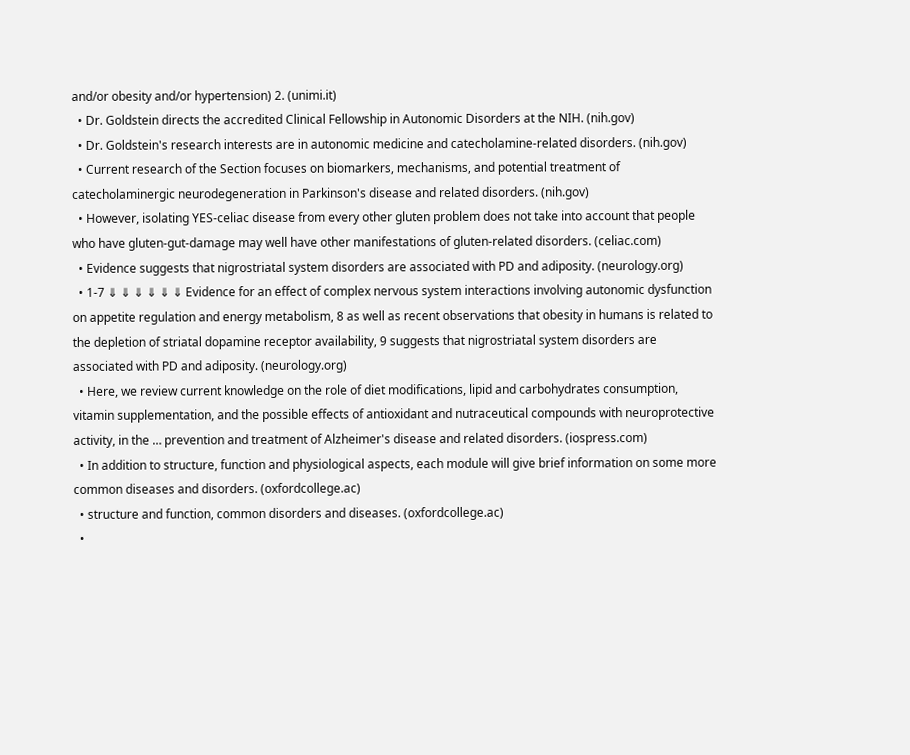and/or obesity and/or hypertension) 2. (unimi.it)
  • Dr. Goldstein directs the accredited Clinical Fellowship in Autonomic Disorders at the NIH. (nih.gov)
  • Dr. Goldstein's research interests are in autonomic medicine and catecholamine-related disorders. (nih.gov)
  • Current research of the Section focuses on biomarkers, mechanisms, and potential treatment of catecholaminergic neurodegeneration in Parkinson's disease and related disorders. (nih.gov)
  • However, isolating YES-celiac disease from every other gluten problem does not take into account that people who have gluten-gut-damage may well have other manifestations of gluten-related disorders. (celiac.com)
  • Evidence suggests that nigrostriatal system disorders are associated with PD and adiposity. (neurology.org)
  • 1-7 ⇓ ⇓ ⇓ ⇓ ⇓ ⇓ Evidence for an effect of complex nervous system interactions involving autonomic dysfunction on appetite regulation and energy metabolism, 8 as well as recent observations that obesity in humans is related to the depletion of striatal dopamine receptor availability, 9 suggests that nigrostriatal system disorders are associated with PD and adiposity. (neurology.org)
  • Here, we review current knowledge on the role of diet modifications, lipid and carbohydrates consumption, vitamin supplementation, and the possible effects of antioxidant and nutraceutical compounds with neuroprotective activity, in the … prevention and treatment of Alzheimer's disease and related disorders. (iospress.com)
  • In addition to structure, function and physiological aspects, each module will give brief information on some more common diseases and disorders. (oxfordcollege.ac)
  • structure and function, common disorders and diseases. (oxfordcollege.ac)
  •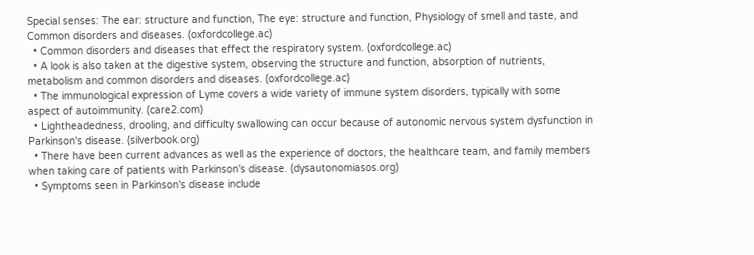Special senses: The ear: structure and function, The eye: structure and function, Physiology of smell and taste, and Common disorders and diseases. (oxfordcollege.ac)
  • Common disorders and diseases that effect the respiratory system. (oxfordcollege.ac)
  • A look is also taken at the digestive system, observing the structure and function, absorption of nutrients, metabolism and common disorders and diseases. (oxfordcollege.ac)
  • The immunological expression of Lyme covers a wide variety of immune system disorders, typically with some aspect of autoimmunity. (care2.com)
  • Lightheadedness, drooling, and difficulty swallowing can occur because of autonomic nervous system dysfunction in Parkinson's disease. (silverbook.org)
  • There have been current advances as well as the experience of doctors, the healthcare team, and family members when taking care of patients with Parkinson's disease. (dysautonomiasos.org)
  • Symptoms seen in Parkinson's disease include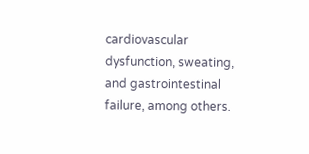cardiovascular dysfunction, sweating, and gastrointestinal failure, among others.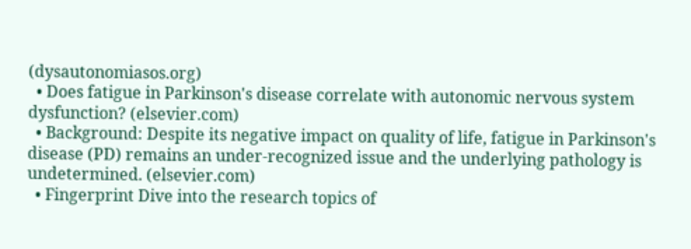(dysautonomiasos.org)
  • Does fatigue in Parkinson's disease correlate with autonomic nervous system dysfunction? (elsevier.com)
  • Background: Despite its negative impact on quality of life, fatigue in Parkinson's disease (PD) remains an under-recognized issue and the underlying pathology is undetermined. (elsevier.com)
  • Fingerprint Dive into the research topics of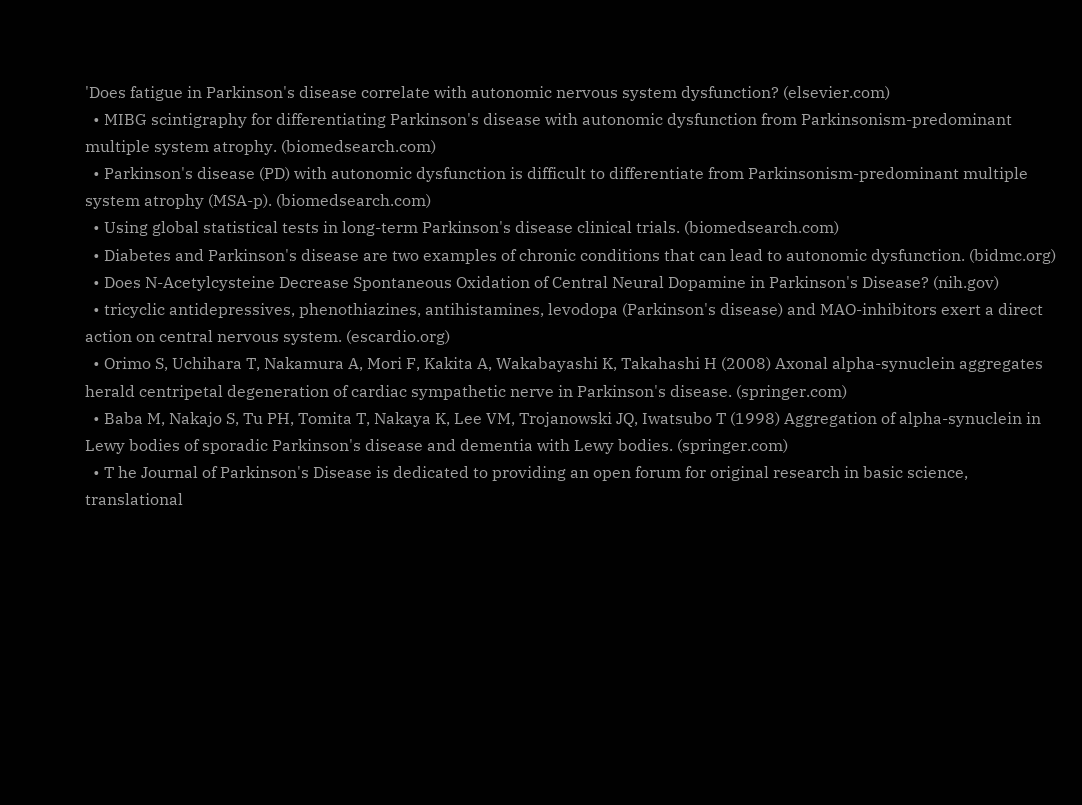'Does fatigue in Parkinson's disease correlate with autonomic nervous system dysfunction? (elsevier.com)
  • MIBG scintigraphy for differentiating Parkinson's disease with autonomic dysfunction from Parkinsonism-predominant multiple system atrophy. (biomedsearch.com)
  • Parkinson's disease (PD) with autonomic dysfunction is difficult to differentiate from Parkinsonism-predominant multiple system atrophy (MSA-p). (biomedsearch.com)
  • Using global statistical tests in long-term Parkinson's disease clinical trials. (biomedsearch.com)
  • Diabetes and Parkinson's disease are two examples of chronic conditions that can lead to autonomic dysfunction. (bidmc.org)
  • Does N-Acetylcysteine Decrease Spontaneous Oxidation of Central Neural Dopamine in Parkinson's Disease? (nih.gov)
  • tricyclic antidepressives, phenothiazines, antihistamines, levodopa (Parkinson's disease) and MAO-inhibitors exert a direct action on central nervous system. (escardio.org)
  • Orimo S, Uchihara T, Nakamura A, Mori F, Kakita A, Wakabayashi K, Takahashi H (2008) Axonal alpha-synuclein aggregates herald centripetal degeneration of cardiac sympathetic nerve in Parkinson's disease. (springer.com)
  • Baba M, Nakajo S, Tu PH, Tomita T, Nakaya K, Lee VM, Trojanowski JQ, Iwatsubo T (1998) Aggregation of alpha-synuclein in Lewy bodies of sporadic Parkinson's disease and dementia with Lewy bodies. (springer.com)
  • T he Journal of Parkinson's Disease is dedicated to providing an open forum for original research in basic science, translational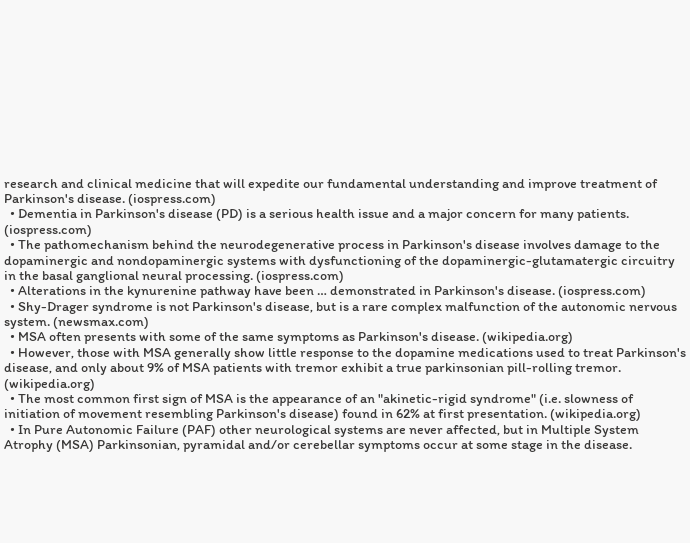research and clinical medicine that will expedite our fundamental understanding and improve treatment of Parkinson's disease. (iospress.com)
  • Dementia in Parkinson's disease (PD) is a serious health issue and a major concern for many patients. (iospress.com)
  • The pathomechanism behind the neurodegenerative process in Parkinson's disease involves damage to the dopaminergic and nondopaminergic systems with dysfunctioning of the dopaminergic-glutamatergic circuitry in the basal ganglional neural processing. (iospress.com)
  • Alterations in the kynurenine pathway have been … demonstrated in Parkinson's disease. (iospress.com)
  • Shy-Drager syndrome is not Parkinson's disease, but is a rare complex malfunction of the autonomic nervous system. (newsmax.com)
  • MSA often presents with some of the same symptoms as Parkinson's disease. (wikipedia.org)
  • However, those with MSA generally show little response to the dopamine medications used to treat Parkinson's disease, and only about 9% of MSA patients with tremor exhibit a true parkinsonian pill-rolling tremor. (wikipedia.org)
  • The most common first sign of MSA is the appearance of an "akinetic-rigid syndrome" (i.e. slowness of initiation of movement resembling Parkinson's disease) found in 62% at first presentation. (wikipedia.org)
  • In Pure Autonomic Failure (PAF) other neurological systems are never affected, but in Multiple System Atrophy (MSA) Parkinsonian, pyramidal and/or cerebellar symptoms occur at some stage in the disease.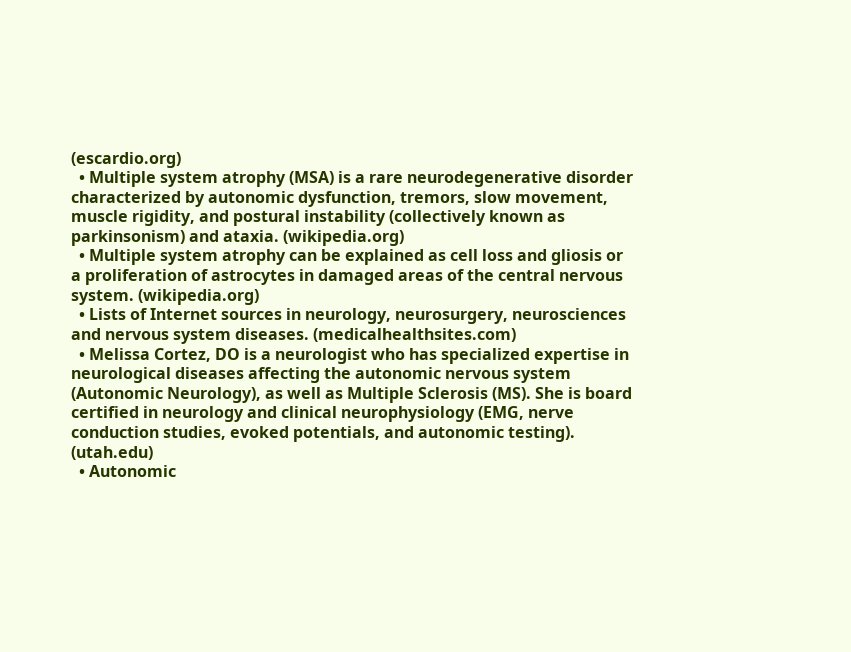(escardio.org)
  • Multiple system atrophy (MSA) is a rare neurodegenerative disorder characterized by autonomic dysfunction, tremors, slow movement, muscle rigidity, and postural instability (collectively known as parkinsonism) and ataxia. (wikipedia.org)
  • Multiple system atrophy can be explained as cell loss and gliosis or a proliferation of astrocytes in damaged areas of the central nervous system. (wikipedia.org)
  • Lists of Internet sources in neurology, neurosurgery, neurosciences and nervous system diseases. (medicalhealthsites.com)
  • Melissa Cortez, DO is a neurologist who has specialized expertise in neurological diseases affecting the autonomic nervous system (Autonomic Neurology), as well as Multiple Sclerosis (MS). She is board certified in neurology and clinical neurophysiology (EMG, nerve conduction studies, evoked potentials, and autonomic testing). (utah.edu)
  • Autonomic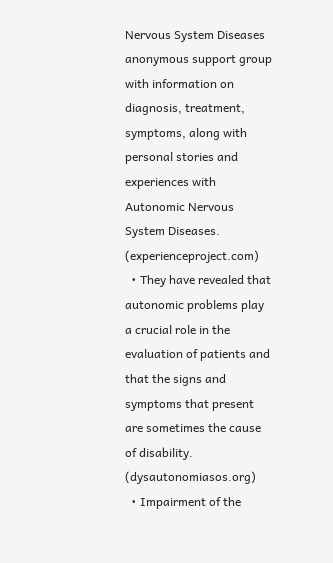Nervous System Diseases anonymous support group with information on diagnosis, treatment, symptoms, along with personal stories and experiences with Autonomic Nervous System Diseases. (experienceproject.com)
  • They have revealed that autonomic problems play a crucial role in the evaluation of patients and that the signs and symptoms that present are sometimes the cause of disability. (dysautonomiasos.org)
  • Impairment of the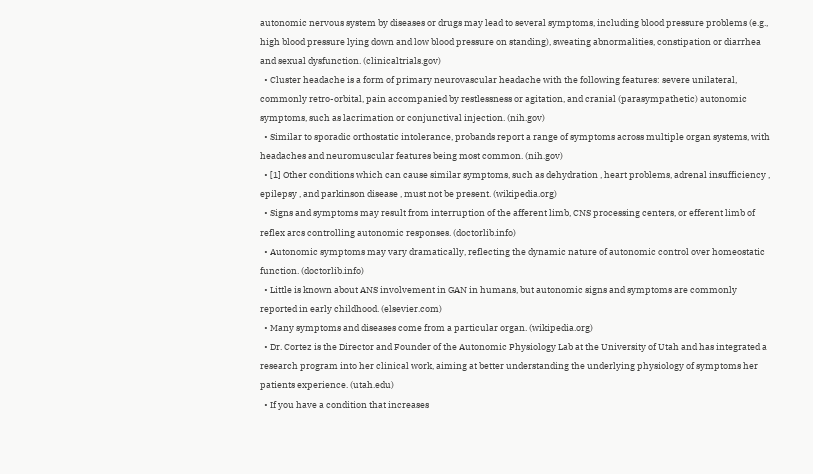autonomic nervous system by diseases or drugs may lead to several symptoms, including blood pressure problems (e.g., high blood pressure lying down and low blood pressure on standing), sweating abnormalities, constipation or diarrhea and sexual dysfunction. (clinicaltrials.gov)
  • Cluster headache is a form of primary neurovascular headache with the following features: severe unilateral, commonly retro-orbital, pain accompanied by restlessness or agitation, and cranial (parasympathetic) autonomic symptoms, such as lacrimation or conjunctival injection. (nih.gov)
  • Similar to sporadic orthostatic intolerance, probands report a range of symptoms across multiple organ systems, with headaches and neuromuscular features being most common. (nih.gov)
  • [1] Other conditions which can cause similar symptoms, such as dehydration , heart problems, adrenal insufficiency , epilepsy , and parkinson disease , must not be present. (wikipedia.org)
  • Signs and symptoms may result from interruption of the afferent limb, CNS processing centers, or efferent limb of reflex arcs controlling autonomic responses. (doctorlib.info)
  • Autonomic symptoms may vary dramatically, reflecting the dynamic nature of autonomic control over homeostatic function. (doctorlib.info)
  • Little is known about ANS involvement in GAN in humans, but autonomic signs and symptoms are commonly reported in early childhood. (elsevier.com)
  • Many symptoms and diseases come from a particular organ. (wikipedia.org)
  • Dr. Cortez is the Director and Founder of the Autonomic Physiology Lab at the University of Utah and has integrated a research program into her clinical work, aiming at better understanding the underlying physiology of symptoms her patients experience. (utah.edu)
  • If you have a condition that increases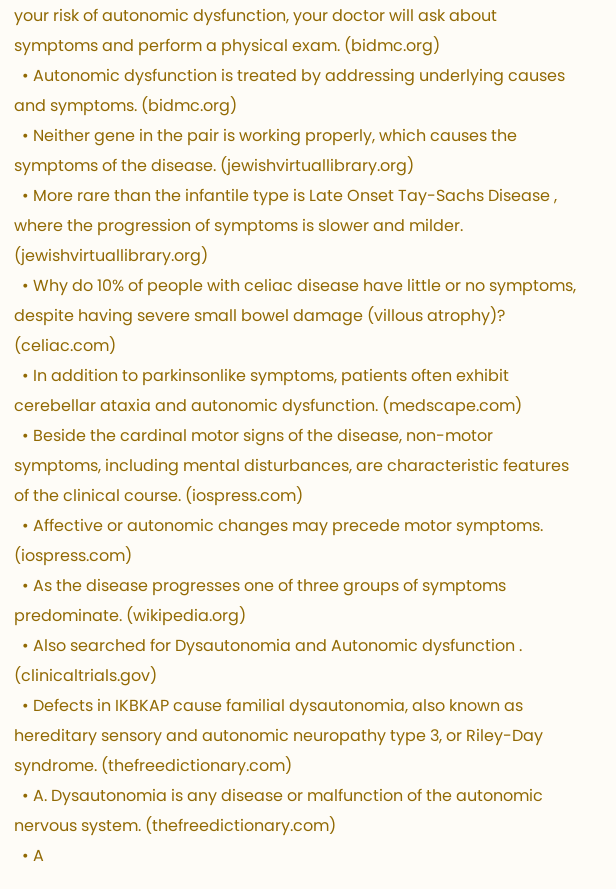your risk of autonomic dysfunction, your doctor will ask about symptoms and perform a physical exam. (bidmc.org)
  • Autonomic dysfunction is treated by addressing underlying causes and symptoms. (bidmc.org)
  • Neither gene in the pair is working properly, which causes the symptoms of the disease. (jewishvirtuallibrary.org)
  • More rare than the infantile type is Late Onset Tay-Sachs Disease , where the progression of symptoms is slower and milder. (jewishvirtuallibrary.org)
  • Why do 10% of people with celiac disease have little or no symptoms, despite having severe small bowel damage (villous atrophy)? (celiac.com)
  • In addition to parkinsonlike symptoms, patients often exhibit cerebellar ataxia and autonomic dysfunction. (medscape.com)
  • Beside the cardinal motor signs of the disease, non-motor symptoms, including mental disturbances, are characteristic features of the clinical course. (iospress.com)
  • Affective or autonomic changes may precede motor symptoms. (iospress.com)
  • As the disease progresses one of three groups of symptoms predominate. (wikipedia.org)
  • Also searched for Dysautonomia and Autonomic dysfunction . (clinicaltrials.gov)
  • Defects in IKBKAP cause familial dysautonomia, also known as hereditary sensory and autonomic neuropathy type 3, or Riley-Day syndrome. (thefreedictionary.com)
  • A. Dysautonomia is any disease or malfunction of the autonomic nervous system. (thefreedictionary.com)
  • A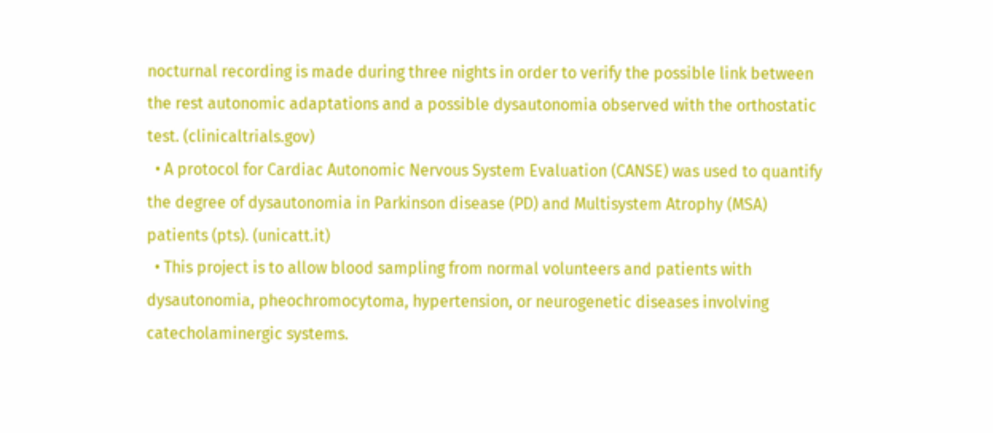nocturnal recording is made during three nights in order to verify the possible link between the rest autonomic adaptations and a possible dysautonomia observed with the orthostatic test. (clinicaltrials.gov)
  • A protocol for Cardiac Autonomic Nervous System Evaluation (CANSE) was used to quantify the degree of dysautonomia in Parkinson disease (PD) and Multisystem Atrophy (MSA) patients (pts). (unicatt.it)
  • This project is to allow blood sampling from normal volunteers and patients with dysautonomia, pheochromocytoma, hypertension, or neurogenetic diseases involving catecholaminergic systems.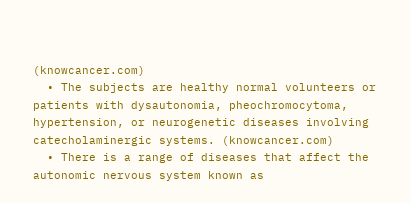(knowcancer.com)
  • The subjects are healthy normal volunteers or patients with dysautonomia, pheochromocytoma, hypertension, or neurogenetic diseases involving catecholaminergic systems. (knowcancer.com)
  • There is a range of diseases that affect the autonomic nervous system known as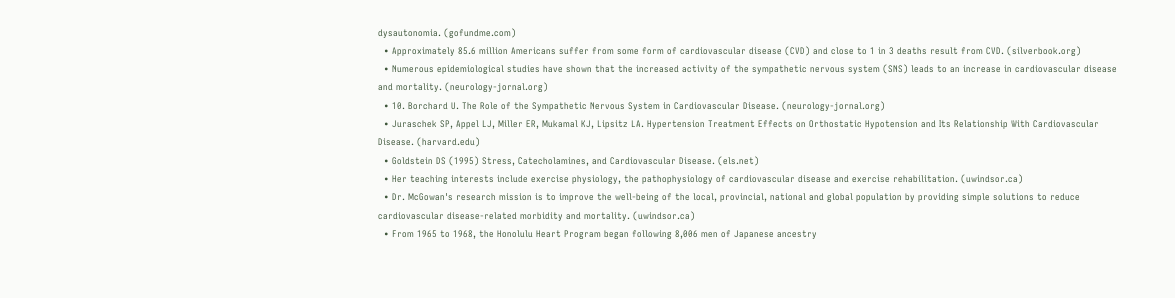dysautonomia. (gofundme.com)
  • Approximately 85.6 million Americans suffer from some form of cardiovascular disease (CVD) and close to 1 in 3 deaths result from CVD. (silverbook.org)
  • Numerous epidemiological studies have shown that the increased activity of the sympathetic nervous system (SNS) leads to an increase in cardiovascular disease and mortality. (neurology-jornal.org)
  • 10. Borchard U. The Role of the Sympathetic Nervous System in Cardiovascular Disease. (neurology-jornal.org)
  • Juraschek SP, Appel LJ, Miller ER, Mukamal KJ, Lipsitz LA. Hypertension Treatment Effects on Orthostatic Hypotension and Its Relationship With Cardiovascular Disease. (harvard.edu)
  • Goldstein DS (1995) Stress, Catecholamines, and Cardiovascular Disease. (els.net)
  • Her teaching interests include exercise physiology, the pathophysiology of cardiovascular disease and exercise rehabilitation. (uwindsor.ca)
  • Dr. McGowan's research mission is to improve the well-being of the local, provincial, national and global population by providing simple solutions to reduce cardiovascular disease-related morbidity and mortality. (uwindsor.ca)
  • From 1965 to 1968, the Honolulu Heart Program began following 8,006 men of Japanese ancestry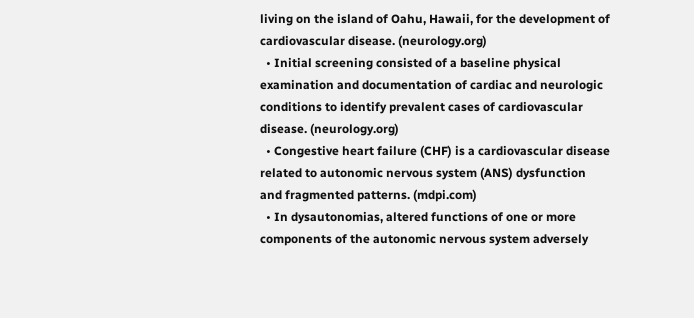living on the island of Oahu, Hawaii, for the development of cardiovascular disease. (neurology.org)
  • Initial screening consisted of a baseline physical examination and documentation of cardiac and neurologic conditions to identify prevalent cases of cardiovascular disease. (neurology.org)
  • Congestive heart failure (CHF) is a cardiovascular disease related to autonomic nervous system (ANS) dysfunction and fragmented patterns. (mdpi.com)
  • In dysautonomias, altered functions of one or more components of the autonomic nervous system adversely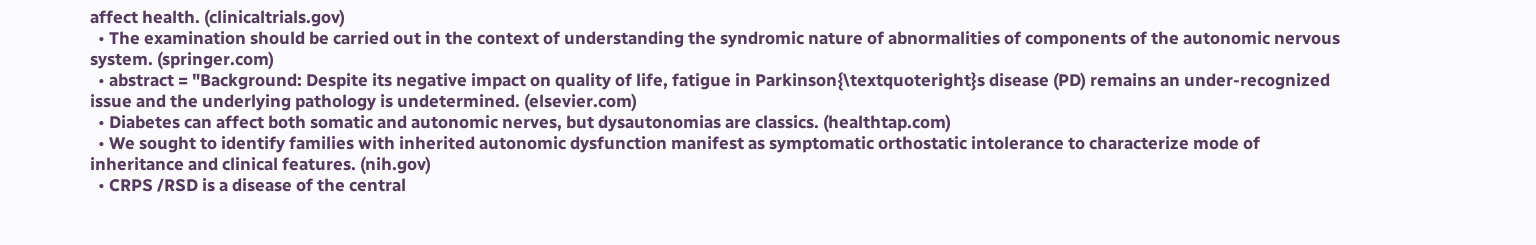affect health. (clinicaltrials.gov)
  • The examination should be carried out in the context of understanding the syndromic nature of abnormalities of components of the autonomic nervous system. (springer.com)
  • abstract = "Background: Despite its negative impact on quality of life, fatigue in Parkinson{\textquoteright}s disease (PD) remains an under-recognized issue and the underlying pathology is undetermined. (elsevier.com)
  • Diabetes can affect both somatic and autonomic nerves, but dysautonomias are classics. (healthtap.com)
  • We sought to identify families with inherited autonomic dysfunction manifest as symptomatic orthostatic intolerance to characterize mode of inheritance and clinical features. (nih.gov)
  • CRPS /RSD is a disease of the central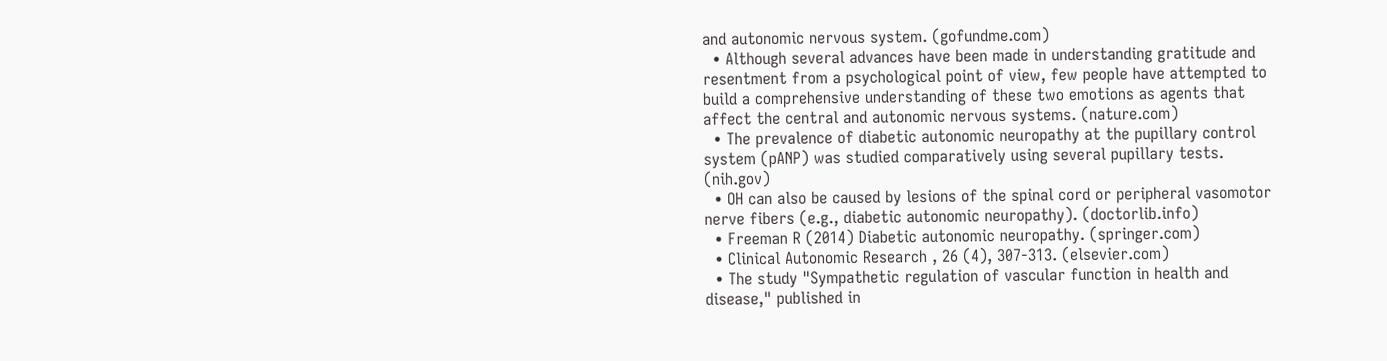and autonomic nervous system. (gofundme.com)
  • Although several advances have been made in understanding gratitude and resentment from a psychological point of view, few people have attempted to build a comprehensive understanding of these two emotions as agents that affect the central and autonomic nervous systems. (nature.com)
  • The prevalence of diabetic autonomic neuropathy at the pupillary control system (pANP) was studied comparatively using several pupillary tests. (nih.gov)
  • OH can also be caused by lesions of the spinal cord or peripheral vasomotor nerve fibers (e.g., diabetic autonomic neuropathy). (doctorlib.info)
  • Freeman R (2014) Diabetic autonomic neuropathy. (springer.com)
  • Clinical Autonomic Research , 26 (4), 307-313. (elsevier.com)
  • The study "Sympathetic regulation of vascular function in health and disease," published in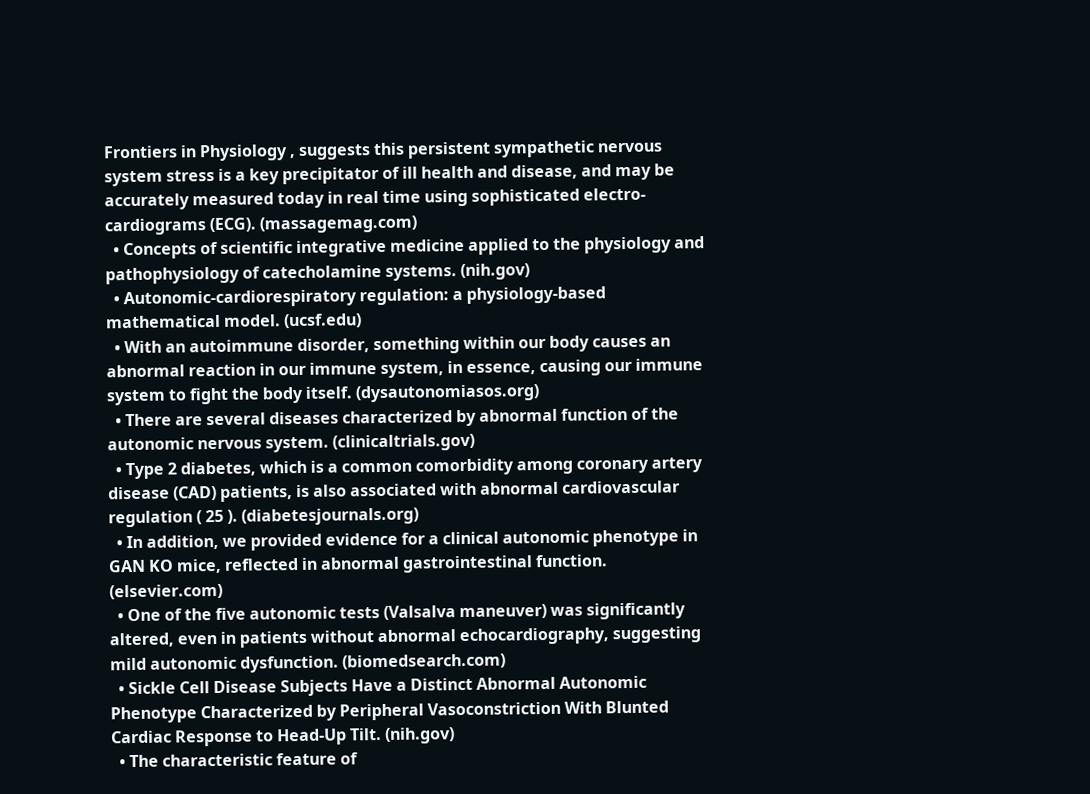Frontiers in Physiology , suggests this persistent sympathetic nervous system stress is a key precipitator of ill health and disease, and may be accurately measured today in real time using sophisticated electro-cardiograms (ECG). (massagemag.com)
  • Concepts of scientific integrative medicine applied to the physiology and pathophysiology of catecholamine systems. (nih.gov)
  • Autonomic-cardiorespiratory regulation: a physiology-based mathematical model. (ucsf.edu)
  • With an autoimmune disorder, something within our body causes an abnormal reaction in our immune system, in essence, causing our immune system to fight the body itself. (dysautonomiasos.org)
  • There are several diseases characterized by abnormal function of the autonomic nervous system. (clinicaltrials.gov)
  • Type 2 diabetes, which is a common comorbidity among coronary artery disease (CAD) patients, is also associated with abnormal cardiovascular regulation ( 25 ). (diabetesjournals.org)
  • In addition, we provided evidence for a clinical autonomic phenotype in GAN KO mice, reflected in abnormal gastrointestinal function. (elsevier.com)
  • One of the five autonomic tests (Valsalva maneuver) was significantly altered, even in patients without abnormal echocardiography, suggesting mild autonomic dysfunction. (biomedsearch.com)
  • Sickle Cell Disease Subjects Have a Distinct Abnormal Autonomic Phenotype Characterized by Peripheral Vasoconstriction With Blunted Cardiac Response to Head-Up Tilt. (nih.gov)
  • The characteristic feature of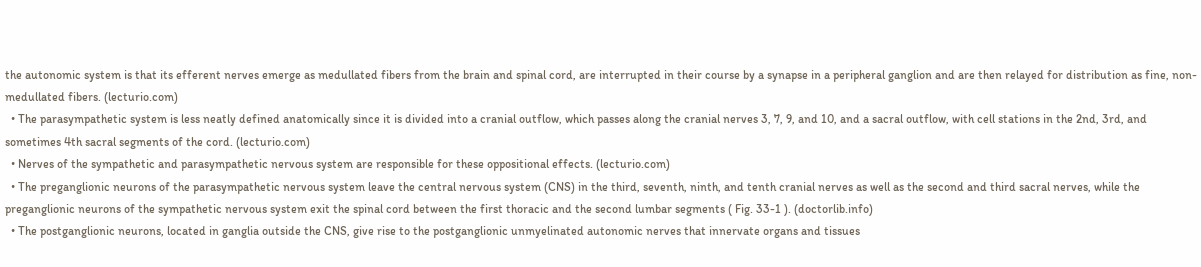the autonomic system is that its efferent nerves emerge as medullated fibers from the brain and spinal cord, are interrupted in their course by a synapse in a peripheral ganglion and are then relayed for distribution as fine, non-medullated fibers. (lecturio.com)
  • The parasympathetic system is less neatly defined anatomically since it is divided into a cranial outflow, which passes along the cranial nerves 3, 7, 9, and 10, and a sacral outflow, with cell stations in the 2nd, 3rd, and sometimes 4th sacral segments of the cord. (lecturio.com)
  • Nerves of the sympathetic and parasympathetic nervous system are responsible for these oppositional effects. (lecturio.com)
  • The preganglionic neurons of the parasympathetic nervous system leave the central nervous system (CNS) in the third, seventh, ninth, and tenth cranial nerves as well as the second and third sacral nerves, while the preganglionic neurons of the sympathetic nervous system exit the spinal cord between the first thoracic and the second lumbar segments ( Fig. 33-1 ). (doctorlib.info)
  • The postganglionic neurons, located in ganglia outside the CNS, give rise to the postganglionic unmyelinated autonomic nerves that innervate organs and tissues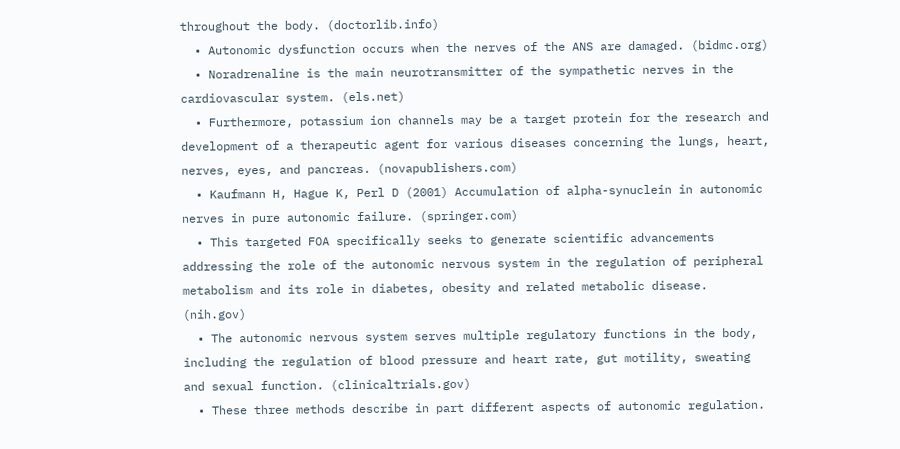throughout the body. (doctorlib.info)
  • Autonomic dysfunction occurs when the nerves of the ANS are damaged. (bidmc.org)
  • Noradrenaline is the main neurotransmitter of the sympathetic nerves in the cardiovascular system. (els.net)
  • Furthermore, potassium ion channels may be a target protein for the research and development of a therapeutic agent for various diseases concerning the lungs, heart, nerves, eyes, and pancreas. (novapublishers.com)
  • Kaufmann H, Hague K, Perl D (2001) Accumulation of alpha-synuclein in autonomic nerves in pure autonomic failure. (springer.com)
  • This targeted FOA specifically seeks to generate scientific advancements addressing the role of the autonomic nervous system in the regulation of peripheral metabolism and its role in diabetes, obesity and related metabolic disease. (nih.gov)
  • The autonomic nervous system serves multiple regulatory functions in the body, including the regulation of blood pressure and heart rate, gut motility, sweating and sexual function. (clinicaltrials.gov)
  • These three methods describe in part different aspects of autonomic regulation.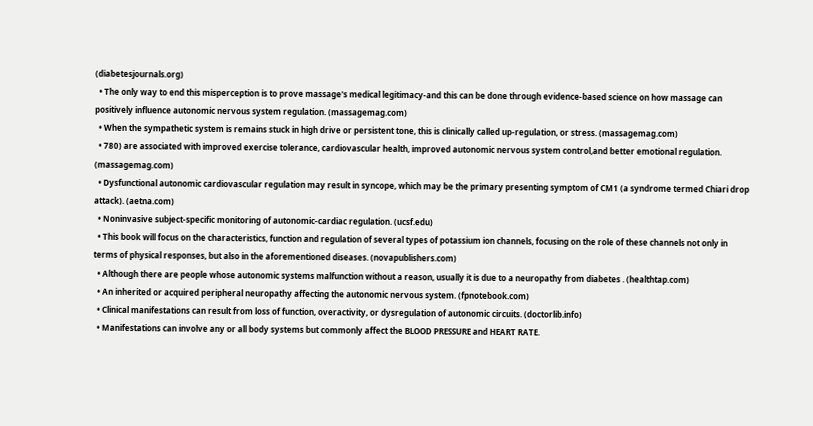(diabetesjournals.org)
  • The only way to end this misperception is to prove massage's medical legitimacy-and this can be done through evidence-based science on how massage can positively influence autonomic nervous system regulation. (massagemag.com)
  • When the sympathetic system is remains stuck in high drive or persistent tone, this is clinically called up-regulation, or stress. (massagemag.com)
  • 780) are associated with improved exercise tolerance, cardiovascular health, improved autonomic nervous system control,and better emotional regulation. (massagemag.com)
  • Dysfunctional autonomic cardiovascular regulation may result in syncope, which may be the primary presenting symptom of CM1 (a syndrome termed Chiari drop attack). (aetna.com)
  • Noninvasive subject-specific monitoring of autonomic-cardiac regulation. (ucsf.edu)
  • This book will focus on the characteristics, function and regulation of several types of potassium ion channels, focusing on the role of these channels not only in terms of physical responses, but also in the aforementioned diseases. (novapublishers.com)
  • Although there are people whose autonomic systems malfunction without a reason, usually it is due to a neuropathy from diabetes . (healthtap.com)
  • An inherited or acquired peripheral neuropathy affecting the autonomic nervous system. (fpnotebook.com)
  • Clinical manifestations can result from loss of function, overactivity, or dysregulation of autonomic circuits. (doctorlib.info)
  • Manifestations can involve any or all body systems but commonly affect the BLOOD PRESSURE and HEART RATE.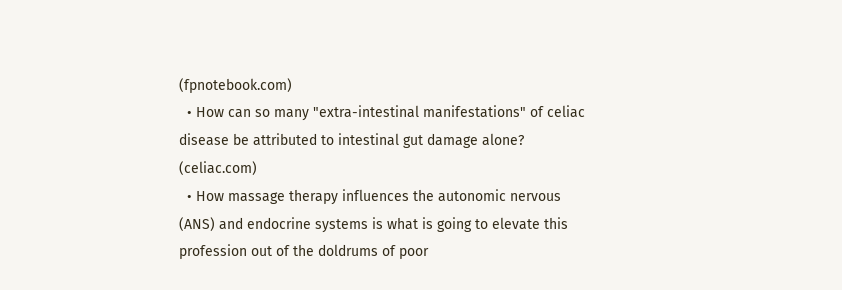(fpnotebook.com)
  • How can so many "extra-intestinal manifestations" of celiac disease be attributed to intestinal gut damage alone? (celiac.com)
  • How massage therapy influences the autonomic nervous (ANS) and endocrine systems is what is going to elevate this profession out of the doldrums of poor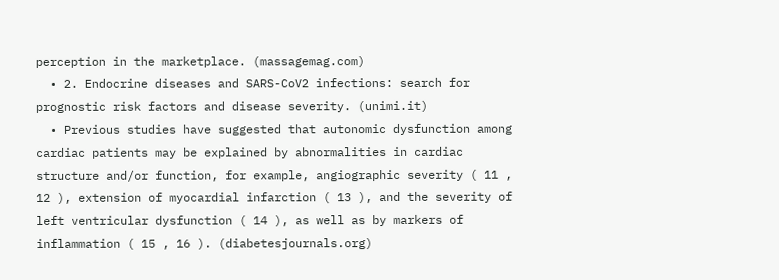perception in the marketplace. (massagemag.com)
  • 2. Endocrine diseases and SARS-CoV2 infections: search for prognostic risk factors and disease severity. (unimi.it)
  • Previous studies have suggested that autonomic dysfunction among cardiac patients may be explained by abnormalities in cardiac structure and/or function, for example, angiographic severity ( 11 , 12 ), extension of myocardial infarction ( 13 ), and the severity of left ventricular dysfunction ( 14 ), as well as by markers of inflammation ( 15 , 16 ). (diabetesjournals.org)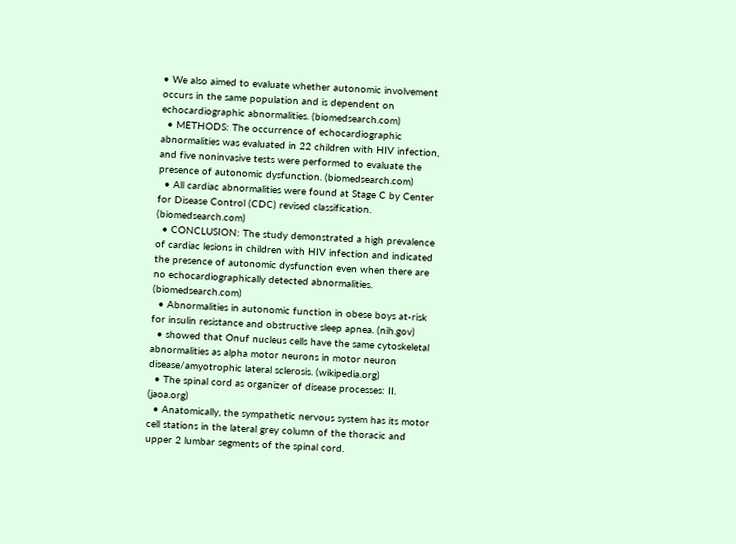• We also aimed to evaluate whether autonomic involvement occurs in the same population and is dependent on echocardiographic abnormalities. (biomedsearch.com)
  • METHODS: The occurrence of echocardiographic abnormalities was evaluated in 22 children with HIV infection, and five noninvasive tests were performed to evaluate the presence of autonomic dysfunction. (biomedsearch.com)
  • All cardiac abnormalities were found at Stage C by Center for Disease Control (CDC) revised classification. (biomedsearch.com)
  • CONCLUSION: The study demonstrated a high prevalence of cardiac lesions in children with HIV infection and indicated the presence of autonomic dysfunction even when there are no echocardiographically detected abnormalities. (biomedsearch.com)
  • Abnormalities in autonomic function in obese boys at-risk for insulin resistance and obstructive sleep apnea. (nih.gov)
  • showed that Onuf nucleus cells have the same cytoskeletal abnormalities as alpha motor neurons in motor neuron disease/amyotrophic lateral sclerosis. (wikipedia.org)
  • The spinal cord as organizer of disease processes: II. (jaoa.org)
  • Anatomically, the sympathetic nervous system has its motor cell stations in the lateral grey column of the thoracic and upper 2 lumbar segments of the spinal cord.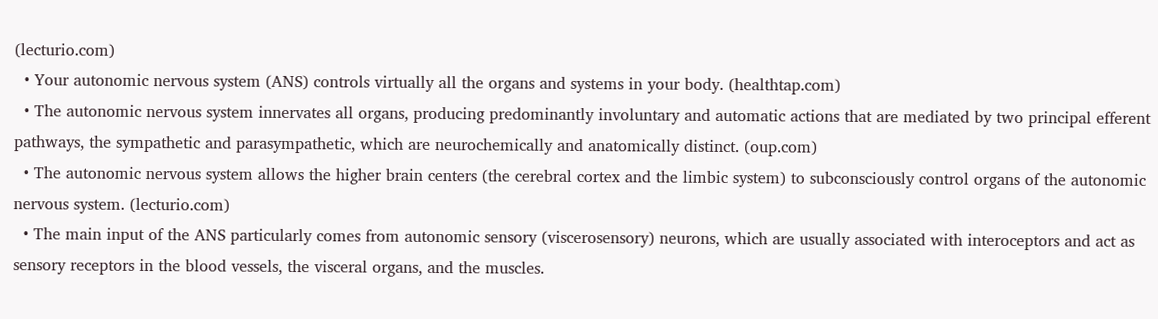(lecturio.com)
  • Your autonomic nervous system (ANS) controls virtually all the organs and systems in your body. (healthtap.com)
  • The autonomic nervous system innervates all organs, producing predominantly involuntary and automatic actions that are mediated by two principal efferent pathways, the sympathetic and parasympathetic, which are neurochemically and anatomically distinct. (oup.com)
  • The autonomic nervous system allows the higher brain centers (the cerebral cortex and the limbic system) to subconsciously control organs of the autonomic nervous system. (lecturio.com)
  • The main input of the ANS particularly comes from autonomic sensory (viscerosensory) neurons, which are usually associated with interoceptors and act as sensory receptors in the blood vessels, the visceral organs, and the muscles.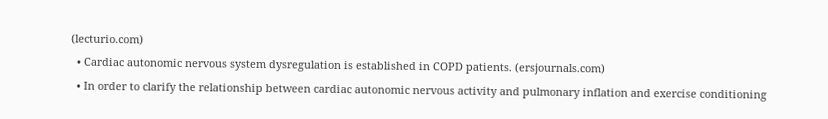(lecturio.com)
  • Cardiac autonomic nervous system dysregulation is established in COPD patients. (ersjournals.com)
  • In order to clarify the relationship between cardiac autonomic nervous activity and pulmonary inflation and exercise conditioning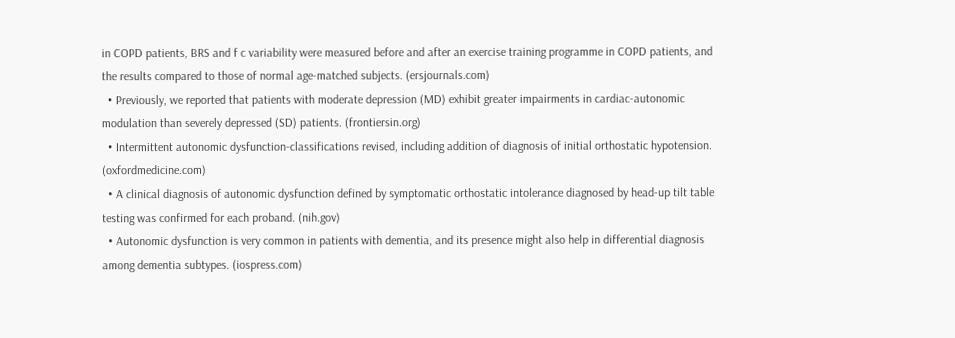in COPD patients, BRS and f c variability were measured before and after an exercise training programme in COPD patients, and the results compared to those of normal age-matched subjects. (ersjournals.com)
  • Previously, we reported that patients with moderate depression (MD) exhibit greater impairments in cardiac-autonomic modulation than severely depressed (SD) patients. (frontiersin.org)
  • Intermittent autonomic dysfunction-classifications revised, including addition of diagnosis of initial orthostatic hypotension. (oxfordmedicine.com)
  • A clinical diagnosis of autonomic dysfunction defined by symptomatic orthostatic intolerance diagnosed by head-up tilt table testing was confirmed for each proband. (nih.gov)
  • Autonomic dysfunction is very common in patients with dementia, and its presence might also help in differential diagnosis among dementia subtypes. (iospress.com)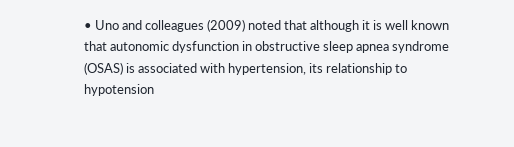• Uno and colleagues (2009) noted that although it is well known that autonomic dysfunction in obstructive sleep apnea syndrome (OSAS) is associated with hypertension, its relationship to hypotension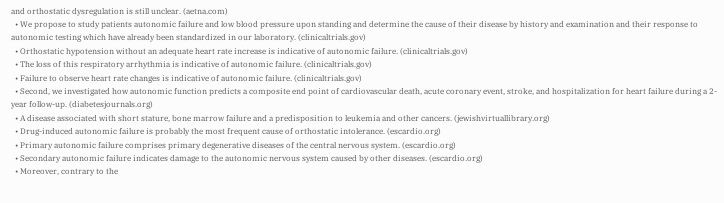and orthostatic dysregulation is still unclear. (aetna.com)
  • We propose to study patients autonomic failure and low blood pressure upon standing and determine the cause of their disease by history and examination and their response to autonomic testing which have already been standardized in our laboratory. (clinicaltrials.gov)
  • Orthostatic hypotension without an adequate heart rate increase is indicative of autonomic failure. (clinicaltrials.gov)
  • The loss of this respiratory arrhythmia is indicative of autonomic failure. (clinicaltrials.gov)
  • Failure to observe heart rate changes is indicative of autonomic failure. (clinicaltrials.gov)
  • Second, we investigated how autonomic function predicts a composite end point of cardiovascular death, acute coronary event, stroke, and hospitalization for heart failure during a 2-year follow-up. (diabetesjournals.org)
  • A disease associated with short stature, bone marrow failure and a predisposition to leukemia and other cancers. (jewishvirtuallibrary.org)
  • Drug-induced autonomic failure is probably the most frequent cause of orthostatic intolerance. (escardio.org)
  • Primary autonomic failure comprises primary degenerative diseases of the central nervous system. (escardio.org)
  • Secondary autonomic failure indicates damage to the autonomic nervous system caused by other diseases. (escardio.org)
  • Moreover, contrary to the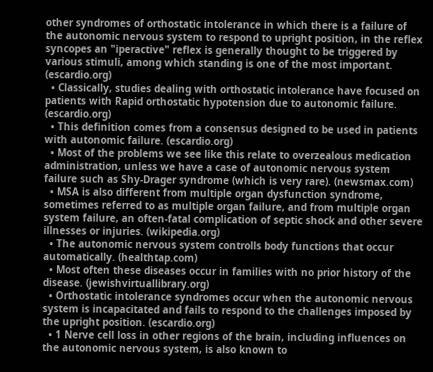other syndromes of orthostatic intolerance in which there is a failure of the autonomic nervous system to respond to upright position, in the reflex syncopes an "iperactive" reflex is generally thought to be triggered by various stimuli, among which standing is one of the most important. (escardio.org)
  • Classically, studies dealing with orthostatic intolerance have focused on patients with Rapid orthostatic hypotension due to autonomic failure. (escardio.org)
  • This definition comes from a consensus designed to be used in patients with autonomic failure. (escardio.org)
  • Most of the problems we see like this relate to overzealous medication administration, unless we have a case of autonomic nervous system failure such as Shy-Drager syndrome (which is very rare). (newsmax.com)
  • MSA is also different from multiple organ dysfunction syndrome, sometimes referred to as multiple organ failure, and from multiple organ system failure, an often-fatal complication of septic shock and other severe illnesses or injuries. (wikipedia.org)
  • The autonomic nervous system controlls body functions that occur automatically. (healthtap.com)
  • Most often these diseases occur in families with no prior history of the disease. (jewishvirtuallibrary.org)
  • Orthostatic intolerance syndromes occur when the autonomic nervous system is incapacitated and fails to respond to the challenges imposed by the upright position. (escardio.org)
  • 1 Nerve cell loss in other regions of the brain, including influences on the autonomic nervous system, is also known to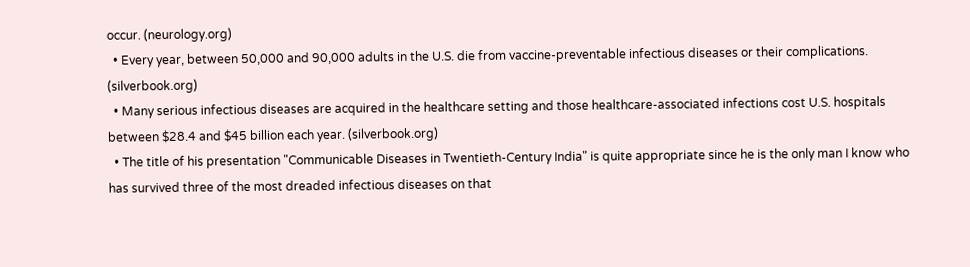occur. (neurology.org)
  • Every year, between 50,000 and 90,000 adults in the U.S. die from vaccine-preventable infectious diseases or their complications. (silverbook.org)
  • Many serious infectious diseases are acquired in the healthcare setting and those healthcare-associated infections cost U.S. hospitals between $28.4 and $45 billion each year. (silverbook.org)
  • The title of his presentation "Communicable Diseases in Twentieth-Century India" is quite appropriate since he is the only man I know who has survived three of the most dreaded infectious diseases on that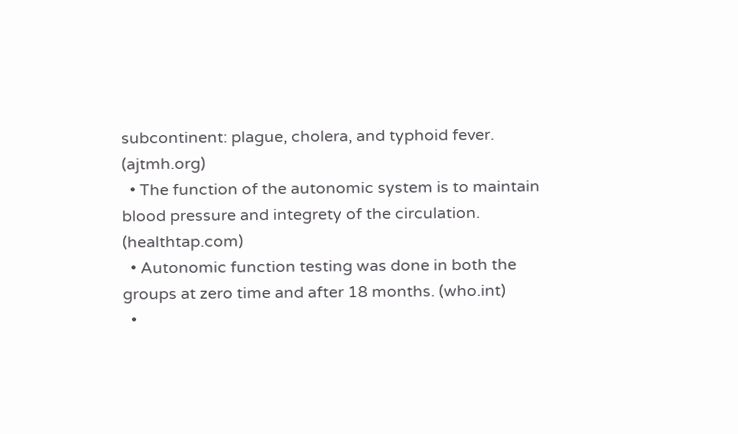subcontinent: plague, cholera, and typhoid fever. (ajtmh.org)
  • The function of the autonomic system is to maintain blood pressure and integrety of the circulation. (healthtap.com)
  • Autonomic function testing was done in both the groups at zero time and after 18 months. (who.int)
  •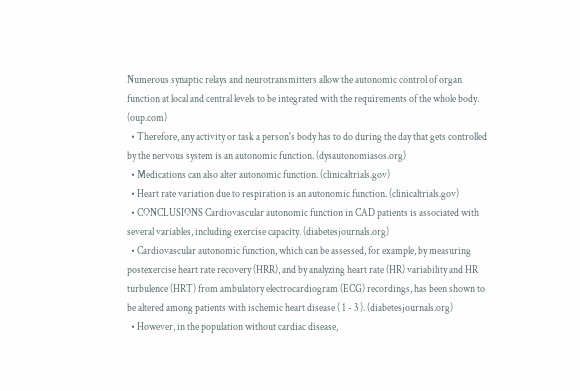Numerous synaptic relays and neurotransmitters allow the autonomic control of organ function at local and central levels to be integrated with the requirements of the whole body. (oup.com)
  • Therefore, any activity or task a person's body has to do during the day that gets controlled by the nervous system is an autonomic function. (dysautonomiasos.org)
  • Medications can also alter autonomic function. (clinicaltrials.gov)
  • Heart rate variation due to respiration is an autonomic function. (clinicaltrials.gov)
  • CONCLUSIONS Cardiovascular autonomic function in CAD patients is associated with several variables, including exercise capacity. (diabetesjournals.org)
  • Cardiovascular autonomic function, which can be assessed, for example, by measuring postexercise heart rate recovery (HRR), and by analyzing heart rate (HR) variability and HR turbulence (HRT) from ambulatory electrocardiogram (ECG) recordings, has been shown to be altered among patients with ischemic heart disease ( 1 - 3 ). (diabetesjournals.org)
  • However, in the population without cardiac disease,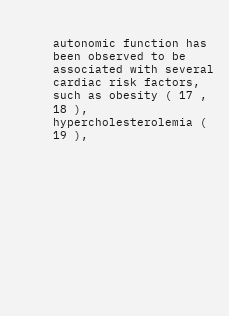autonomic function has been observed to be associated with several cardiac risk factors, such as obesity ( 17 , 18 ), hypercholesterolemia ( 19 ),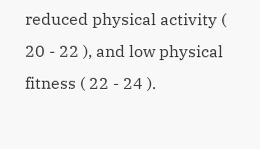reduced physical activity ( 20 - 22 ), and low physical fitness ( 22 - 24 ).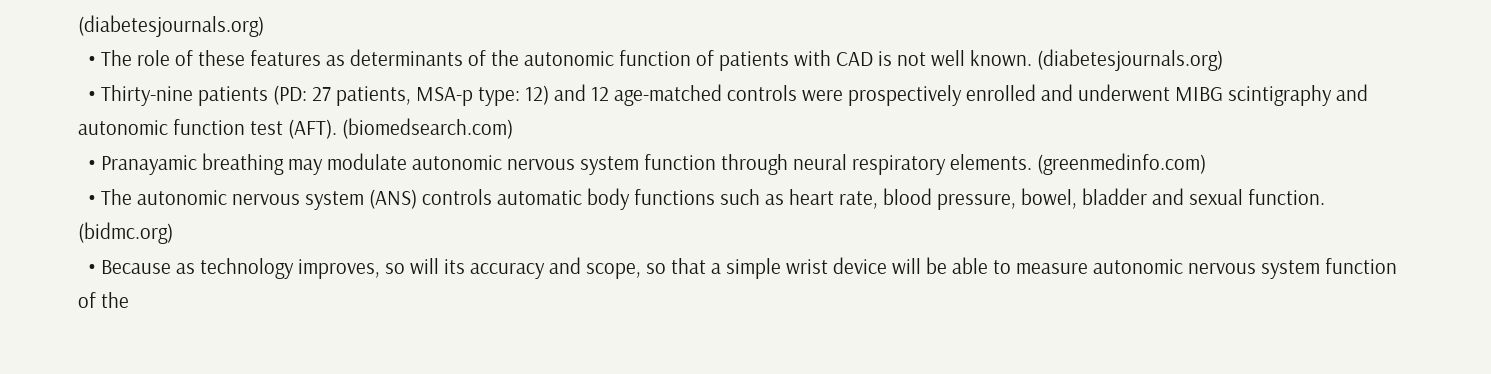(diabetesjournals.org)
  • The role of these features as determinants of the autonomic function of patients with CAD is not well known. (diabetesjournals.org)
  • Thirty-nine patients (PD: 27 patients, MSA-p type: 12) and 12 age-matched controls were prospectively enrolled and underwent MIBG scintigraphy and autonomic function test (AFT). (biomedsearch.com)
  • Pranayamic breathing may modulate autonomic nervous system function through neural respiratory elements. (greenmedinfo.com)
  • The autonomic nervous system (ANS) controls automatic body functions such as heart rate, blood pressure, bowel, bladder and sexual function. (bidmc.org)
  • Because as technology improves, so will its accuracy and scope, so that a simple wrist device will be able to measure autonomic nervous system function of the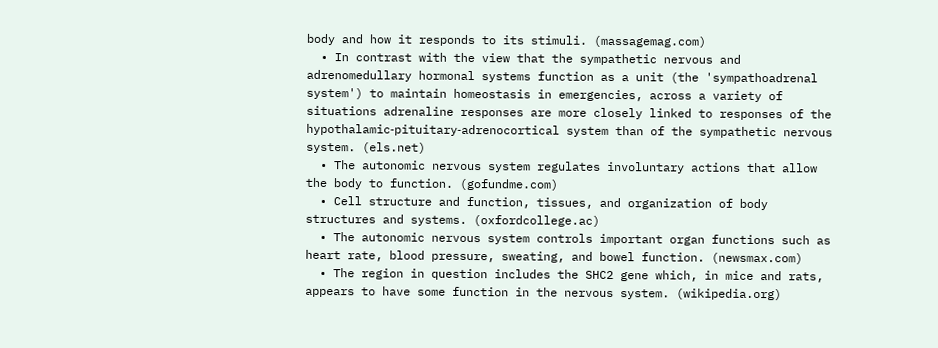body and how it responds to its stimuli. (massagemag.com)
  • In contrast with the view that the sympathetic nervous and adrenomedullary hormonal systems function as a unit (the 'sympathoadrenal system') to maintain homeostasis in emergencies, across a variety of situations adrenaline responses are more closely linked to responses of the hypothalamic‐pituitary‐adrenocortical system than of the sympathetic nervous system. (els.net)
  • The autonomic nervous system regulates involuntary actions that allow the body to function. (gofundme.com)
  • Cell structure and function, tissues, and organization of body structures and systems. (oxfordcollege.ac)
  • The autonomic nervous system controls important organ functions such as heart rate, blood pressure, sweating, and bowel function. (newsmax.com)
  • The region in question includes the SHC2 gene which, in mice and rats, appears to have some function in the nervous system. (wikipedia.org)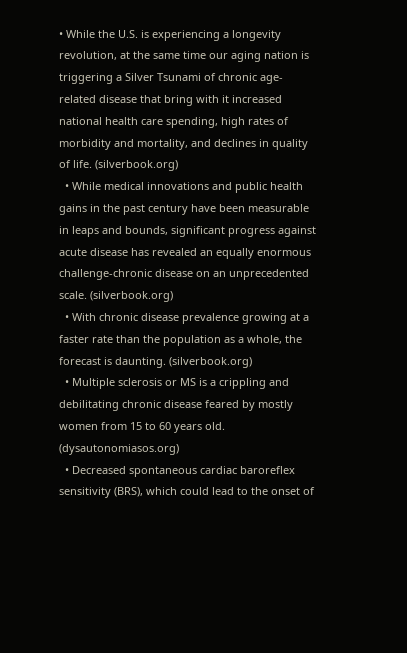• While the U.S. is experiencing a longevity revolution, at the same time our aging nation is triggering a Silver Tsunami of chronic age-related disease that bring with it increased national health care spending, high rates of morbidity and mortality, and declines in quality of life. (silverbook.org)
  • While medical innovations and public health gains in the past century have been measurable in leaps and bounds, significant progress against acute disease has revealed an equally enormous challenge-chronic disease on an unprecedented scale. (silverbook.org)
  • With chronic disease prevalence growing at a faster rate than the population as a whole, the forecast is daunting. (silverbook.org)
  • Multiple sclerosis or MS is a crippling and debilitating chronic disease feared by mostly women from 15 to 60 years old. (dysautonomiasos.org)
  • Decreased spontaneous cardiac baroreflex sensitivity (BRS), which could lead to the onset of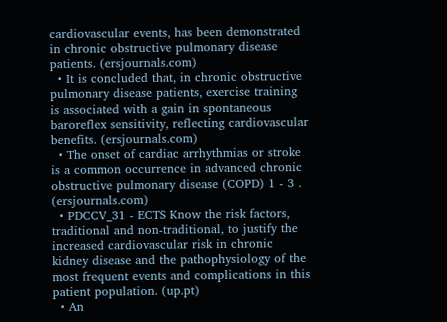cardiovascular events, has been demonstrated in chronic obstructive pulmonary disease patients. (ersjournals.com)
  • It is concluded that, in chronic obstructive pulmonary disease patients, exercise training is associated with a gain in spontaneous baroreflex sensitivity, reflecting cardiovascular benefits. (ersjournals.com)
  • The onset of cardiac arrhythmias or stroke is a common occurrence in advanced chronic obstructive pulmonary disease (COPD) 1 - 3 . (ersjournals.com)
  • PDCCV_31 - ECTS Know the risk factors, traditional and non-traditional, to justify the increased cardiovascular risk in chronic kidney disease and the pathophysiology of the most frequent events and complications in this patient population. (up.pt)
  • An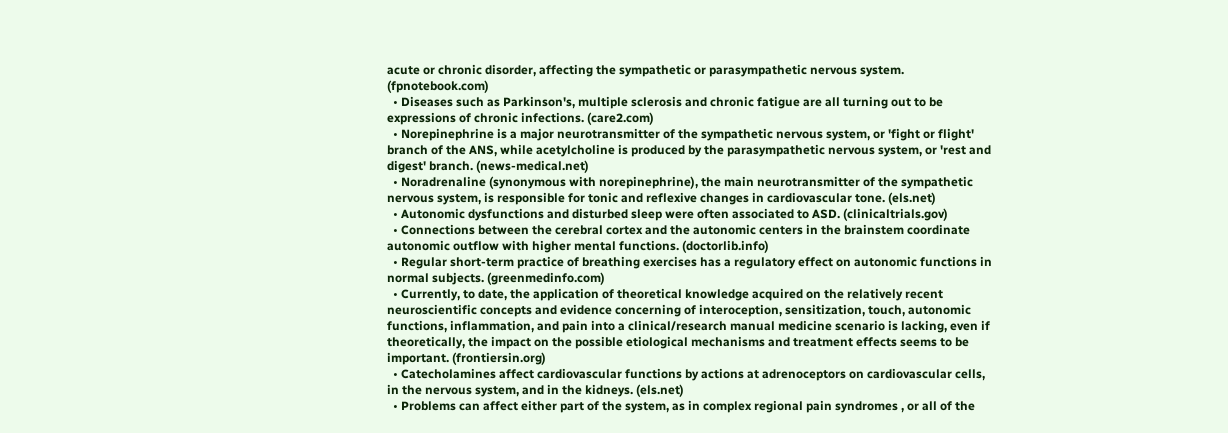acute or chronic disorder, affecting the sympathetic or parasympathetic nervous system. (fpnotebook.com)
  • Diseases such as Parkinson's, multiple sclerosis and chronic fatigue are all turning out to be expressions of chronic infections. (care2.com)
  • Norepinephrine is a major neurotransmitter of the sympathetic nervous system, or 'fight or flight' branch of the ANS, while acetylcholine is produced by the parasympathetic nervous system, or 'rest and digest' branch. (news-medical.net)
  • Noradrenaline (synonymous with norepinephrine), the main neurotransmitter of the sympathetic nervous system, is responsible for tonic and reflexive changes in cardiovascular tone. (els.net)
  • Autonomic dysfunctions and disturbed sleep were often associated to ASD. (clinicaltrials.gov)
  • Connections between the cerebral cortex and the autonomic centers in the brainstem coordinate autonomic outflow with higher mental functions. (doctorlib.info)
  • Regular short-term practice of breathing exercises has a regulatory effect on autonomic functions in normal subjects. (greenmedinfo.com)
  • Currently, to date, the application of theoretical knowledge acquired on the relatively recent neuroscientific concepts and evidence concerning of interoception, sensitization, touch, autonomic functions, inflammation, and pain into a clinical/research manual medicine scenario is lacking, even if theoretically, the impact on the possible etiological mechanisms and treatment effects seems to be important. (frontiersin.org)
  • Catecholamines affect cardiovascular functions by actions at adrenoceptors on cardiovascular cells, in the nervous system, and in the kidneys. (els.net)
  • Problems can affect either part of the system, as in complex regional pain syndromes , or all of the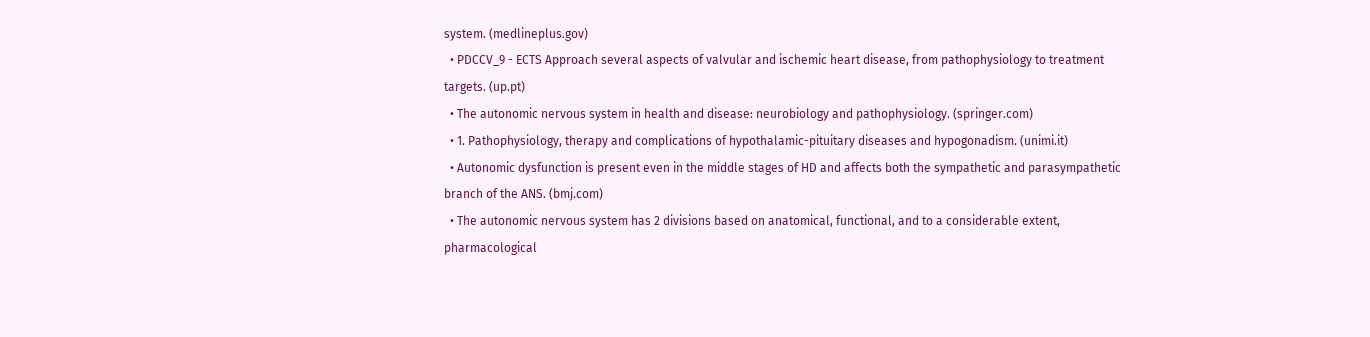system. (medlineplus.gov)
  • PDCCV_9 - ECTS Approach several aspects of valvular and ischemic heart disease, from pathophysiology to treatment targets. (up.pt)
  • The autonomic nervous system in health and disease: neurobiology and pathophysiology. (springer.com)
  • 1. Pathophysiology, therapy and complications of hypothalamic-pituitary diseases and hypogonadism. (unimi.it)
  • Autonomic dysfunction is present even in the middle stages of HD and affects both the sympathetic and parasympathetic branch of the ANS. (bmj.com)
  • The autonomic nervous system has 2 divisions based on anatomical, functional, and to a considerable extent, pharmacological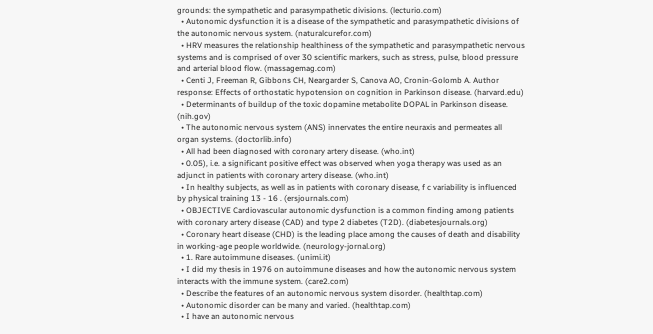grounds: the sympathetic and parasympathetic divisions. (lecturio.com)
  • Autonomic dysfunction it is a disease of the sympathetic and parasympathetic divisions of the autonomic nervous system. (naturalcurefor.com)
  • HRV measures the relationship healthiness of the sympathetic and parasympathetic nervous systems and is comprised of over 30 scientific markers, such as stress, pulse, blood pressure and arterial blood flow. (massagemag.com)
  • Centi J, Freeman R, Gibbons CH, Neargarder S, Canova AO, Cronin-Golomb A. Author response: Effects of orthostatic hypotension on cognition in Parkinson disease. (harvard.edu)
  • Determinants of buildup of the toxic dopamine metabolite DOPAL in Parkinson disease. (nih.gov)
  • The autonomic nervous system (ANS) innervates the entire neuraxis and permeates all organ systems. (doctorlib.info)
  • All had been diagnosed with coronary artery disease. (who.int)
  • 0.05), i.e. a significant positive effect was observed when yoga therapy was used as an adjunct in patients with coronary artery disease. (who.int)
  • In healthy subjects, as well as in patients with coronary disease, f c variability is influenced by physical training 13 - 16 . (ersjournals.com)
  • OBJECTIVE Cardiovascular autonomic dysfunction is a common finding among patients with coronary artery disease (CAD) and type 2 diabetes (T2D). (diabetesjournals.org)
  • Coronary heart disease (CHD) is the leading place among the causes of death and disability in working-age people worldwide. (neurology-jornal.org)
  • 1. Rare autoimmune diseases. (unimi.it)
  • I did my thesis in 1976 on autoimmune diseases and how the autonomic nervous system interacts with the immune system. (care2.com)
  • Describe the features of an autonomic nervous system disorder. (healthtap.com)
  • Autonomic disorder can be many and varied. (healthtap.com)
  • I have an autonomic nervous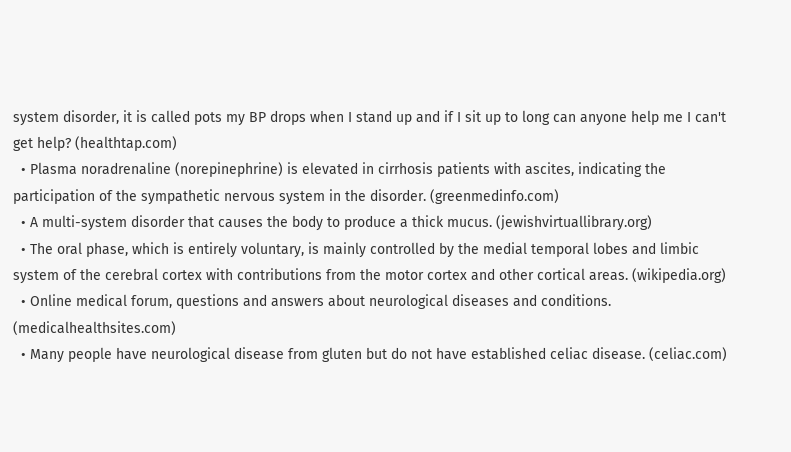system disorder, it is called pots my BP drops when I stand up and if I sit up to long can anyone help me I can't get help? (healthtap.com)
  • Plasma noradrenaline (norepinephrine) is elevated in cirrhosis patients with ascites, indicating the participation of the sympathetic nervous system in the disorder. (greenmedinfo.com)
  • A multi-system disorder that causes the body to produce a thick mucus. (jewishvirtuallibrary.org)
  • The oral phase, which is entirely voluntary, is mainly controlled by the medial temporal lobes and limbic system of the cerebral cortex with contributions from the motor cortex and other cortical areas. (wikipedia.org)
  • Online medical forum, questions and answers about neurological diseases and conditions. (medicalhealthsites.com)
  • Many people have neurological disease from gluten but do not have established celiac disease. (celiac.com)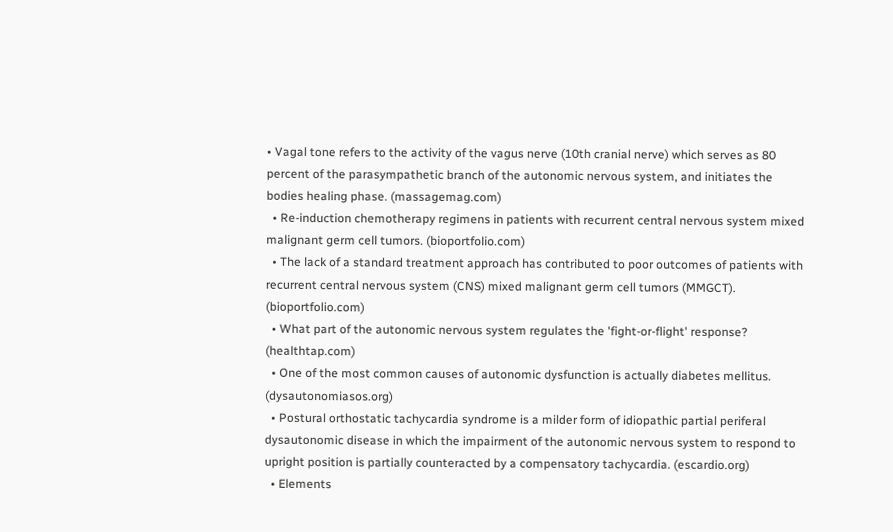• Vagal tone refers to the activity of the vagus nerve (10th cranial nerve) which serves as 80 percent of the parasympathetic branch of the autonomic nervous system, and initiates the bodies healing phase. (massagemag.com)
  • Re-induction chemotherapy regimens in patients with recurrent central nervous system mixed malignant germ cell tumors. (bioportfolio.com)
  • The lack of a standard treatment approach has contributed to poor outcomes of patients with recurrent central nervous system (CNS) mixed malignant germ cell tumors (MMGCT). (bioportfolio.com)
  • What part of the autonomic nervous system regulates the 'fight-or-flight' response? (healthtap.com)
  • One of the most common causes of autonomic dysfunction is actually diabetes mellitus. (dysautonomiasos.org)
  • Postural orthostatic tachycardia syndrome is a milder form of idiopathic partial periferal dysautonomic disease in which the impairment of the autonomic nervous system to respond to upright position is partially counteracted by a compensatory tachycardia. (escardio.org)
  • Elements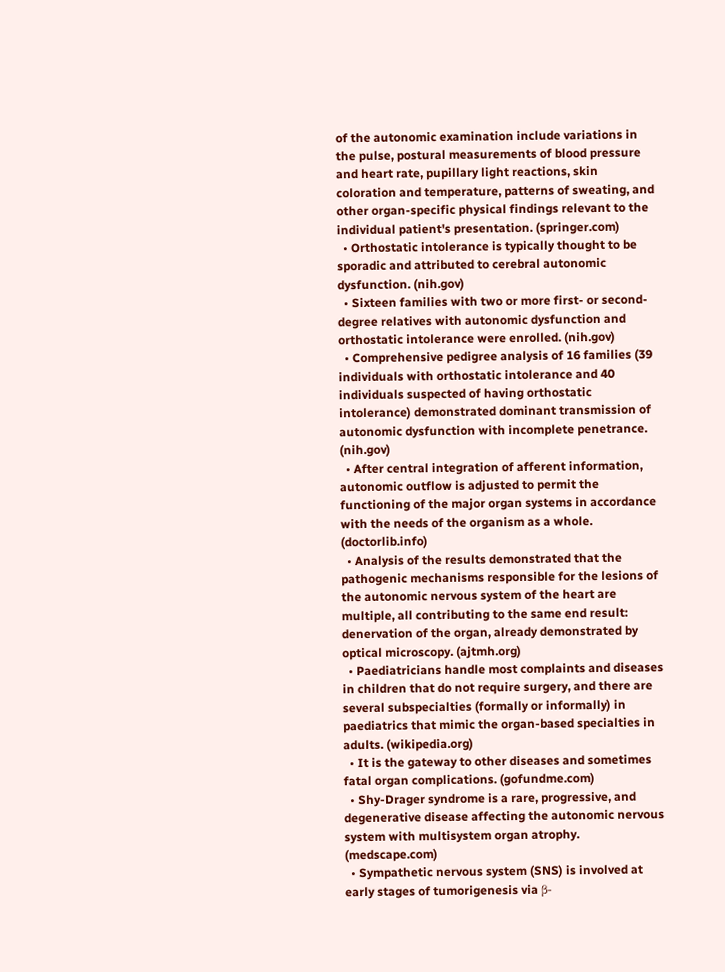of the autonomic examination include variations in the pulse, postural measurements of blood pressure and heart rate, pupillary light reactions, skin coloration and temperature, patterns of sweating, and other organ-specific physical findings relevant to the individual patient's presentation. (springer.com)
  • Orthostatic intolerance is typically thought to be sporadic and attributed to cerebral autonomic dysfunction. (nih.gov)
  • Sixteen families with two or more first- or second-degree relatives with autonomic dysfunction and orthostatic intolerance were enrolled. (nih.gov)
  • Comprehensive pedigree analysis of 16 families (39 individuals with orthostatic intolerance and 40 individuals suspected of having orthostatic intolerance) demonstrated dominant transmission of autonomic dysfunction with incomplete penetrance. (nih.gov)
  • After central integration of afferent information, autonomic outflow is adjusted to permit the functioning of the major organ systems in accordance with the needs of the organism as a whole. (doctorlib.info)
  • Analysis of the results demonstrated that the pathogenic mechanisms responsible for the lesions of the autonomic nervous system of the heart are multiple, all contributing to the same end result: denervation of the organ, already demonstrated by optical microscopy. (ajtmh.org)
  • Paediatricians handle most complaints and diseases in children that do not require surgery, and there are several subspecialties (formally or informally) in paediatrics that mimic the organ-based specialties in adults. (wikipedia.org)
  • It is the gateway to other diseases and sometimes fatal organ complications. (gofundme.com)
  • Shy-Drager syndrome is a rare, progressive, and degenerative disease affecting the autonomic nervous system with multisystem organ atrophy. (medscape.com)
  • Sympathetic nervous system (SNS) is involved at early stages of tumorigenesis via β-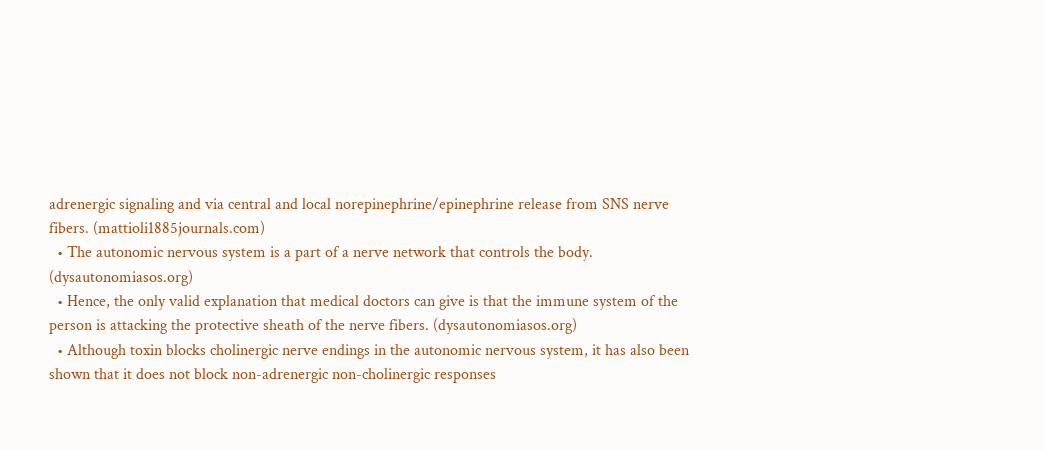adrenergic signaling and via central and local norepinephrine/epinephrine release from SNS nerve fibers. (mattioli1885journals.com)
  • The autonomic nervous system is a part of a nerve network that controls the body. (dysautonomiasos.org)
  • Hence, the only valid explanation that medical doctors can give is that the immune system of the person is attacking the protective sheath of the nerve fibers. (dysautonomiasos.org)
  • Although toxin blocks cholinergic nerve endings in the autonomic nervous system, it has also been shown that it does not block non-adrenergic non-cholinergic responses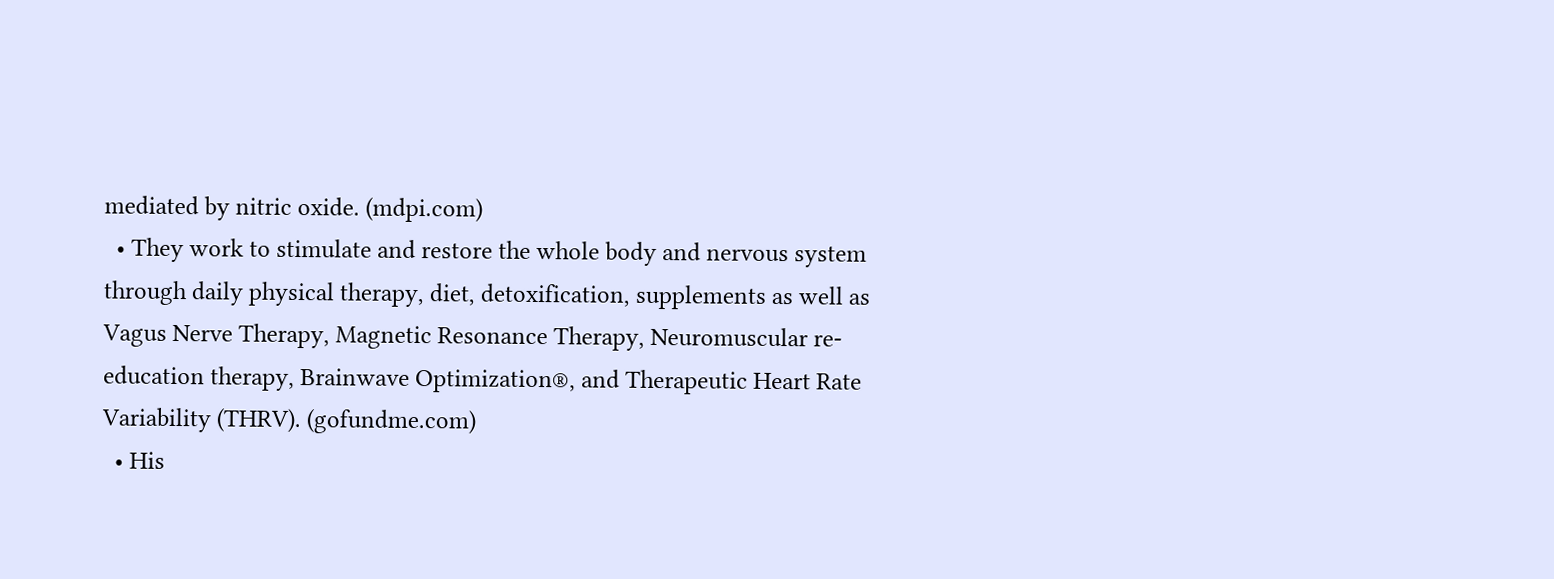mediated by nitric oxide. (mdpi.com)
  • They work to stimulate and restore the whole body and nervous system through daily physical therapy, diet, detoxification, supplements as well as Vagus Nerve Therapy, Magnetic Resonance Therapy, Neuromuscular re-education therapy, Brainwave Optimization®, and Therapeutic Heart Rate Variability (THRV). (gofundme.com)
  • His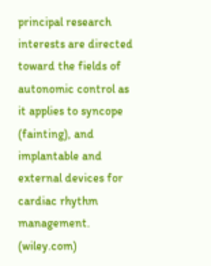principal research interests are directed toward the fields of autonomic control as it applies to syncope (fainting), and implantable and external devices for cardiac rhythm management. (wiley.com)